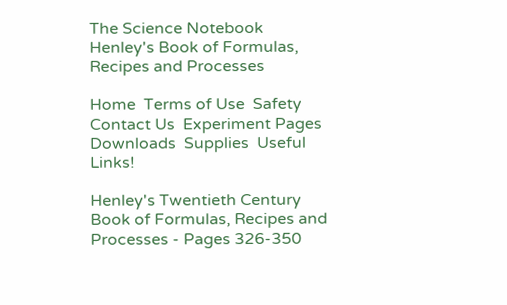The Science Notebook
Henley's Book of Formulas, Recipes and Processes

Home  Terms of Use  Safety  Contact Us  Experiment Pages  Downloads  Supplies  Useful Links!

Henley's Twentieth Century Book of Formulas, Recipes and Processes - Pages 326-350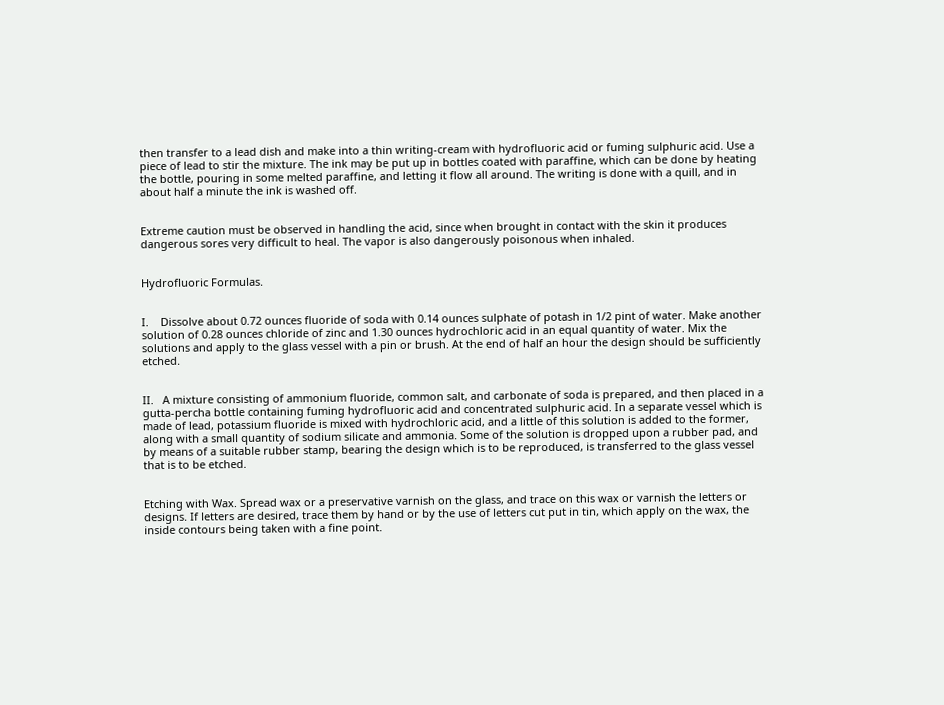then transfer to a lead dish and make into a thin writing-cream with hydrofluoric acid or fuming sulphuric acid. Use a piece of lead to stir the mixture. The ink may be put up in bottles coated with paraffine, which can be done by heating the bottle, pouring in some melted paraffine, and letting it flow all around. The writing is done with a quill, and in about half a minute the ink is washed off.


Extreme caution must be observed in handling the acid, since when brought in contact with the skin it produces dangerous sores very difficult to heal. The vapor is also dangerously poisonous when inhaled.


Hydrofluoric Formulas.


I.    Dissolve about 0.72 ounces fluoride of soda with 0.14 ounces sulphate of potash in 1/2 pint of water. Make another solution of 0.28 ounces chloride of zinc and 1.30 ounces hydrochloric acid in an equal quantity of water. Mix the solutions and apply to the glass vessel with a pin or brush. At the end of half an hour the design should be sufficiently etched.


II.   A mixture consisting of ammonium fluoride, common salt, and carbonate of soda is prepared, and then placed in a gutta-percha bottle containing fuming hydrofluoric acid and concentrated sulphuric acid. In a separate vessel which is made of lead, potassium fluoride is mixed with hydrochloric acid, and a little of this solution is added to the former, along with a small quantity of sodium silicate and ammonia. Some of the solution is dropped upon a rubber pad, and by means of a suitable rubber stamp, bearing the design which is to be reproduced, is transferred to the glass vessel that is to be etched.


Etching with Wax. Spread wax or a preservative varnish on the glass, and trace on this wax or varnish the letters or designs. If letters are desired, trace them by hand or by the use of letters cut put in tin, which apply on the wax, the inside contours being taken with a fine point.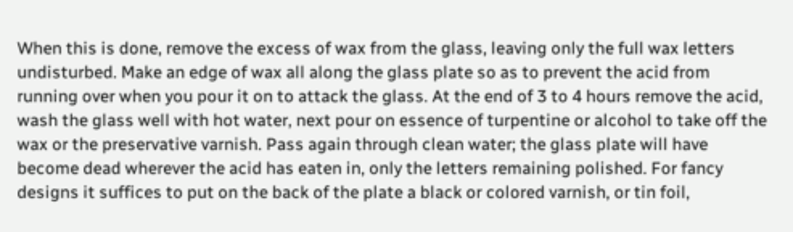When this is done, remove the excess of wax from the glass, leaving only the full wax letters undisturbed. Make an edge of wax all along the glass plate so as to prevent the acid from running over when you pour it on to attack the glass. At the end of 3 to 4 hours remove the acid, wash the glass well with hot water, next pour on essence of turpentine or alcohol to take off the wax or the preservative varnish. Pass again through clean water; the glass plate will have become dead wherever the acid has eaten in, only the letters remaining polished. For fancy designs it suffices to put on the back of the plate a black or colored varnish, or tin foil,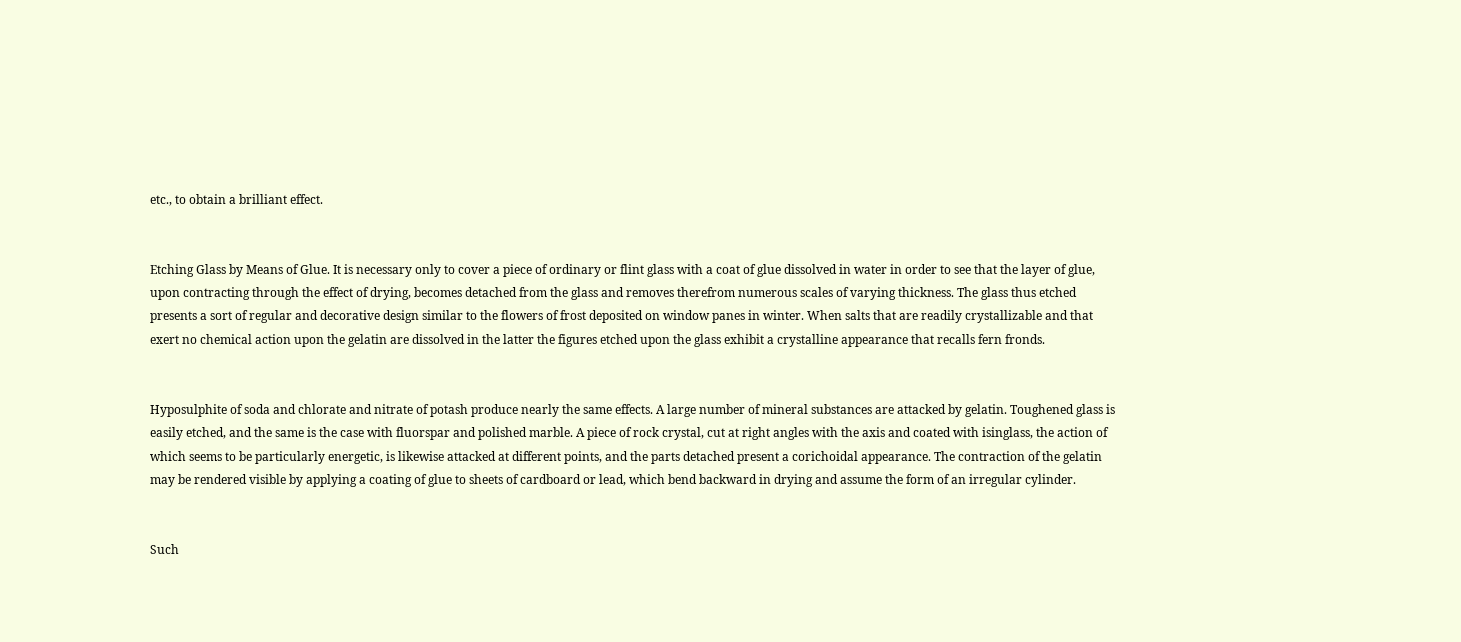etc., to obtain a brilliant effect.


Etching Glass by Means of Glue. It is necessary only to cover a piece of ordinary or flint glass with a coat of glue dissolved in water in order to see that the layer of glue, upon contracting through the effect of drying, becomes detached from the glass and removes therefrom numerous scales of varying thickness. The glass thus etched presents a sort of regular and decorative design similar to the flowers of frost deposited on window panes in winter. When salts that are readily crystallizable and that exert no chemical action upon the gelatin are dissolved in the latter the figures etched upon the glass exhibit a crystalline appearance that recalls fern fronds.


Hyposulphite of soda and chlorate and nitrate of potash produce nearly the same effects. A large number of mineral substances are attacked by gelatin. Toughened glass is easily etched, and the same is the case with fluorspar and polished marble. A piece of rock crystal, cut at right angles with the axis and coated with isinglass, the action of which seems to be particularly energetic, is likewise attacked at different points, and the parts detached present a corichoidal appearance. The contraction of the gelatin may be rendered visible by applying a coating of glue to sheets of cardboard or lead, which bend backward in drying and assume the form of an irregular cylinder.


Such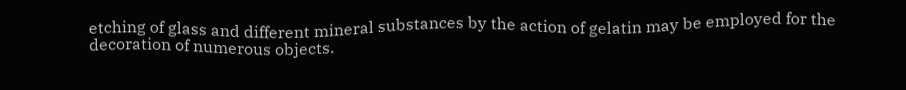etching of glass and different mineral substances by the action of gelatin may be employed for the decoration of numerous objects.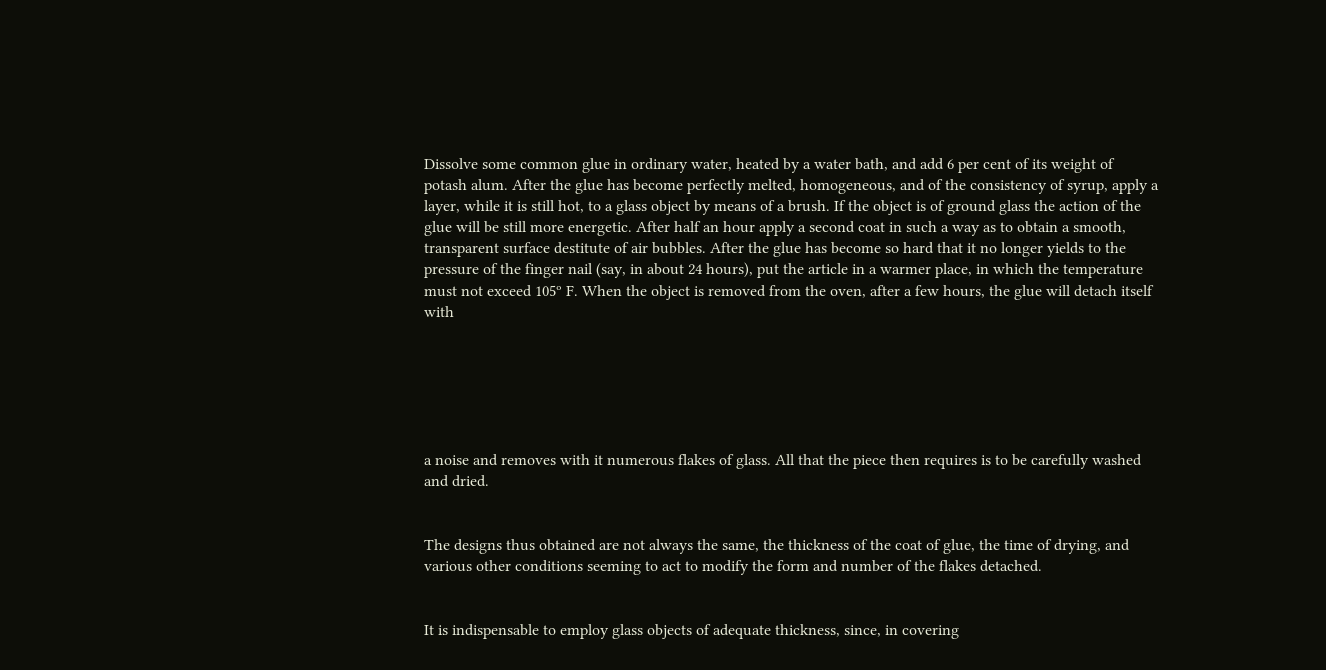Dissolve some common glue in ordinary water, heated by a water bath, and add 6 per cent of its weight of potash alum. After the glue has become perfectly melted, homogeneous, and of the consistency of syrup, apply a layer, while it is still hot, to a glass object by means of a brush. If the object is of ground glass the action of the glue will be still more energetic. After half an hour apply a second coat in such a way as to obtain a smooth, transparent surface destitute of air bubbles. After the glue has become so hard that it no longer yields to the pressure of the finger nail (say, in about 24 hours), put the article in a warmer place, in which the temperature must not exceed 105º F. When the object is removed from the oven, after a few hours, the glue will detach itself with






a noise and removes with it numerous flakes of glass. All that the piece then requires is to be carefully washed and dried.


The designs thus obtained are not always the same, the thickness of the coat of glue, the time of drying, and various other conditions seeming to act to modify the form and number of the flakes detached.


It is indispensable to employ glass objects of adequate thickness, since, in covering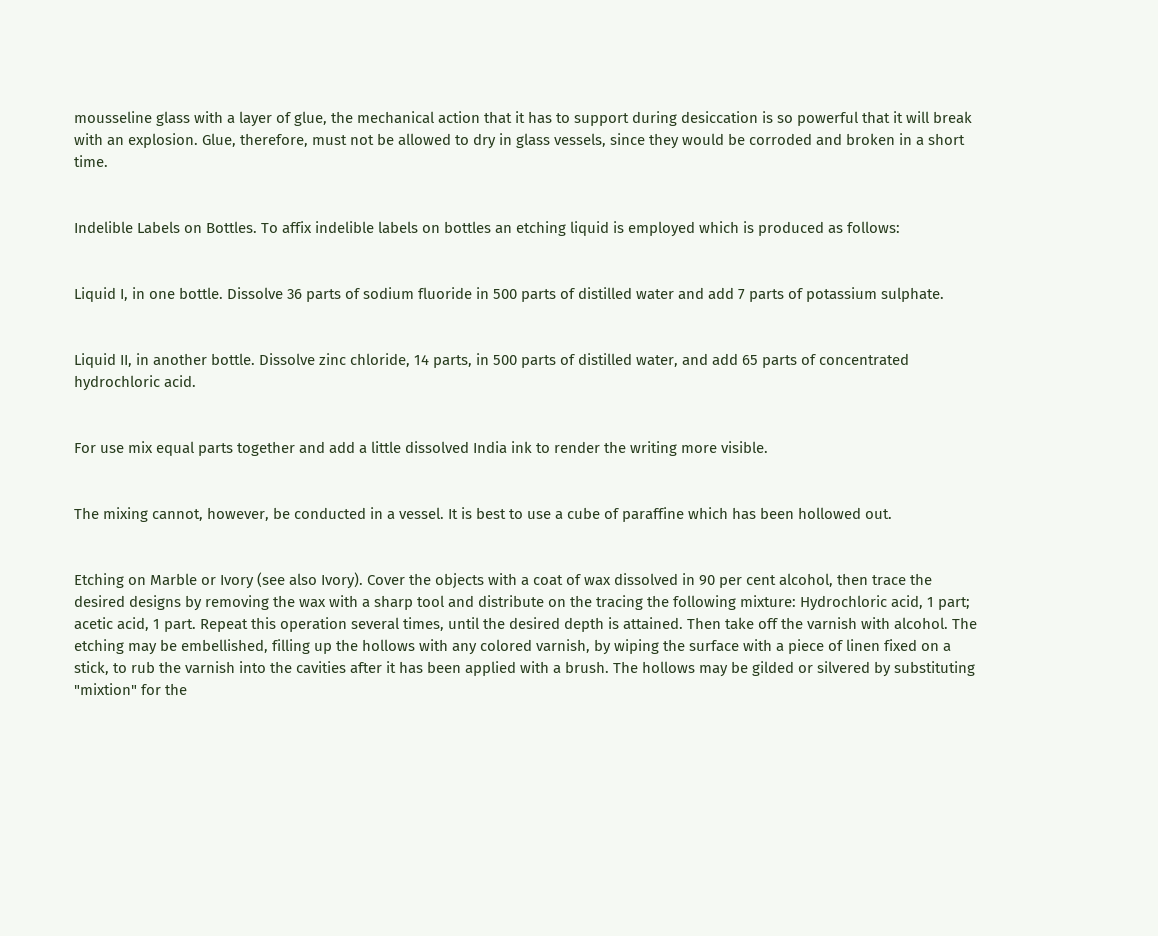mousseline glass with a layer of glue, the mechanical action that it has to support during desiccation is so powerful that it will break with an explosion. Glue, therefore, must not be allowed to dry in glass vessels, since they would be corroded and broken in a short time.


Indelible Labels on Bottles. To affix indelible labels on bottles an etching liquid is employed which is produced as follows:


Liquid I, in one bottle. Dissolve 36 parts of sodium fluoride in 500 parts of distilled water and add 7 parts of potassium sulphate.


Liquid II, in another bottle. Dissolve zinc chloride, 14 parts, in 500 parts of distilled water, and add 65 parts of concentrated hydrochloric acid.


For use mix equal parts together and add a little dissolved India ink to render the writing more visible.


The mixing cannot, however, be conducted in a vessel. It is best to use a cube of paraffine which has been hollowed out.


Etching on Marble or Ivory (see also Ivory). Cover the objects with a coat of wax dissolved in 90 per cent alcohol, then trace the desired designs by removing the wax with a sharp tool and distribute on the tracing the following mixture: Hydrochloric acid, 1 part; acetic acid, 1 part. Repeat this operation several times, until the desired depth is attained. Then take off the varnish with alcohol. The etching may be embellished, filling up the hollows with any colored varnish, by wiping the surface with a piece of linen fixed on a stick, to rub the varnish into the cavities after it has been applied with a brush. The hollows may be gilded or silvered by substituting "mixtion" for the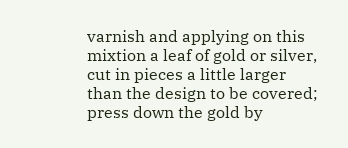varnish and applying on this mixtion a leaf of gold or silver, cut in pieces a little larger than the design to be covered; press down the gold by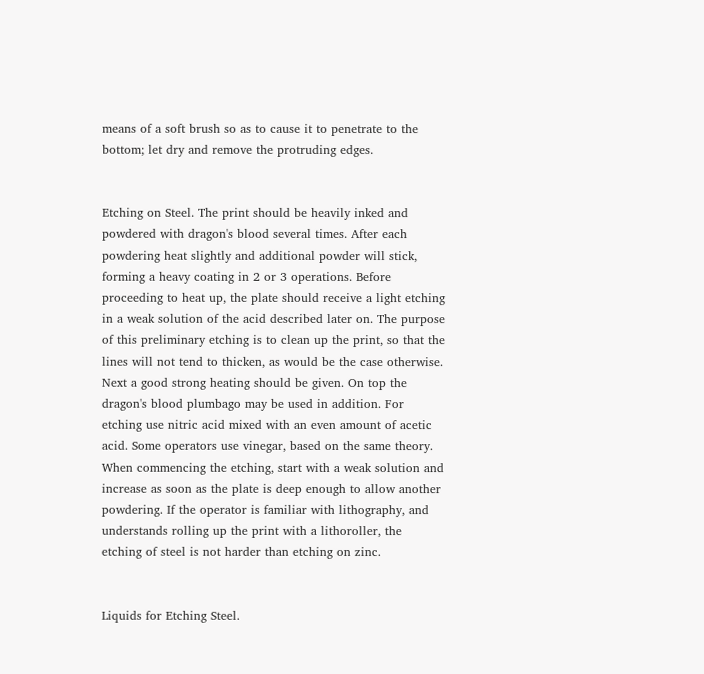means of a soft brush so as to cause it to penetrate to the bottom; let dry and remove the protruding edges.


Etching on Steel. The print should be heavily inked and powdered with dragon's blood several times. After each powdering heat slightly and additional powder will stick, forming a heavy coating in 2 or 3 operations. Before proceeding to heat up, the plate should receive a light etching in a weak solution of the acid described later on. The purpose of this preliminary etching is to clean up the print, so that the lines will not tend to thicken, as would be the case otherwise. Next a good strong heating should be given. On top the dragon's blood plumbago may be used in addition. For etching use nitric acid mixed with an even amount of acetic acid. Some operators use vinegar, based on the same theory. When commencing the etching, start with a weak solution and increase as soon as the plate is deep enough to allow another powdering. If the operator is familiar with lithography, and understands rolling up the print with a lithoroller, the etching of steel is not harder than etching on zinc.


Liquids for Etching Steel.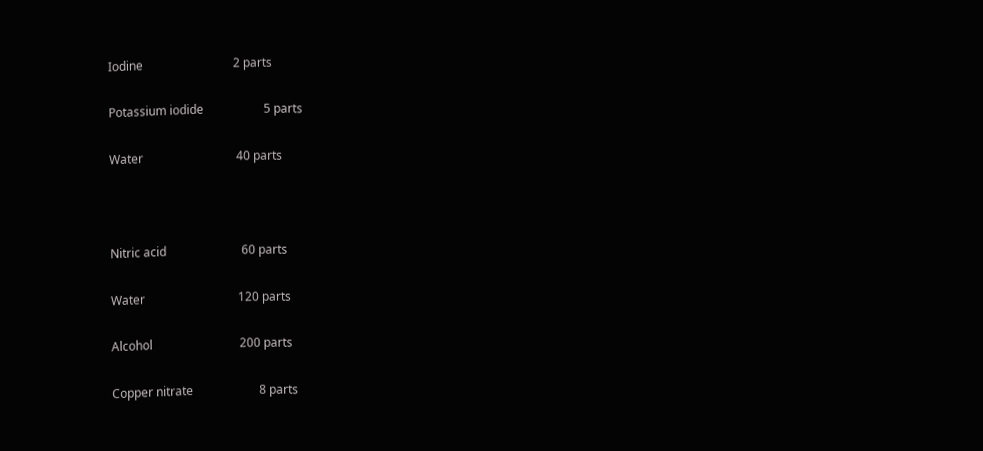Iodine                              2 parts

Potassium iodide                    5 parts

Water                               40 parts



Nitric acid                         60 parts

Water                               120 parts

Alcohol                             200 parts

Copper nitrate                      8 parts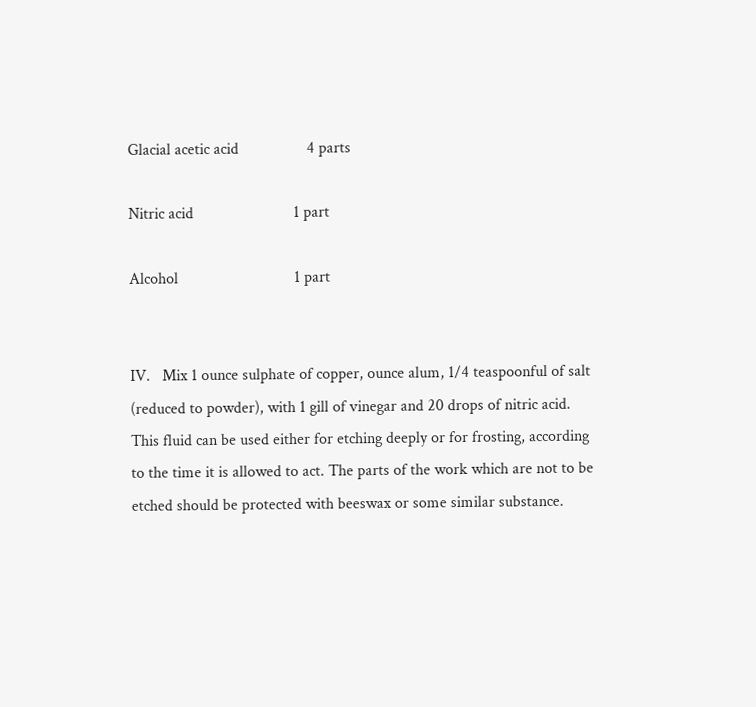Glacial acetic acid                 4 parts

Nitric acid                         1 part

Alcohol                             1 part


IV.   Mix 1 ounce sulphate of copper, ounce alum, 1/4 teaspoonful of salt (reduced to powder), with 1 gill of vinegar and 20 drops of nitric acid. This fluid can be used either for etching deeply or for frosting, according to the time it is allowed to act. The parts of the work which are not to be etched should be protected with beeswax or some similar substance.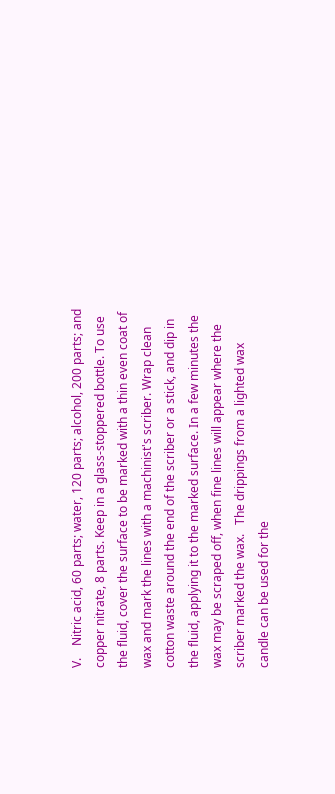V.    Nitric acid, 60 parts; water, 120 parts; alcohol, 200 parts; and copper nitrate, 8 parts. Keep in a glass-stoppered bottle. To use the fluid, cover the surface to be marked with a thin even coat of wax and mark the lines with a machinist's scriber. Wrap clean cotton waste around the end of the scriber or a stick, and dip in the fluid, applying it to the marked surface. In a few minutes the wax may be scraped off, when fine lines will appear where the scriber marked the wax.   The drippings from a lighted wax candle can be used for the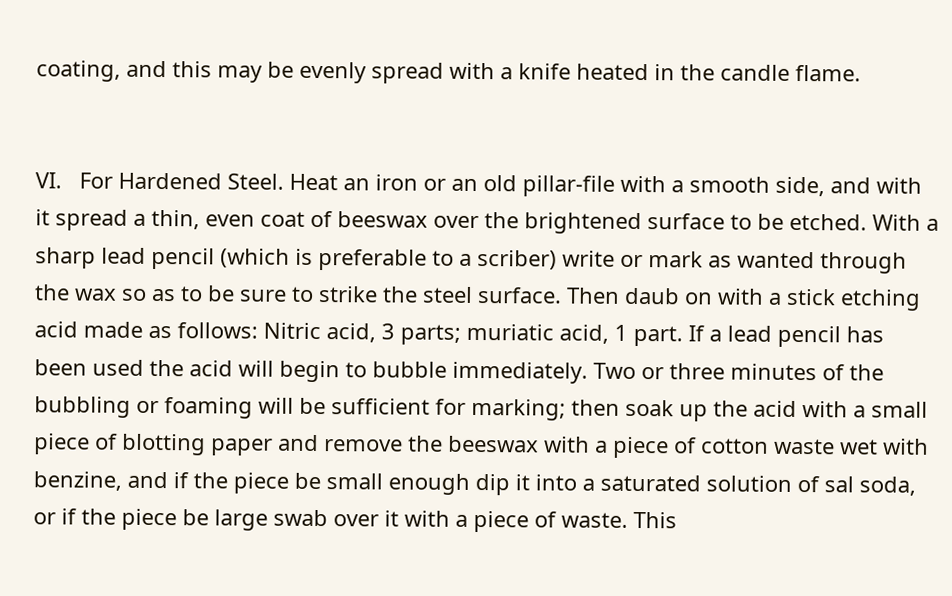coating, and this may be evenly spread with a knife heated in the candle flame.


VI.   For Hardened Steel. Heat an iron or an old pillar-file with a smooth side, and with it spread a thin, even coat of beeswax over the brightened surface to be etched. With a sharp lead pencil (which is preferable to a scriber) write or mark as wanted through the wax so as to be sure to strike the steel surface. Then daub on with a stick etching acid made as follows: Nitric acid, 3 parts; muriatic acid, 1 part. If a lead pencil has been used the acid will begin to bubble immediately. Two or three minutes of the bubbling or foaming will be sufficient for marking; then soak up the acid with a small piece of blotting paper and remove the beeswax with a piece of cotton waste wet with benzine, and if the piece be small enough dip it into a saturated solution of sal soda, or if the piece be large swab over it with a piece of waste. This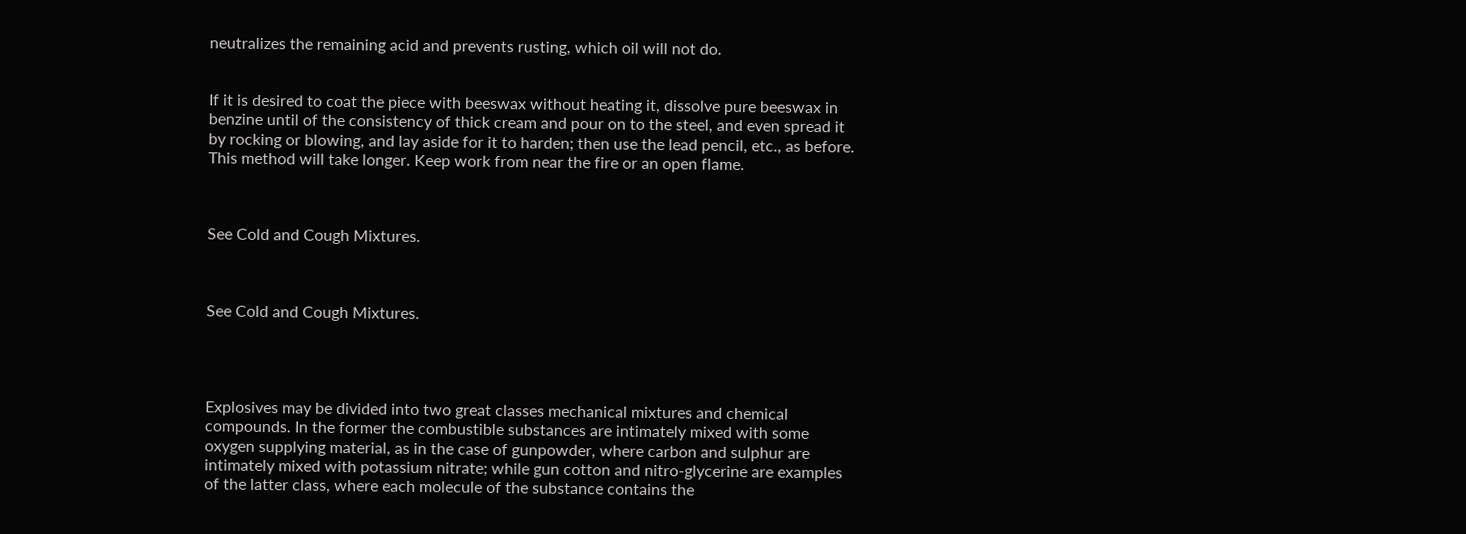neutralizes the remaining acid and prevents rusting, which oil will not do.


If it is desired to coat the piece with beeswax without heating it, dissolve pure beeswax in benzine until of the consistency of thick cream and pour on to the steel, and even spread it by rocking or blowing, and lay aside for it to harden; then use the lead pencil, etc., as before. This method will take longer. Keep work from near the fire or an open flame.



See Cold and Cough Mixtures.



See Cold and Cough Mixtures.




Explosives may be divided into two great classes mechanical mixtures and chemical compounds. In the former the combustible substances are intimately mixed with some oxygen supplying material, as in the case of gunpowder, where carbon and sulphur are intimately mixed with potassium nitrate; while gun cotton and nitro-glycerine are examples of the latter class, where each molecule of the substance contains the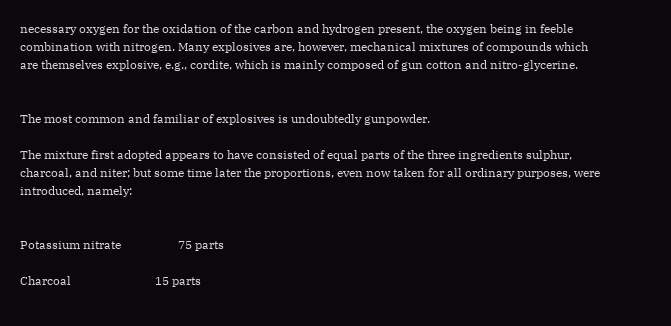necessary oxygen for the oxidation of the carbon and hydrogen present, the oxygen being in feeble combination with nitrogen. Many explosives are, however, mechanical mixtures of compounds which are themselves explosive, e.g., cordite, which is mainly composed of gun cotton and nitro-glycerine.


The most common and familiar of explosives is undoubtedly gunpowder.

The mixture first adopted appears to have consisted of equal parts of the three ingredients sulphur, charcoal, and niter; but some time later the proportions, even now taken for all ordinary purposes, were introduced, namely:


Potassium nitrate                   75 parts

Charcoal                            15 parts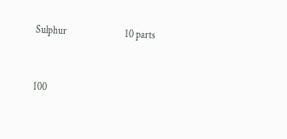Sulphur                             10 parts


100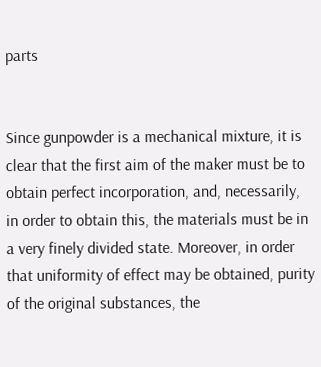parts


Since gunpowder is a mechanical mixture, it is clear that the first aim of the maker must be to obtain perfect incorporation, and, necessarily, in order to obtain this, the materials must be in a very finely divided state. Moreover, in order that uniformity of effect may be obtained, purity of the original substances, the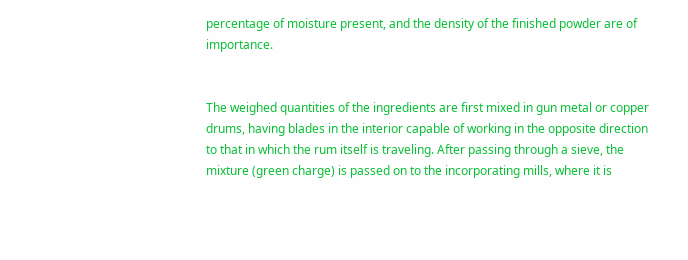percentage of moisture present, and the density of the finished powder are of importance.


The weighed quantities of the ingredients are first mixed in gun metal or copper drums, having blades in the interior capable of working in the opposite direction to that in which the rum itself is traveling. After passing through a sieve, the mixture (green charge) is passed on to the incorporating mills, where it is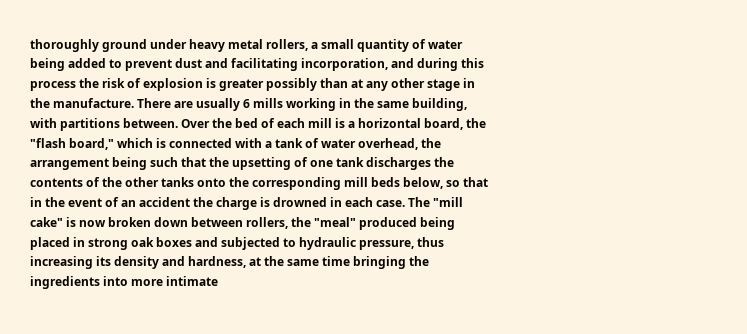thoroughly ground under heavy metal rollers, a small quantity of water being added to prevent dust and facilitating incorporation, and during this process the risk of explosion is greater possibly than at any other stage in the manufacture. There are usually 6 mills working in the same building, with partitions between. Over the bed of each mill is a horizontal board, the "flash board," which is connected with a tank of water overhead, the arrangement being such that the upsetting of one tank discharges the contents of the other tanks onto the corresponding mill beds below, so that in the event of an accident the charge is drowned in each case. The "mill cake" is now broken down between rollers, the "meal" produced being placed in strong oak boxes and subjected to hydraulic pressure, thus increasing its density and hardness, at the same time bringing the ingredients into more intimate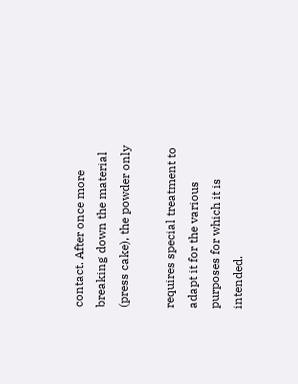contact. After once more breaking down the material (press cake), the powder only

requires special treatment to adapt it for the various purposes for which it is intended.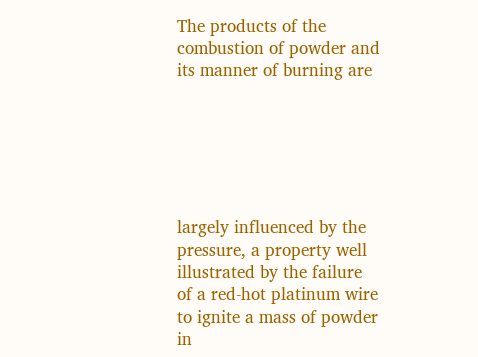The products of the combustion of powder and its manner of burning are






largely influenced by the pressure, a property well illustrated by the failure of a red-hot platinum wire to ignite a mass of powder in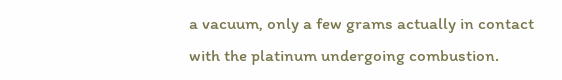a vacuum, only a few grams actually in contact with the platinum undergoing combustion.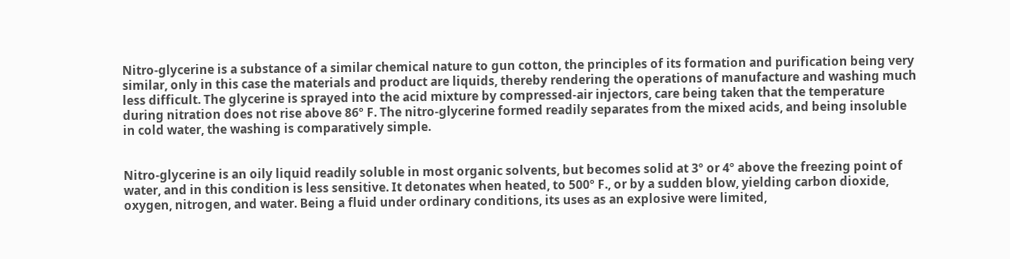Nitro-glycerine is a substance of a similar chemical nature to gun cotton, the principles of its formation and purification being very similar, only in this case the materials and product are liquids, thereby rendering the operations of manufacture and washing much less difficult. The glycerine is sprayed into the acid mixture by compressed-air injectors, care being taken that the temperature during nitration does not rise above 86º F. The nitro-glycerine formed readily separates from the mixed acids, and being insoluble in cold water, the washing is comparatively simple.


Nitro-glycerine is an oily liquid readily soluble in most organic solvents, but becomes solid at 3º or 4º above the freezing point of water, and in this condition is less sensitive. It detonates when heated, to 500º F., or by a sudden blow, yielding carbon dioxide, oxygen, nitrogen, and water. Being a fluid under ordinary conditions, its uses as an explosive were limited,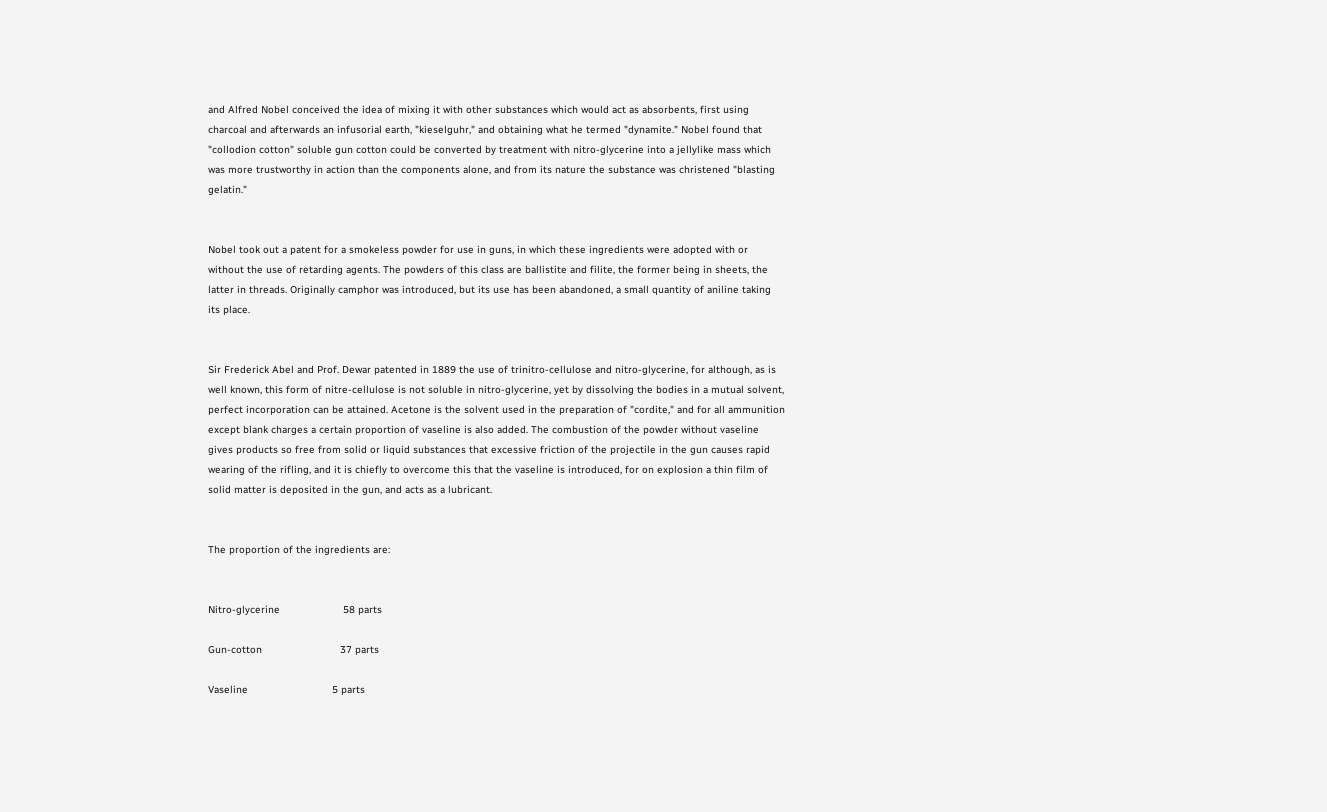and Alfred Nobel conceived the idea of mixing it with other substances which would act as absorbents, first using charcoal and afterwards an infusorial earth, "kieselguhr," and obtaining what he termed "dynamite." Nobel found that "collodion cotton" soluble gun cotton could be converted by treatment with nitro-glycerine into a jellylike mass which was more trustworthy in action than the components alone, and from its nature the substance was christened "blasting gelatin."


Nobel took out a patent for a smokeless powder for use in guns, in which these ingredients were adopted with or without the use of retarding agents. The powders of this class are ballistite and filite, the former being in sheets, the latter in threads. Originally camphor was introduced, but its use has been abandoned, a small quantity of aniline taking its place.


Sir Frederick Abel and Prof. Dewar patented in 1889 the use of trinitro-cellulose and nitro-glycerine, for although, as is well known, this form of nitre-cellulose is not soluble in nitro-glycerine, yet by dissolving the bodies in a mutual solvent, perfect incorporation can be attained. Acetone is the solvent used in the preparation of "cordite," and for all ammunition except blank charges a certain proportion of vaseline is also added. The combustion of the powder without vaseline gives products so free from solid or liquid substances that excessive friction of the projectile in the gun causes rapid wearing of the rifling, and it is chiefly to overcome this that the vaseline is introduced, for on explosion a thin film of solid matter is deposited in the gun, and acts as a lubricant.


The proportion of the ingredients are:


Nitro-glycerine                     58 parts

Gun-cotton                          37 parts

Vaseline                            5 parts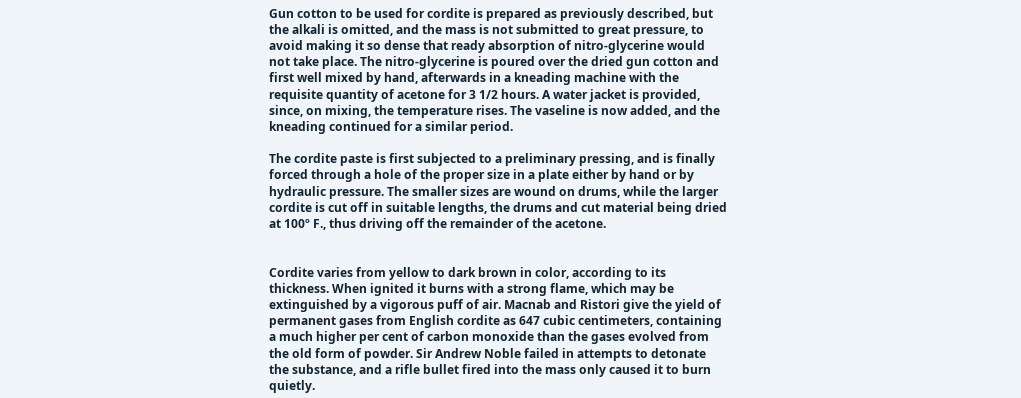Gun cotton to be used for cordite is prepared as previously described, but the alkali is omitted, and the mass is not submitted to great pressure, to avoid making it so dense that ready absorption of nitro-glycerine would not take place. The nitro-glycerine is poured over the dried gun cotton and first well mixed by hand, afterwards in a kneading machine with the requisite quantity of acetone for 3 1/2 hours. A water jacket is provided, since, on mixing, the temperature rises. The vaseline is now added, and the kneading continued for a similar period.

The cordite paste is first subjected to a preliminary pressing, and is finally forced through a hole of the proper size in a plate either by hand or by hydraulic pressure. The smaller sizes are wound on drums, while the larger cordite is cut off in suitable lengths, the drums and cut material being dried at 100º F., thus driving off the remainder of the acetone.


Cordite varies from yellow to dark brown in color, according to its thickness. When ignited it burns with a strong flame, which may be extinguished by a vigorous puff of air. Macnab and Ristori give the yield of permanent gases from English cordite as 647 cubic centimeters, containing a much higher per cent of carbon monoxide than the gases evolved from the old form of powder. Sir Andrew Noble failed in attempts to detonate the substance, and a rifle bullet fired into the mass only caused it to burn quietly.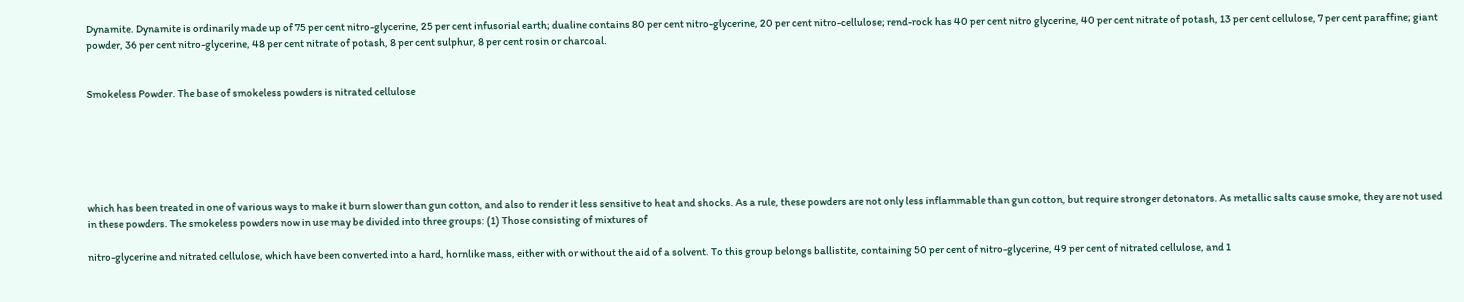Dynamite. Dynamite is ordinarily made up of 75 per cent nitro-glycerine, 25 per cent infusorial earth; dualine contains 80 per cent nitro-glycerine, 20 per cent nitro-cellulose; rend-rock has 40 per cent nitro glycerine, 40 per cent nitrate of potash, 13 per cent cellulose, 7 per cent paraffine; giant powder, 36 per cent nitro-glycerine, 48 per cent nitrate of potash, 8 per cent sulphur, 8 per cent rosin or charcoal.


Smokeless Powder. The base of smokeless powders is nitrated cellulose






which has been treated in one of various ways to make it burn slower than gun cotton, and also to render it less sensitive to heat and shocks. As a rule, these powders are not only less inflammable than gun cotton, but require stronger detonators. As metallic salts cause smoke, they are not used in these powders. The smokeless powders now in use may be divided into three groups: (1) Those consisting of mixtures of

nitro-glycerine and nitrated cellulose, which have been converted into a hard, hornlike mass, either with or without the aid of a solvent. To this group belongs ballistite, containing 50 per cent of nitro-glycerine, 49 per cent of nitrated cellulose, and 1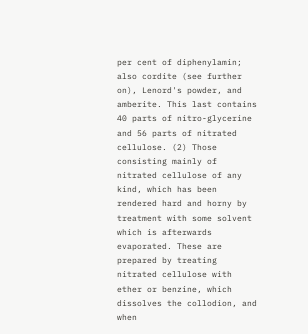per cent of diphenylamin; also cordite (see further on), Lenord's powder, and amberite. This last contains 40 parts of nitro-glycerine and 56 parts of nitrated cellulose. (2) Those consisting mainly of nitrated cellulose of any kind, which has been rendered hard and horny by treatment with some solvent which is afterwards evaporated. These are prepared by treating nitrated cellulose with ether or benzine, which dissolves the collodion, and when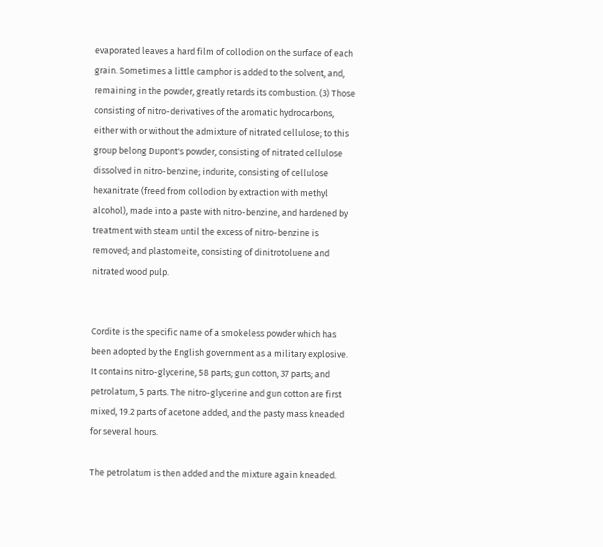evaporated leaves a hard film of collodion on the surface of each grain. Sometimes a little camphor is added to the solvent, and, remaining in the powder, greatly retards its combustion. (3) Those consisting of nitro-derivatives of the aromatic hydrocarbons, either with or without the admixture of nitrated cellulose; to this group belong Dupont's powder, consisting of nitrated cellulose dissolved in nitro-benzine; indurite, consisting of cellulose hexanitrate (freed from collodion by extraction with methyl alcohol), made into a paste with nitro-benzine, and hardened by treatment with steam until the excess of nitro-benzine is removed; and plastomeite, consisting of dinitrotoluene and nitrated wood pulp.


Cordite is the specific name of a smokeless powder which has been adopted by the English government as a military explosive. It contains nitro-glycerine, 58 parts; gun cotton, 37 parts; and petrolatum, 5 parts. The nitro-glycerine and gun cotton are first mixed, 19.2 parts of acetone added, and the pasty mass kneaded for several hours.

The petrolatum is then added and the mixture again kneaded.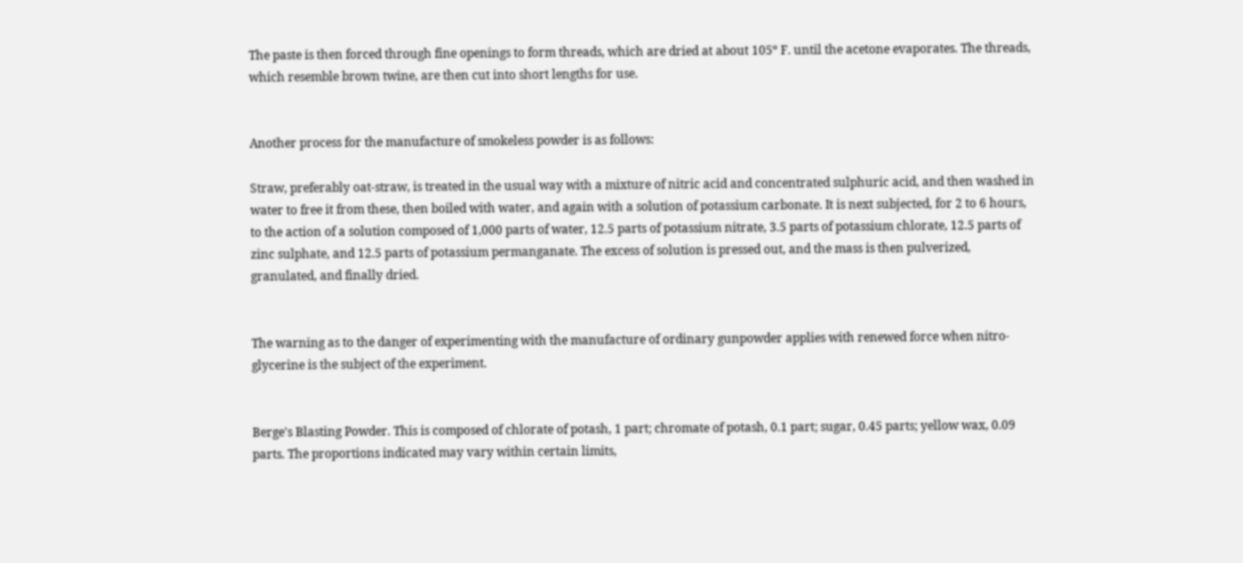The paste is then forced through fine openings to form threads, which are dried at about 105º F. until the acetone evaporates. The threads, which resemble brown twine, are then cut into short lengths for use.


Another process for the manufacture of smokeless powder is as follows:

Straw, preferably oat-straw, is treated in the usual way with a mixture of nitric acid and concentrated sulphuric acid, and then washed in water to free it from these, then boiled with water, and again with a solution of potassium carbonate. It is next subjected, for 2 to 6 hours, to the action of a solution composed of 1,000 parts of water, 12.5 parts of potassium nitrate, 3.5 parts of potassium chlorate, 12.5 parts of zinc sulphate, and 12.5 parts of potassium permanganate. The excess of solution is pressed out, and the mass is then pulverized, granulated, and finally dried.


The warning as to the danger of experimenting with the manufacture of ordinary gunpowder applies with renewed force when nitro-glycerine is the subject of the experiment.


Berge's Blasting Powder. This is composed of chlorate of potash, 1 part; chromate of potash, 0.1 part; sugar, 0.45 parts; yellow wax, 0.09 parts. The proportions indicated may vary within certain limits,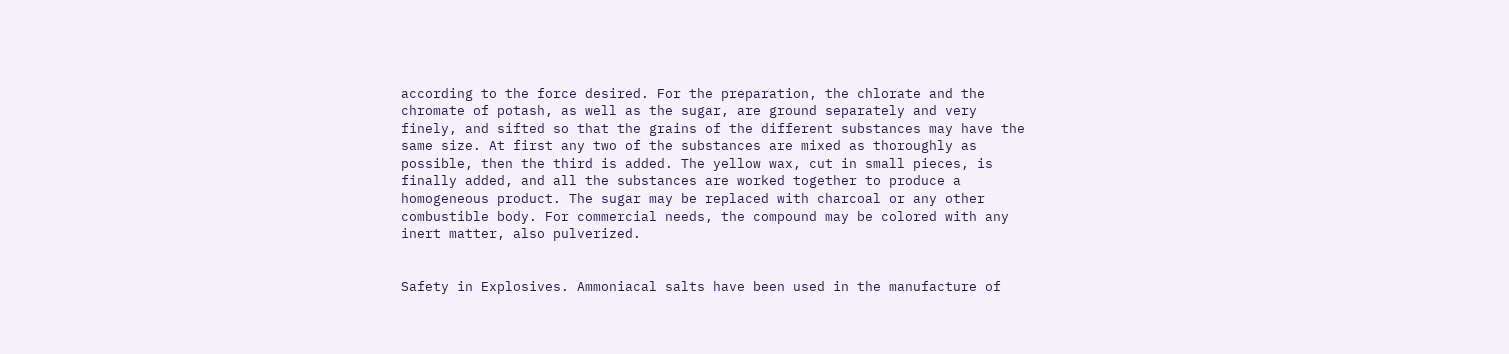according to the force desired. For the preparation, the chlorate and the chromate of potash, as well as the sugar, are ground separately and very finely, and sifted so that the grains of the different substances may have the same size. At first any two of the substances are mixed as thoroughly as possible, then the third is added. The yellow wax, cut in small pieces, is finally added, and all the substances are worked together to produce a homogeneous product. The sugar may be replaced with charcoal or any other combustible body. For commercial needs, the compound may be colored with any inert matter, also pulverized.


Safety in Explosives. Ammoniacal salts have been used in the manufacture of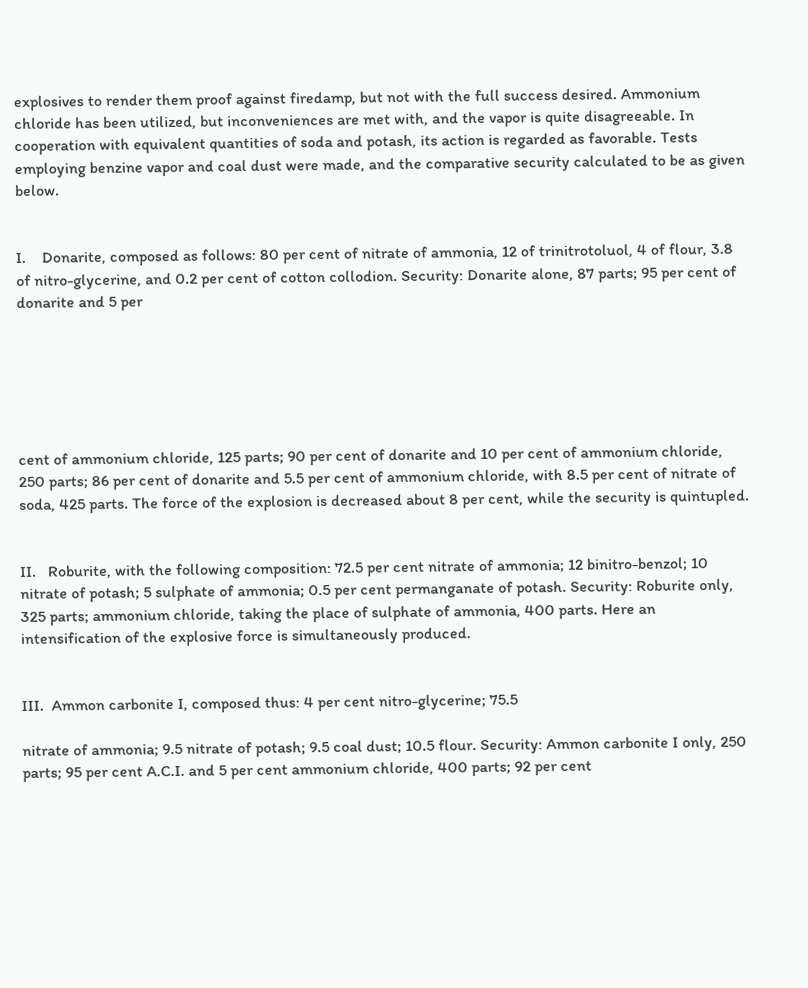explosives to render them proof against firedamp, but not with the full success desired. Ammonium chloride has been utilized, but inconveniences are met with, and the vapor is quite disagreeable. In cooperation with equivalent quantities of soda and potash, its action is regarded as favorable. Tests employing benzine vapor and coal dust were made, and the comparative security calculated to be as given below.


I.    Donarite, composed as follows: 80 per cent of nitrate of ammonia, 12 of trinitrotoluol, 4 of flour, 3.8 of nitro-glycerine, and 0.2 per cent of cotton collodion. Security: Donarite alone, 87 parts; 95 per cent of donarite and 5 per






cent of ammonium chloride, 125 parts; 90 per cent of donarite and 10 per cent of ammonium chloride, 250 parts; 86 per cent of donarite and 5.5 per cent of ammonium chloride, with 8.5 per cent of nitrate of soda, 425 parts. The force of the explosion is decreased about 8 per cent, while the security is quintupled.


II.   Roburite, with the following composition: 72.5 per cent nitrate of ammonia; 12 binitro-benzol; 10 nitrate of potash; 5 sulphate of ammonia; 0.5 per cent permanganate of potash. Security: Roburite only, 325 parts; ammonium chloride, taking the place of sulphate of ammonia, 400 parts. Here an intensification of the explosive force is simultaneously produced.


III.  Ammon carbonite I, composed thus: 4 per cent nitro-glycerine; 75.5

nitrate of ammonia; 9.5 nitrate of potash; 9.5 coal dust; 10.5 flour. Security: Ammon carbonite I only, 250 parts; 95 per cent A.C.I. and 5 per cent ammonium chloride, 400 parts; 92 per cent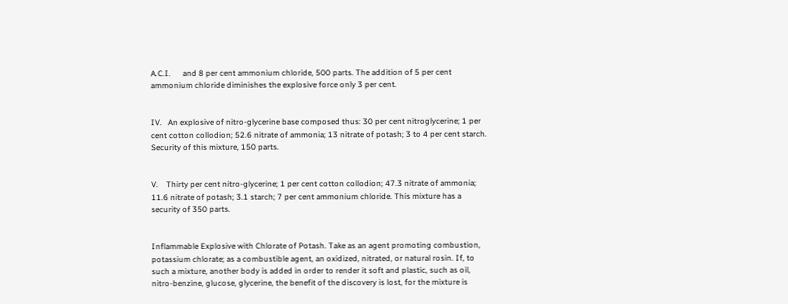A.C.I.      and 8 per cent ammonium chloride, 500 parts. The addition of 5 per cent ammonium chloride diminishes the explosive force only 3 per cent.


IV.   An explosive of nitro-glycerine base composed thus: 30 per cent nitroglycerine; 1 per cent cotton collodion; 52.6 nitrate of ammonia; 13 nitrate of potash; 3 to 4 per cent starch. Security of this mixture, 150 parts.


V.    Thirty per cent nitro-glycerine; 1 per cent cotton collodion; 47.3 nitrate of ammonia; 11.6 nitrate of potash; 3.1 starch; 7 per cent ammonium chloride. This mixture has a security of 350 parts.


Inflammable Explosive with Chlorate of Potash. Take as an agent promoting combustion, potassium chlorate; as a combustible agent, an oxidized, nitrated, or natural rosin. If, to such a mixture, another body is added in order to render it soft and plastic, such as oil, nitro-benzine, glucose, glycerine, the benefit of the discovery is lost, for the mixture is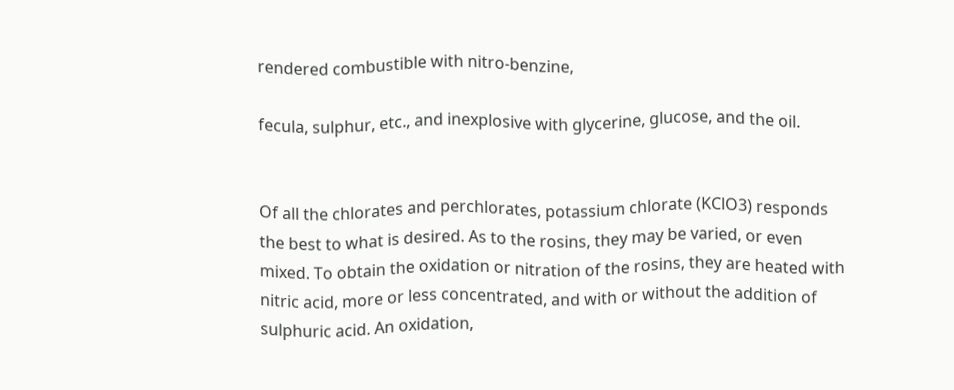rendered combustible with nitro-benzine,

fecula, sulphur, etc., and inexplosive with glycerine, glucose, and the oil.


Of all the chlorates and perchlorates, potassium chlorate (KClO3) responds the best to what is desired. As to the rosins, they may be varied, or even mixed. To obtain the oxidation or nitration of the rosins, they are heated with nitric acid, more or less concentrated, and with or without the addition of sulphuric acid. An oxidation,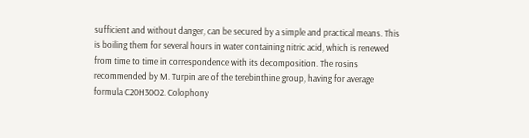sufficient and without danger, can be secured by a simple and practical means. This is boiling them for several hours in water containing nitric acid, which is renewed from time to time in correspondence with its decomposition. The rosins recommended by M. Turpin are of the terebinthine group, having for average formula C20H30O2. Colophony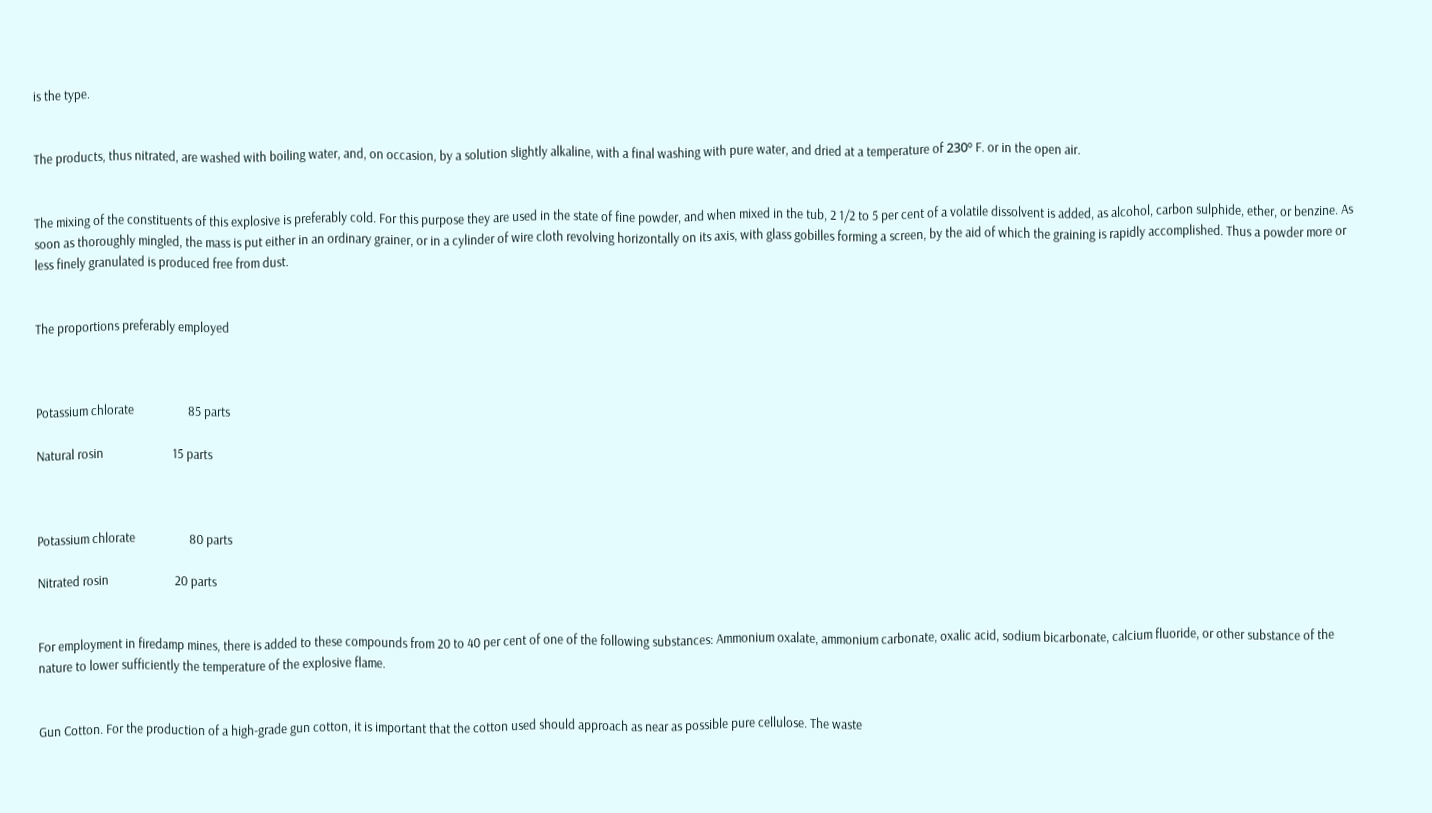is the type.


The products, thus nitrated, are washed with boiling water, and, on occasion, by a solution slightly alkaline, with a final washing with pure water, and dried at a temperature of 230º F. or in the open air.


The mixing of the constituents of this explosive is preferably cold. For this purpose they are used in the state of fine powder, and when mixed in the tub, 2 1/2 to 5 per cent of a volatile dissolvent is added, as alcohol, carbon sulphide, ether, or benzine. As soon as thoroughly mingled, the mass is put either in an ordinary grainer, or in a cylinder of wire cloth revolving horizontally on its axis, with glass gobilles forming a screen, by the aid of which the graining is rapidly accomplished. Thus a powder more or less finely granulated is produced free from dust.


The proportions preferably employed



Potassium chlorate                  85 parts

Natural rosin                       15 parts



Potassium chlorate                  80 parts

Nitrated rosin                      20 parts


For employment in firedamp mines, there is added to these compounds from 20 to 40 per cent of one of the following substances: Ammonium oxalate, ammonium carbonate, oxalic acid, sodium bicarbonate, calcium fluoride, or other substance of the nature to lower sufficiently the temperature of the explosive flame.


Gun Cotton. For the production of a high-grade gun cotton, it is important that the cotton used should approach as near as possible pure cellulose. The waste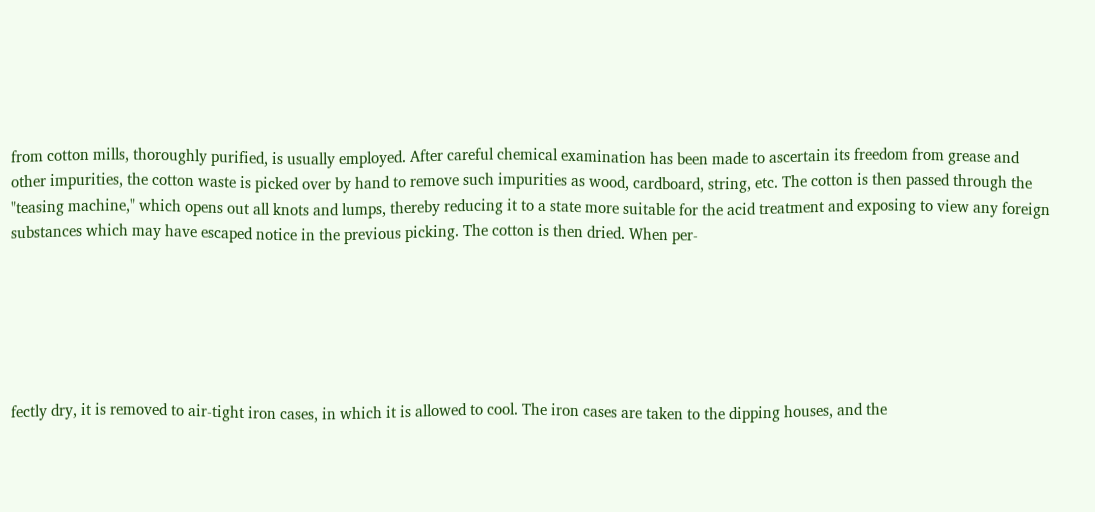from cotton mills, thoroughly purified, is usually employed. After careful chemical examination has been made to ascertain its freedom from grease and other impurities, the cotton waste is picked over by hand to remove such impurities as wood, cardboard, string, etc. The cotton is then passed through the "teasing machine," which opens out all knots and lumps, thereby reducing it to a state more suitable for the acid treatment and exposing to view any foreign substances which may have escaped notice in the previous picking. The cotton is then dried. When per-






fectly dry, it is removed to air-tight iron cases, in which it is allowed to cool. The iron cases are taken to the dipping houses, and the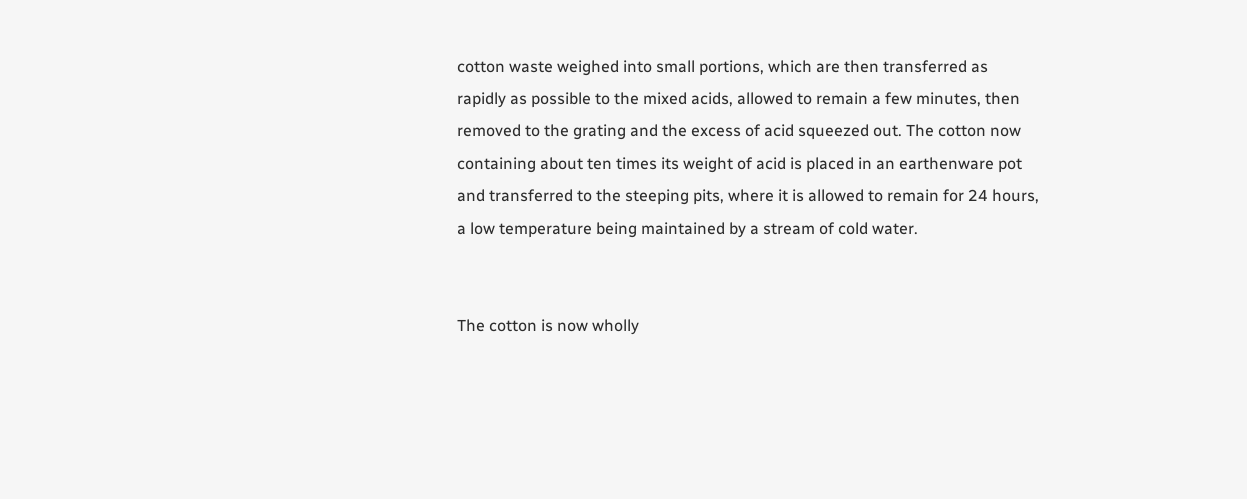cotton waste weighed into small portions, which are then transferred as rapidly as possible to the mixed acids, allowed to remain a few minutes, then removed to the grating and the excess of acid squeezed out. The cotton now containing about ten times its weight of acid is placed in an earthenware pot and transferred to the steeping pits, where it is allowed to remain for 24 hours, a low temperature being maintained by a stream of cold water.


The cotton is now wholly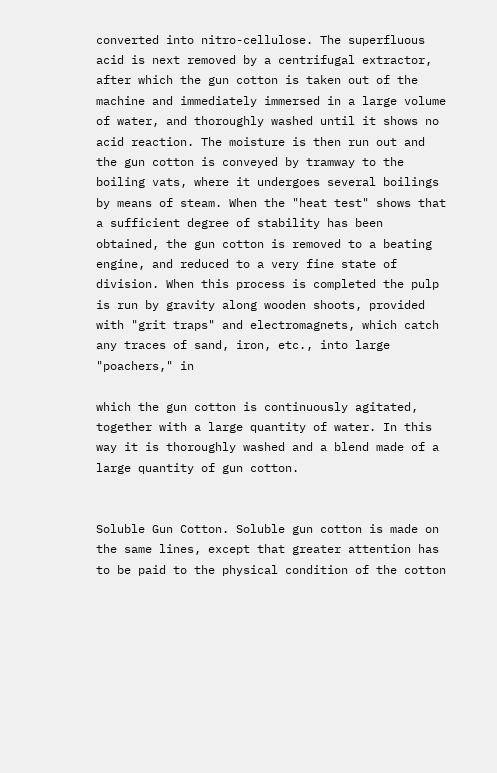converted into nitro-cellulose. The superfluous acid is next removed by a centrifugal extractor, after which the gun cotton is taken out of the machine and immediately immersed in a large volume of water, and thoroughly washed until it shows no acid reaction. The moisture is then run out and the gun cotton is conveyed by tramway to the boiling vats, where it undergoes several boilings by means of steam. When the "heat test" shows that a sufficient degree of stability has been obtained, the gun cotton is removed to a beating engine, and reduced to a very fine state of division. When this process is completed the pulp is run by gravity along wooden shoots, provided with "grit traps" and electromagnets, which catch any traces of sand, iron, etc., into large "poachers," in

which the gun cotton is continuously agitated, together with a large quantity of water. In this way it is thoroughly washed and a blend made of a large quantity of gun cotton.


Soluble Gun Cotton. Soluble gun cotton is made on the same lines, except that greater attention has to be paid to the physical condition of the cotton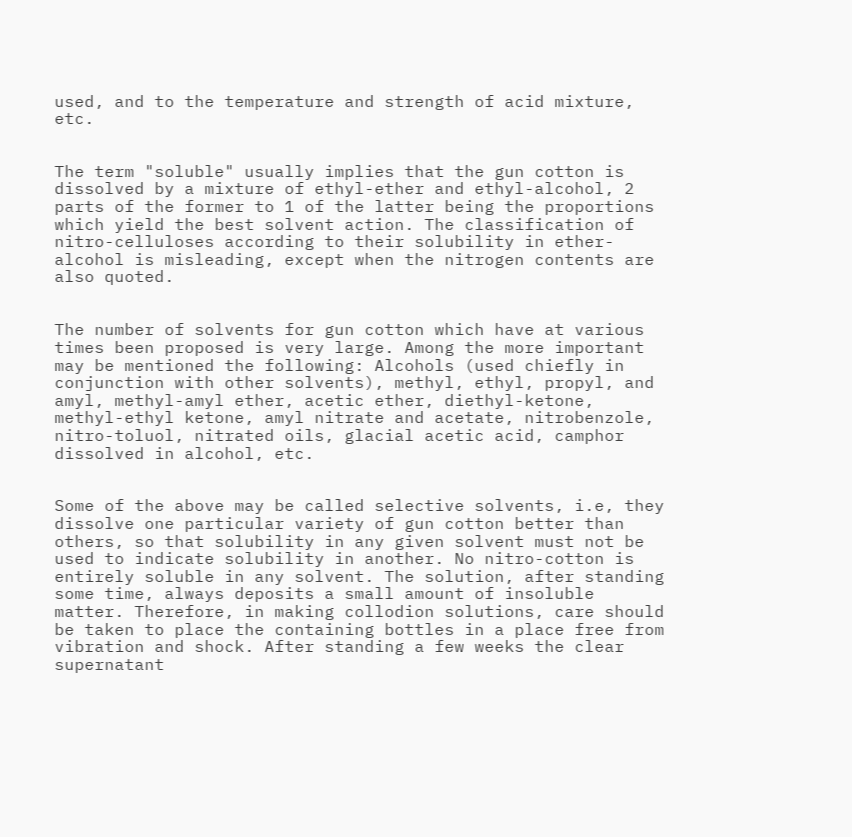used, and to the temperature and strength of acid mixture, etc.


The term "soluble" usually implies that the gun cotton is dissolved by a mixture of ethyl-ether and ethyl-alcohol, 2 parts of the former to 1 of the latter being the proportions which yield the best solvent action. The classification of nitro-celluloses according to their solubility in ether-alcohol is misleading, except when the nitrogen contents are also quoted.


The number of solvents for gun cotton which have at various times been proposed is very large. Among the more important may be mentioned the following: Alcohols (used chiefly in conjunction with other solvents), methyl, ethyl, propyl, and amyl, methyl-amyl ether, acetic ether, diethyl-ketone, methyl-ethyl ketone, amyl nitrate and acetate, nitrobenzole, nitro-toluol, nitrated oils, glacial acetic acid, camphor dissolved in alcohol, etc.


Some of the above may be called selective solvents, i.e, they dissolve one particular variety of gun cotton better than others, so that solubility in any given solvent must not be used to indicate solubility in another. No nitro-cotton is entirely soluble in any solvent. The solution, after standing some time, always deposits a small amount of insoluble matter. Therefore, in making collodion solutions, care should be taken to place the containing bottles in a place free from vibration and shock. After standing a few weeks the clear supernatant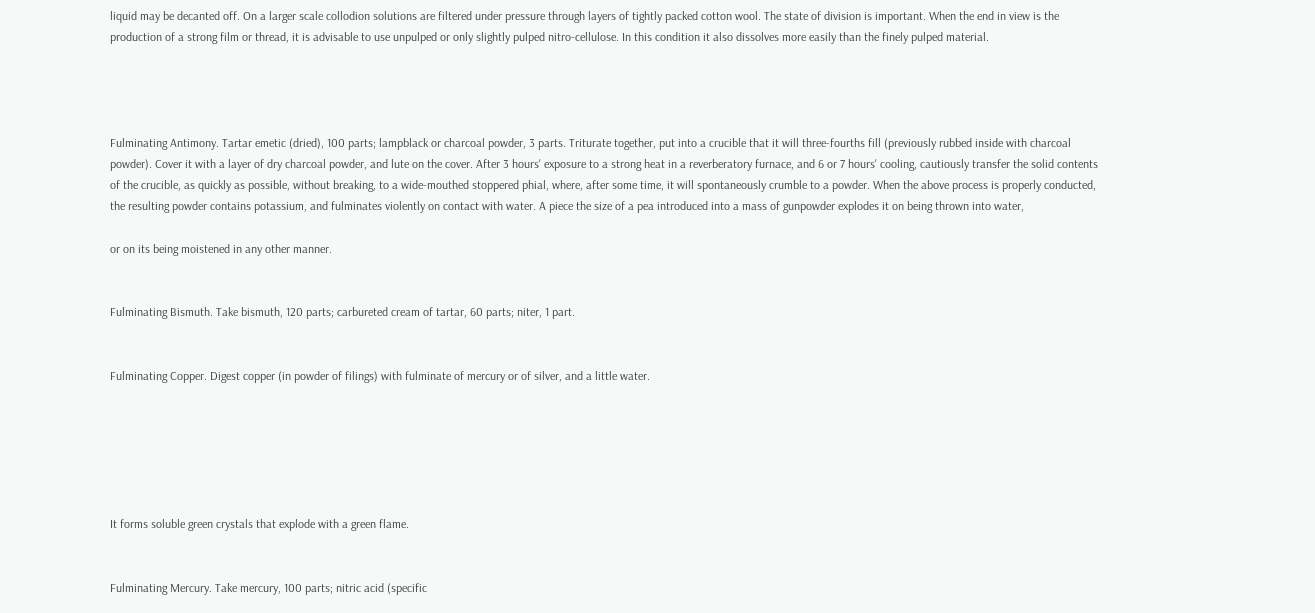liquid may be decanted off. On a larger scale collodion solutions are filtered under pressure through layers of tightly packed cotton wool. The state of division is important. When the end in view is the production of a strong film or thread, it is advisable to use unpulped or only slightly pulped nitro-cellulose. In this condition it also dissolves more easily than the finely pulped material.




Fulminating Antimony. Tartar emetic (dried), 100 parts; lampblack or charcoal powder, 3 parts. Triturate together, put into a crucible that it will three-fourths fill (previously rubbed inside with charcoal powder). Cover it with a layer of dry charcoal powder, and lute on the cover. After 3 hours' exposure to a strong heat in a reverberatory furnace, and 6 or 7 hours' cooling, cautiously transfer the solid contents of the crucible, as quickly as possible, without breaking, to a wide-mouthed stoppered phial, where, after some time, it will spontaneously crumble to a powder. When the above process is properly conducted, the resulting powder contains potassium, and fulminates violently on contact with water. A piece the size of a pea introduced into a mass of gunpowder explodes it on being thrown into water,

or on its being moistened in any other manner.


Fulminating Bismuth. Take bismuth, 120 parts; carbureted cream of tartar, 60 parts; niter, 1 part.


Fulminating Copper. Digest copper (in powder of filings) with fulminate of mercury or of silver, and a little water.






It forms soluble green crystals that explode with a green flame.


Fulminating Mercury. Take mercury, 100 parts; nitric acid (specific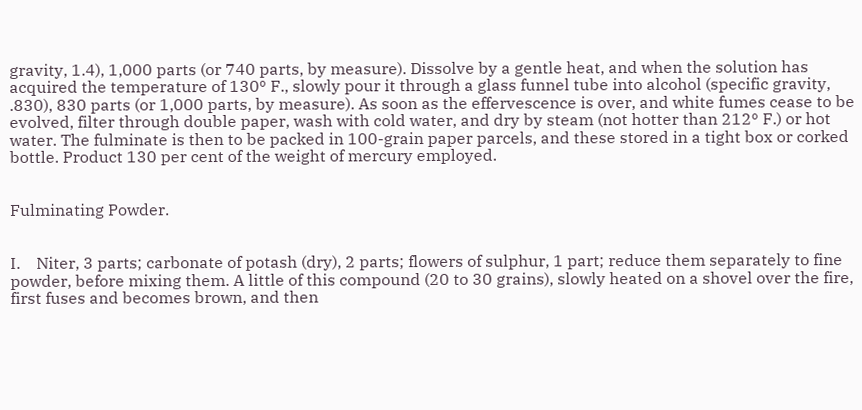gravity, 1.4), 1,000 parts (or 740 parts, by measure). Dissolve by a gentle heat, and when the solution has acquired the temperature of 130º F., slowly pour it through a glass funnel tube into alcohol (specific gravity, .830), 830 parts (or 1,000 parts, by measure). As soon as the effervescence is over, and white fumes cease to be evolved, filter through double paper, wash with cold water, and dry by steam (not hotter than 212º F.) or hot water. The fulminate is then to be packed in 100-grain paper parcels, and these stored in a tight box or corked bottle. Product 130 per cent of the weight of mercury employed.


Fulminating Powder.


I.    Niter, 3 parts; carbonate of potash (dry), 2 parts; flowers of sulphur, 1 part; reduce them separately to fine powder, before mixing them. A little of this compound (20 to 30 grains), slowly heated on a shovel over the fire, first fuses and becomes brown, and then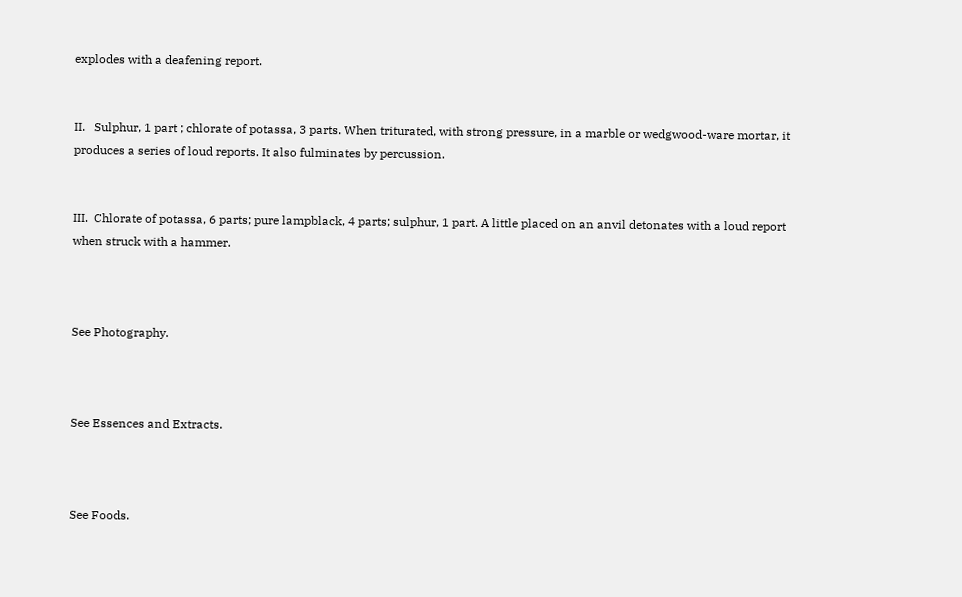explodes with a deafening report.


II.   Sulphur, 1 part ; chlorate of potassa, 3 parts. When triturated, with strong pressure, in a marble or wedgwood-ware mortar, it produces a series of loud reports. It also fulminates by percussion.


III.  Chlorate of potassa, 6 parts; pure lampblack, 4 parts; sulphur, 1 part. A little placed on an anvil detonates with a loud report when struck with a hammer.



See Photography.



See Essences and Extracts.



See Foods.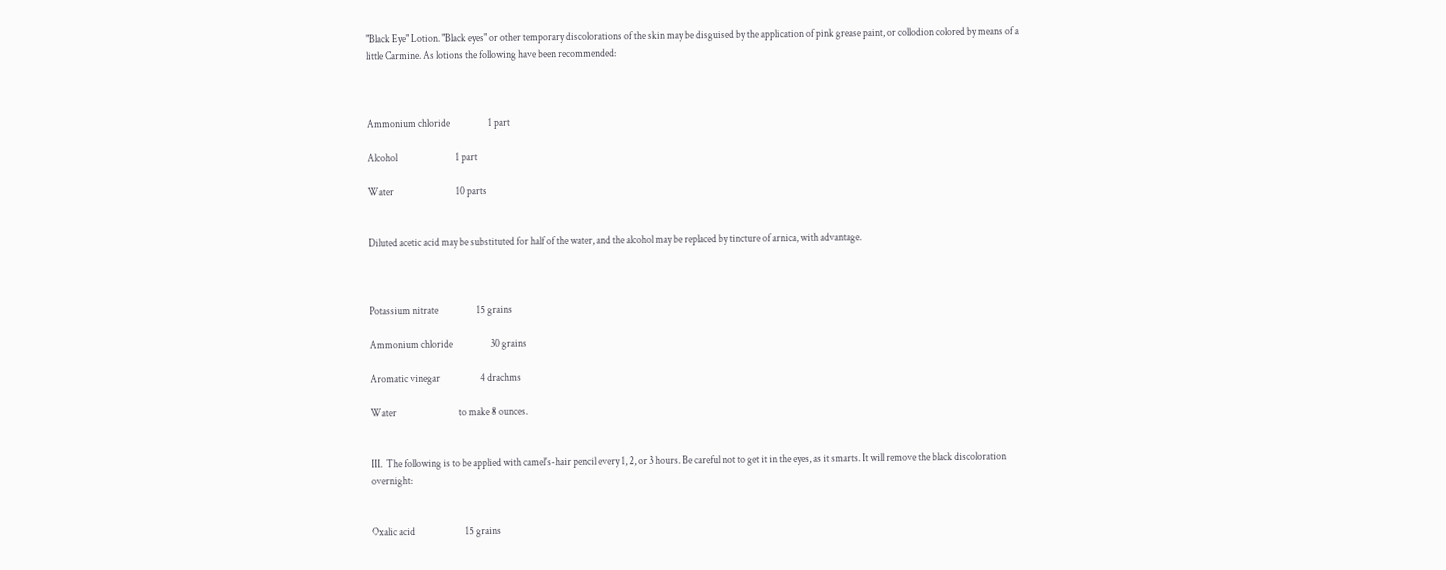"Black Eye" Lotion. "Black eyes" or other temporary discolorations of the skin may be disguised by the application of pink grease paint, or collodion colored by means of a little Carmine. As lotions the following have been recommended:



Ammonium chloride                   1 part

Alcohol                             1 part

Water                               10 parts


Diluted acetic acid may be substituted for half of the water, and the alcohol may be replaced by tincture of arnica, with advantage.



Potassium nitrate                   15 grains

Ammonium chloride                   30 grains

Aromatic vinegar                    4 drachms

Water                               to make 8 ounces.


III.  The following is to be applied with camel's-hair pencil every 1, 2, or 3 hours. Be careful not to get it in the eyes, as it smarts. It will remove the black discoloration overnight:


Oxalic acid                         15 grains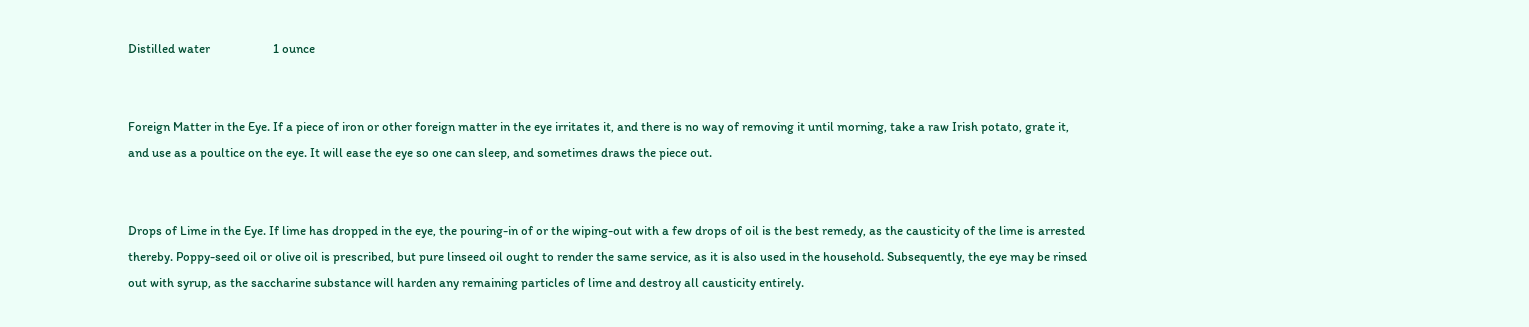Distilled water                     1 ounce


Foreign Matter in the Eye. If a piece of iron or other foreign matter in the eye irritates it, and there is no way of removing it until morning, take a raw Irish potato, grate it, and use as a poultice on the eye. It will ease the eye so one can sleep, and sometimes draws the piece out.


Drops of Lime in the Eye. If lime has dropped in the eye, the pouring-in of or the wiping-out with a few drops of oil is the best remedy, as the causticity of the lime is arrested thereby. Poppy-seed oil or olive oil is prescribed, but pure linseed oil ought to render the same service, as it is also used in the household. Subsequently, the eye may be rinsed out with syrup, as the saccharine substance will harden any remaining particles of lime and destroy all causticity entirely.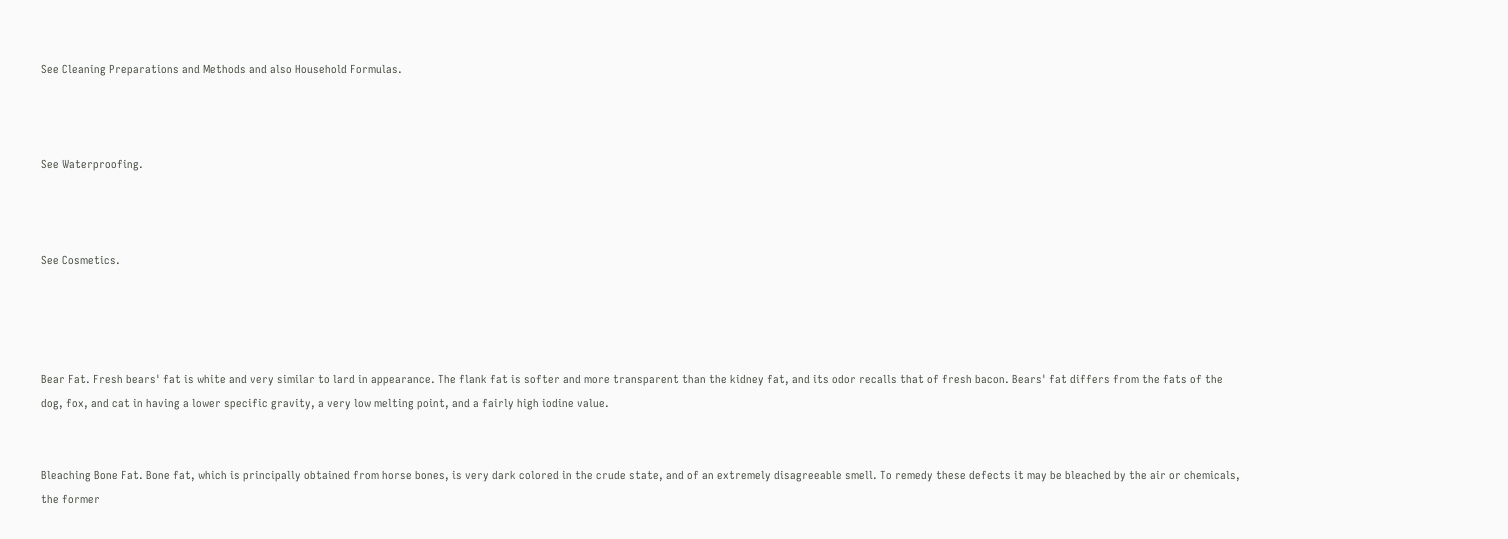See Cleaning Preparations and Methods and also Household Formulas.



See Waterproofing.



See Cosmetics.




Bear Fat. Fresh bears' fat is white and very similar to lard in appearance. The flank fat is softer and more transparent than the kidney fat, and its odor recalls that of fresh bacon. Bears' fat differs from the fats of the dog, fox, and cat in having a lower specific gravity, a very low melting point, and a fairly high iodine value.


Bleaching Bone Fat. Bone fat, which is principally obtained from horse bones, is very dark colored in the crude state, and of an extremely disagreeable smell. To remedy these defects it may be bleached by the air or chemicals, the former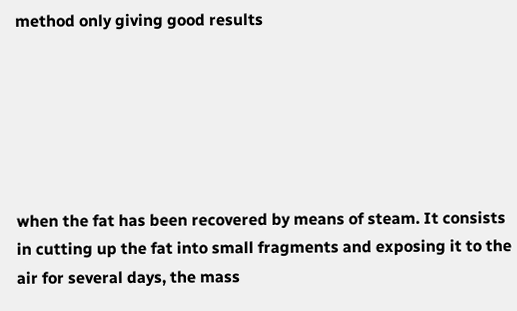method only giving good results






when the fat has been recovered by means of steam. It consists in cutting up the fat into small fragments and exposing it to the air for several days, the mass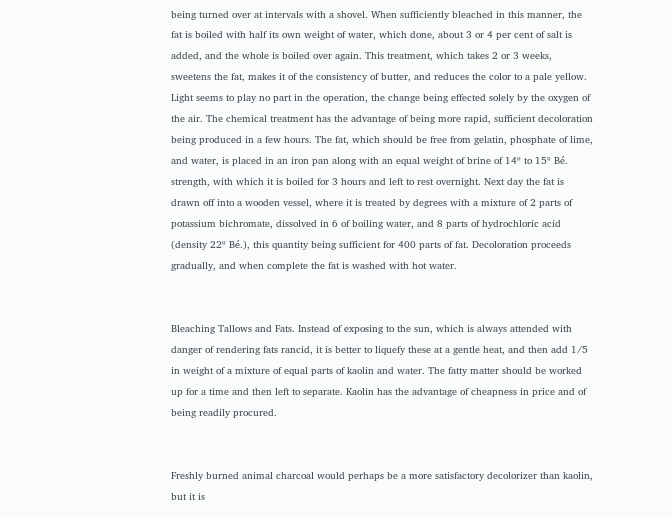being turned over at intervals with a shovel. When sufficiently bleached in this manner, the fat is boiled with half its own weight of water, which done, about 3 or 4 per cent of salt is added, and the whole is boiled over again. This treatment, which takes 2 or 3 weeks, sweetens the fat, makes it of the consistency of butter, and reduces the color to a pale yellow. Light seems to play no part in the operation, the change being effected solely by the oxygen of the air. The chemical treatment has the advantage of being more rapid, sufficient decoloration being produced in a few hours. The fat, which should be free from gelatin, phosphate of lime, and water, is placed in an iron pan along with an equal weight of brine of 14º to 15º Bé. strength, with which it is boiled for 3 hours and left to rest overnight. Next day the fat is drawn off into a wooden vessel, where it is treated by degrees with a mixture of 2 parts of potassium bichromate, dissolved in 6 of boiling water, and 8 parts of hydrochloric acid (density 22º Bé.), this quantity being sufficient for 400 parts of fat. Decoloration proceeds gradually, and when complete the fat is washed with hot water.


Bleaching Tallows and Fats. Instead of exposing to the sun, which is always attended with danger of rendering fats rancid, it is better to liquefy these at a gentle heat, and then add 1/5 in weight of a mixture of equal parts of kaolin and water. The fatty matter should be worked up for a time and then left to separate. Kaolin has the advantage of cheapness in price and of being readily procured.


Freshly burned animal charcoal would perhaps be a more satisfactory decolorizer than kaolin, but it is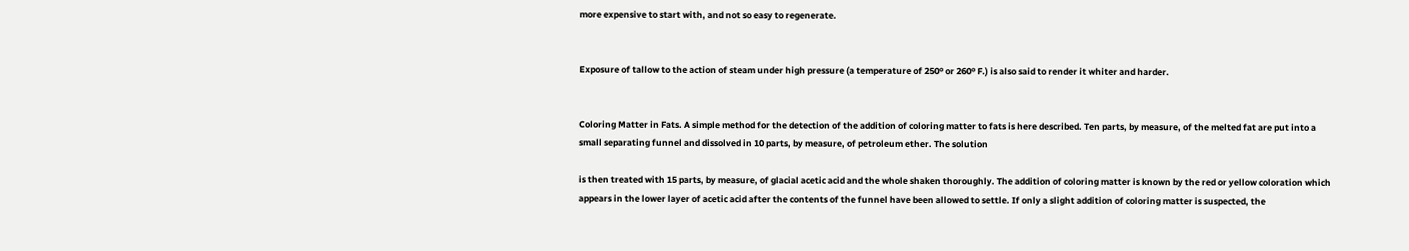more expensive to start with, and not so easy to regenerate.


Exposure of tallow to the action of steam under high pressure (a temperature of 250º or 260º F.) is also said to render it whiter and harder.


Coloring Matter in Fats. A simple method for the detection of the addition of coloring matter to fats is here described. Ten parts, by measure, of the melted fat are put into a small separating funnel and dissolved in 10 parts, by measure, of petroleum ether. The solution

is then treated with 15 parts, by measure, of glacial acetic acid and the whole shaken thoroughly. The addition of coloring matter is known by the red or yellow coloration which appears in the lower layer of acetic acid after the contents of the funnel have been allowed to settle. If only a slight addition of coloring matter is suspected, the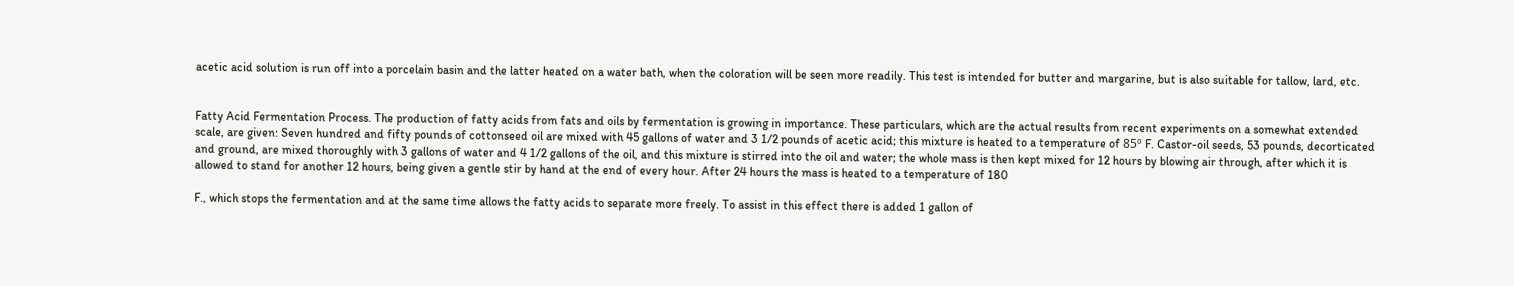acetic acid solution is run off into a porcelain basin and the latter heated on a water bath, when the coloration will be seen more readily. This test is intended for butter and margarine, but is also suitable for tallow, lard, etc.


Fatty Acid Fermentation Process. The production of fatty acids from fats and oils by fermentation is growing in importance. These particulars, which are the actual results from recent experiments on a somewhat extended scale, are given: Seven hundred and fifty pounds of cottonseed oil are mixed with 45 gallons of water and 3 1/2 pounds of acetic acid; this mixture is heated to a temperature of 85º F. Castor-oil seeds, 53 pounds, decorticated and ground, are mixed thoroughly with 3 gallons of water and 4 1/2 gallons of the oil, and this mixture is stirred into the oil and water; the whole mass is then kept mixed for 12 hours by blowing air through, after which it is allowed to stand for another 12 hours, being given a gentle stir by hand at the end of every hour. After 24 hours the mass is heated to a temperature of 180

F., which stops the fermentation and at the same time allows the fatty acids to separate more freely. To assist in this effect there is added 1 gallon of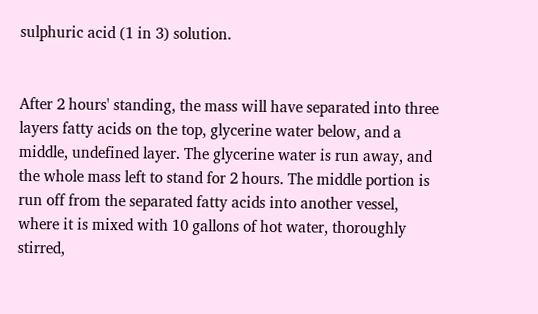sulphuric acid (1 in 3) solution.


After 2 hours' standing, the mass will have separated into three layers fatty acids on the top, glycerine water below, and a middle, undefined layer. The glycerine water is run away, and the whole mass left to stand for 2 hours. The middle portion is run off from the separated fatty acids into another vessel, where it is mixed with 10 gallons of hot water, thoroughly stirred,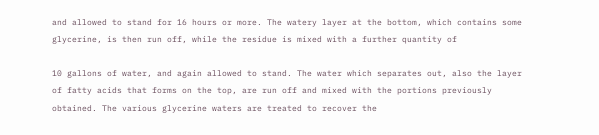and allowed to stand for 16 hours or more. The watery layer at the bottom, which contains some glycerine, is then run off, while the residue is mixed with a further quantity of

10 gallons of water, and again allowed to stand. The water which separates out, also the layer of fatty acids that forms on the top, are run off and mixed with the portions previously obtained. The various glycerine waters are treated to recover the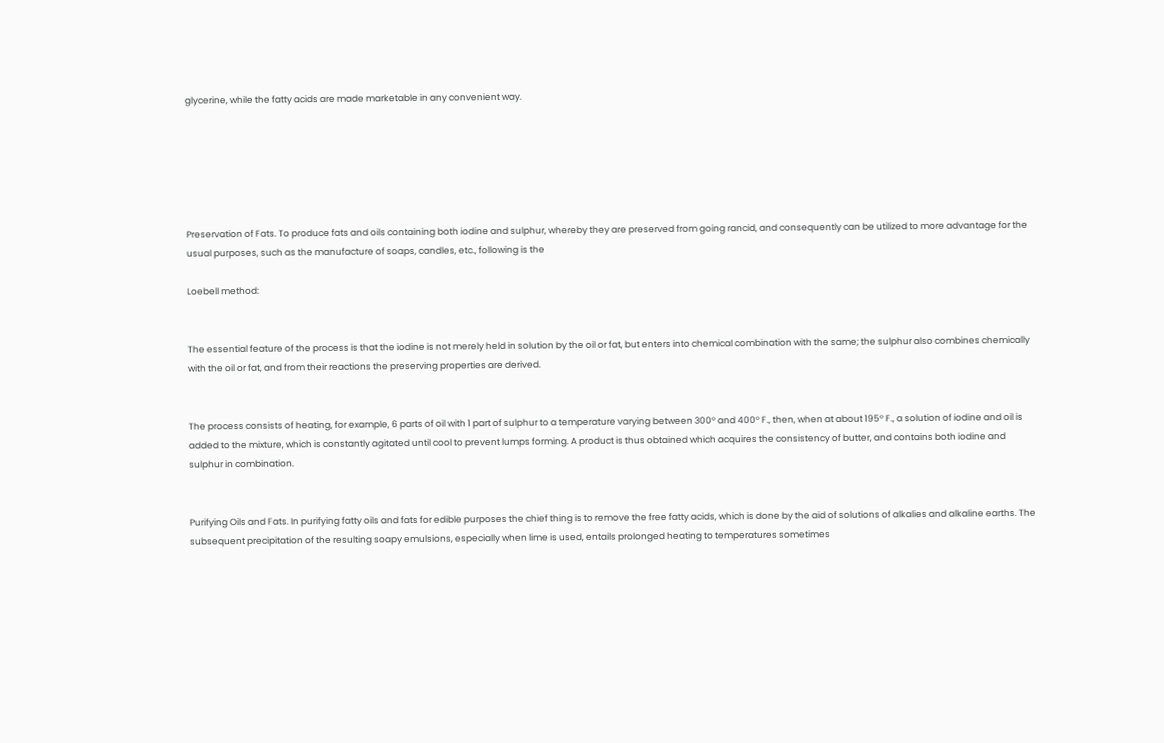glycerine, while the fatty acids are made marketable in any convenient way.






Preservation of Fats. To produce fats and oils containing both iodine and sulphur, whereby they are preserved from going rancid, and consequently can be utilized to more advantage for the usual purposes, such as the manufacture of soaps, candles, etc., following is the

Loebell method:


The essential feature of the process is that the iodine is not merely held in solution by the oil or fat, but enters into chemical combination with the same; the sulphur also combines chemically with the oil or fat, and from their reactions the preserving properties are derived.


The process consists of heating, for example, 6 parts of oil with 1 part of sulphur to a temperature varying between 300º and 400º F., then, when at about 195º F., a solution of iodine and oil is added to the mixture, which is constantly agitated until cool to prevent lumps forming. A product is thus obtained which acquires the consistency of butter, and contains both iodine and sulphur in combination.


Purifying Oils and Fats. In purifying fatty oils and fats for edible purposes the chief thing is to remove the free fatty acids, which is done by the aid of solutions of alkalies and alkaline earths. The subsequent precipitation of the resulting soapy emulsions, especially when lime is used, entails prolonged heating to temperatures sometimes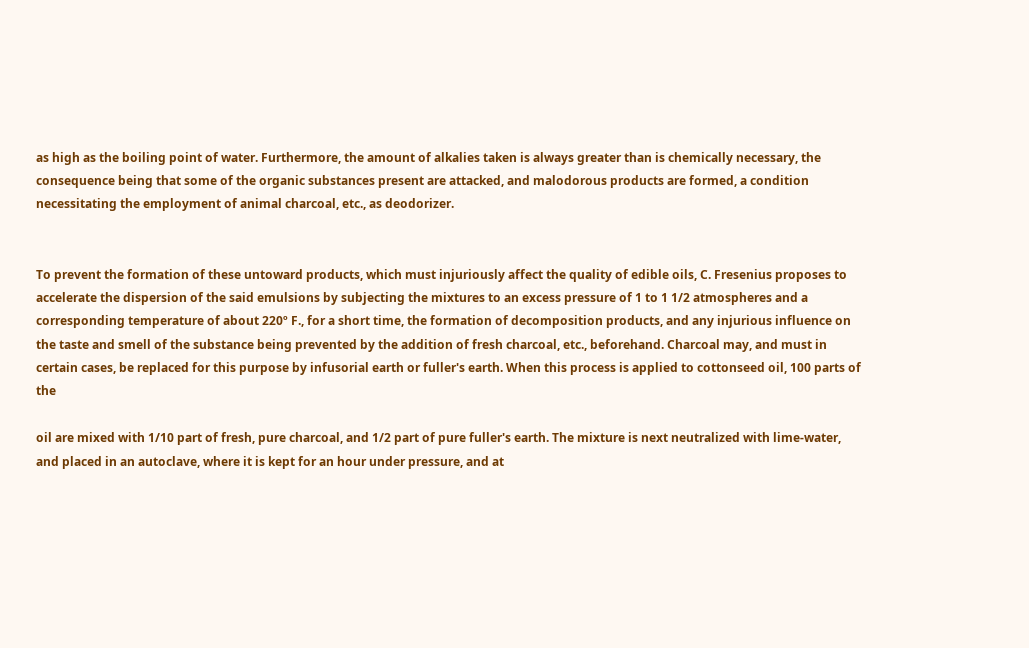as high as the boiling point of water. Furthermore, the amount of alkalies taken is always greater than is chemically necessary, the consequence being that some of the organic substances present are attacked, and malodorous products are formed, a condition necessitating the employment of animal charcoal, etc., as deodorizer.


To prevent the formation of these untoward products, which must injuriously affect the quality of edible oils, C. Fresenius proposes to accelerate the dispersion of the said emulsions by subjecting the mixtures to an excess pressure of 1 to 1 1/2 atmospheres and a corresponding temperature of about 220º F., for a short time, the formation of decomposition products, and any injurious influence on the taste and smell of the substance being prevented by the addition of fresh charcoal, etc., beforehand. Charcoal may, and must in certain cases, be replaced for this purpose by infusorial earth or fuller's earth. When this process is applied to cottonseed oil, 100 parts of the

oil are mixed with 1/10 part of fresh, pure charcoal, and 1/2 part of pure fuller's earth. The mixture is next neutralized with lime-water, and placed in an autoclave, where it is kept for an hour under pressure, and at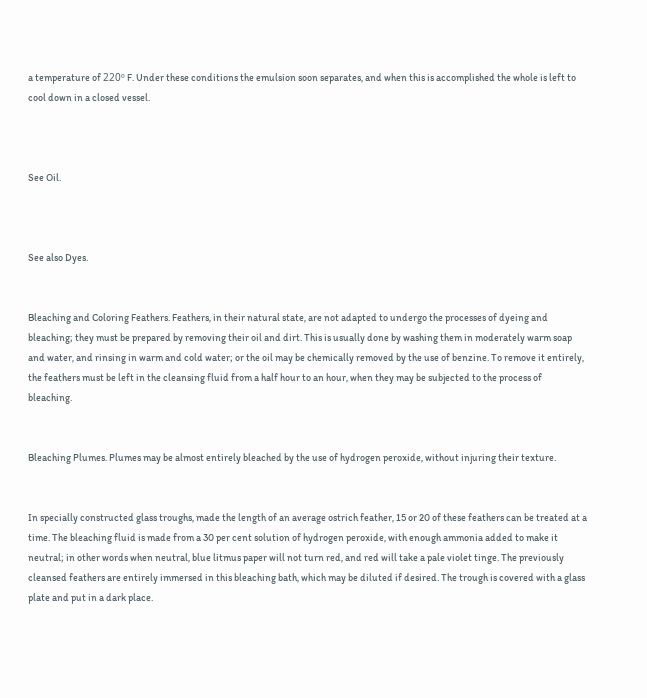a temperature of 220º F. Under these conditions the emulsion soon separates, and when this is accomplished the whole is left to cool down in a closed vessel.



See Oil.



See also Dyes.


Bleaching and Coloring Feathers. Feathers, in their natural state, are not adapted to undergo the processes of dyeing and bleaching; they must be prepared by removing their oil and dirt. This is usually done by washing them in moderately warm soap and water, and rinsing in warm and cold water; or the oil may be chemically removed by the use of benzine. To remove it entirely, the feathers must be left in the cleansing fluid from a half hour to an hour, when they may be subjected to the process of bleaching.


Bleaching Plumes. Plumes may be almost entirely bleached by the use of hydrogen peroxide, without injuring their texture.


In specially constructed glass troughs, made the length of an average ostrich feather, 15 or 20 of these feathers can be treated at a time. The bleaching fluid is made from a 30 per cent solution of hydrogen peroxide, with enough ammonia added to make it neutral; in other words when neutral, blue litmus paper will not turn red, and red will take a pale violet tinge. The previously cleansed feathers are entirely immersed in this bleaching bath, which may be diluted if desired. The trough is covered with a glass plate and put in a dark place.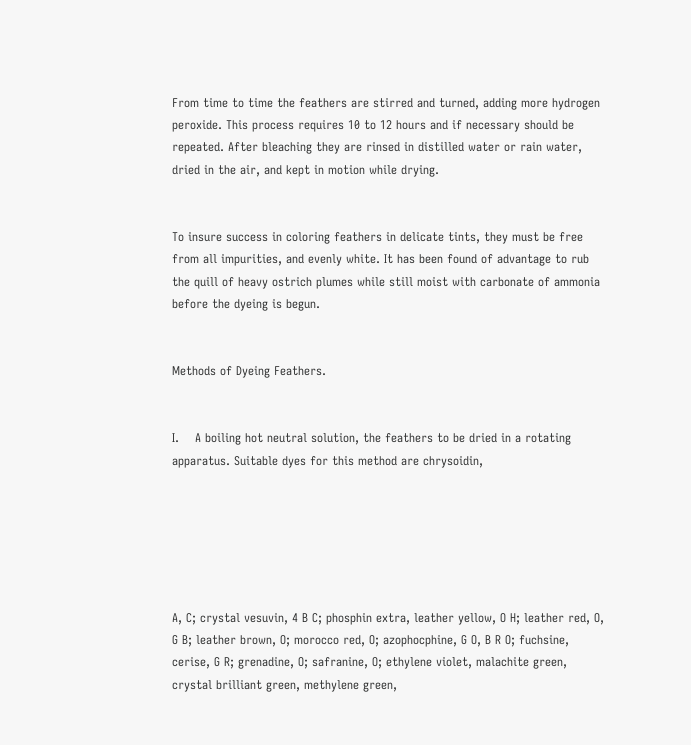From time to time the feathers are stirred and turned, adding more hydrogen peroxide. This process requires 10 to 12 hours and if necessary should be repeated. After bleaching they are rinsed in distilled water or rain water, dried in the air, and kept in motion while drying.


To insure success in coloring feathers in delicate tints, they must be free from all impurities, and evenly white. It has been found of advantage to rub the quill of heavy ostrich plumes while still moist with carbonate of ammonia before the dyeing is begun.


Methods of Dyeing Feathers.


I.    A boiling hot neutral solution, the feathers to be dried in a rotating apparatus. Suitable dyes for this method are chrysoidin,






A, C; crystal vesuvin, 4 B C; phosphin extra, leather yellow, O H; leather red, O, G B; leather brown, O; morocco red, O; azophocphine, G O, B R O; fuchsine, cerise, G R; grenadine, O; safranine, O; ethylene violet, malachite green, crystal brilliant green, methylene green,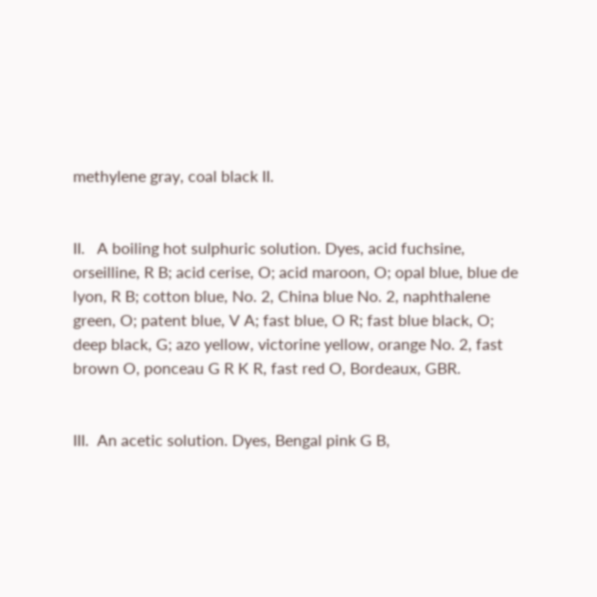methylene gray, coal black II.


II.   A boiling hot sulphuric solution. Dyes, acid fuchsine, orseilline, R B; acid cerise, O; acid maroon, O; opal blue, blue de lyon, R B; cotton blue, No. 2, China blue No. 2, naphthalene green, O; patent blue, V A; fast blue, O R; fast blue black, O; deep black, G; azo yellow, victorine yellow, orange No. 2, fast brown O, ponceau G R K R, fast red O, Bordeaux, GBR.


III.  An acetic solution. Dyes, Bengal pink G B,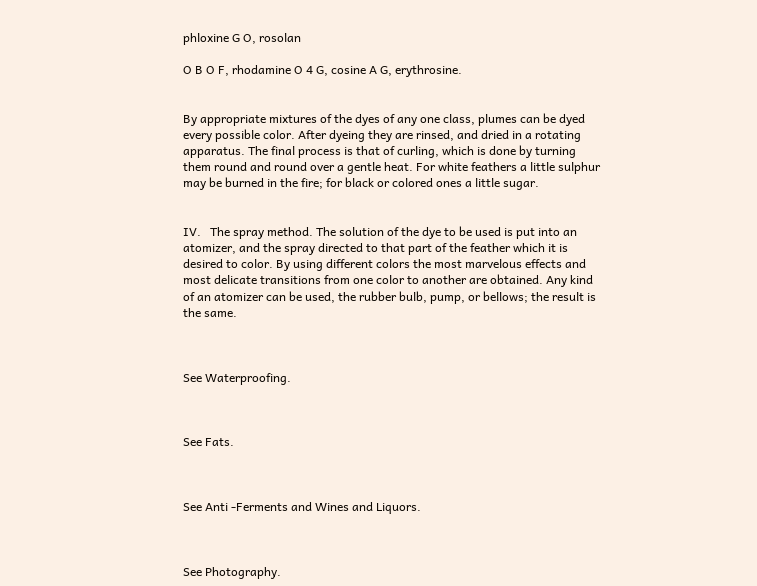phloxine G O, rosolan

O B O F, rhodamine O 4 G, cosine A G, erythrosine.


By appropriate mixtures of the dyes of any one class, plumes can be dyed every possible color. After dyeing they are rinsed, and dried in a rotating apparatus. The final process is that of curling, which is done by turning them round and round over a gentle heat. For white feathers a little sulphur may be burned in the fire; for black or colored ones a little sugar.


IV.   The spray method. The solution of the dye to be used is put into an atomizer, and the spray directed to that part of the feather which it is desired to color. By using different colors the most marvelous effects and most delicate transitions from one color to another are obtained. Any kind of an atomizer can be used, the rubber bulb, pump, or bellows; the result is the same.



See Waterproofing.



See Fats.



See Anti -Ferments and Wines and Liquors.



See Photography.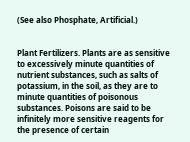(See also Phosphate, Artificial.)


Plant Fertilizers. Plants are as sensitive to excessively minute quantities of nutrient substances, such as salts of potassium, in the soil, as they are to minute quantities of poisonous substances. Poisons are said to be infinitely more sensitive reagents for the presence of certain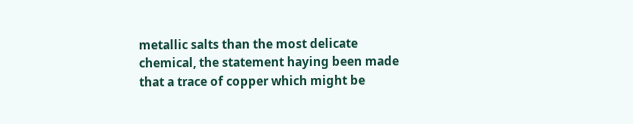metallic salts than the most delicate chemical, the statement haying been made that a trace of copper which might be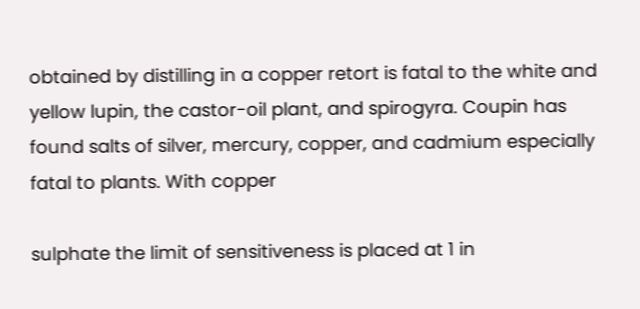obtained by distilling in a copper retort is fatal to the white and yellow lupin, the castor-oil plant, and spirogyra. Coupin has found salts of silver, mercury, copper, and cadmium especially fatal to plants. With copper

sulphate the limit of sensitiveness is placed at 1 in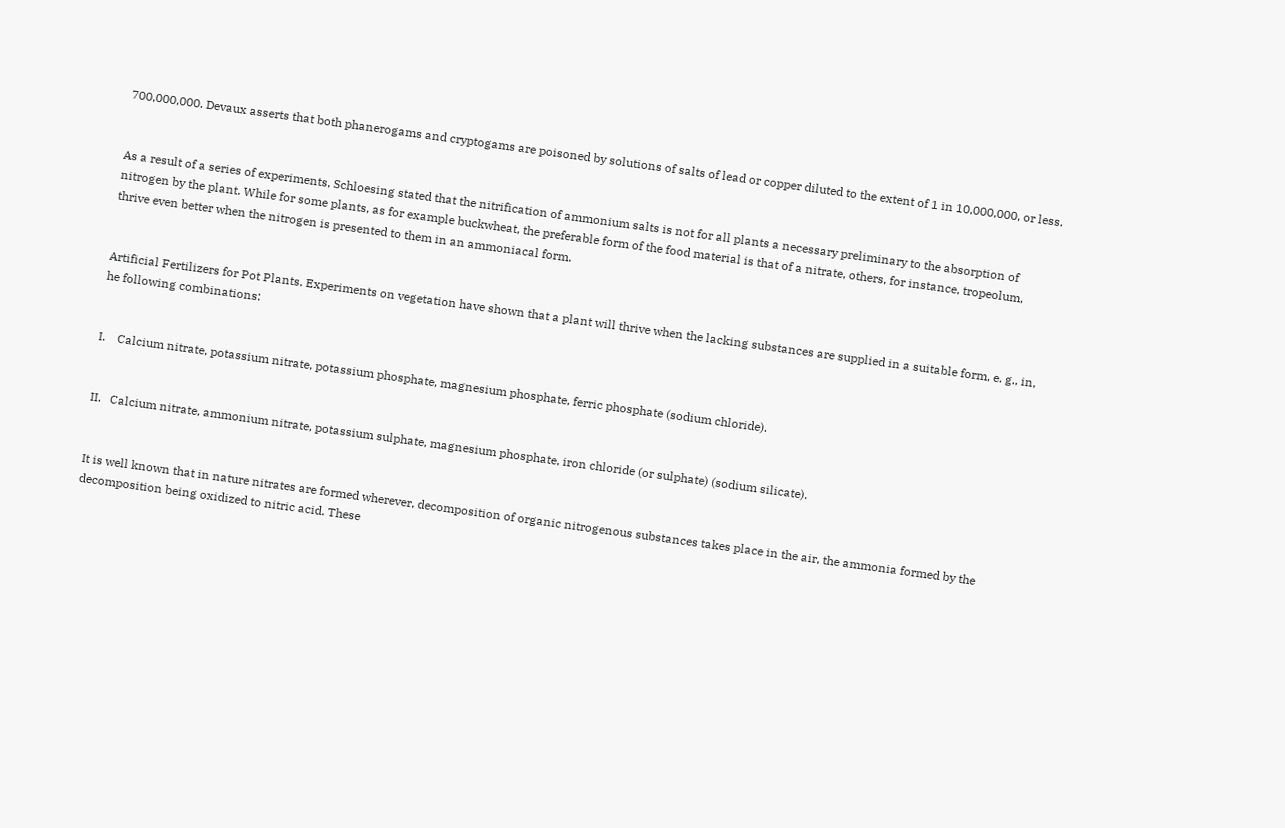700,000,000. Devaux asserts that both phanerogams and cryptogams are poisoned by solutions of salts of lead or copper diluted to the extent of 1 in 10,000,000, or less.


As a result of a series of experiments, Schloesing stated that the nitrification of ammonium salts is not for all plants a necessary preliminary to the absorption of nitrogen by the plant. While for some plants, as for example buckwheat, the preferable form of the food material is that of a nitrate, others, for instance, tropeolum, thrive even better when the nitrogen is presented to them in an ammoniacal form.


Artificial Fertilizers for Pot Plants. Experiments on vegetation have shown that a plant will thrive when the lacking substances are supplied in a suitable form, e. g., in, he following combinations:


I.    Calcium nitrate, potassium nitrate, potassium phosphate, magnesium phosphate, ferric phosphate (sodium chloride).


II.   Calcium nitrate, ammonium nitrate, potassium sulphate, magnesium phosphate, iron chloride (or sulphate) (sodium silicate).


It is well known that in nature nitrates are formed wherever, decomposition of organic nitrogenous substances takes place in the air, the ammonia formed by the decomposition being oxidized to nitric acid. These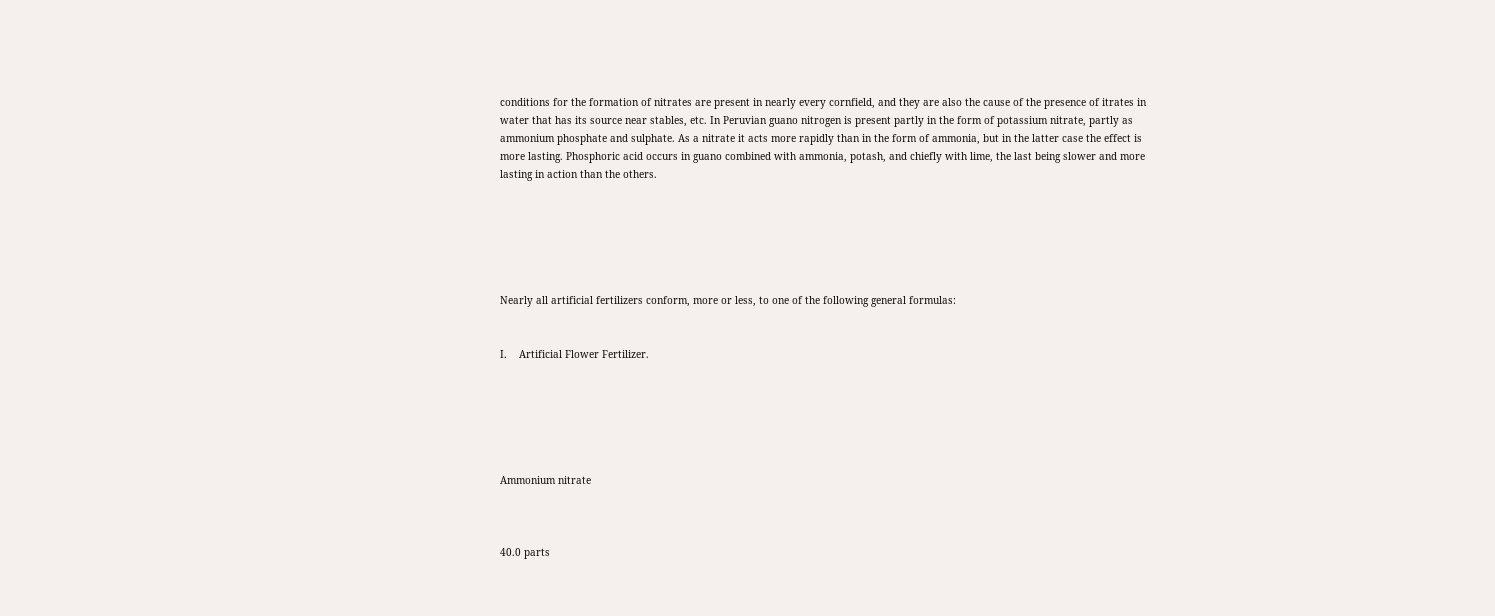conditions for the formation of nitrates are present in nearly every cornfield, and they are also the cause of the presence of itrates in water that has its source near stables, etc. In Peruvian guano nitrogen is present partly in the form of potassium nitrate, partly as ammonium phosphate and sulphate. As a nitrate it acts more rapidly than in the form of ammonia, but in the latter case the effect is more lasting. Phosphoric acid occurs in guano combined with ammonia, potash, and chiefly with lime, the last being slower and more lasting in action than the others.






Nearly all artificial fertilizers conform, more or less, to one of the following general formulas:


I.    Artificial Flower Fertilizer.






Ammonium nitrate



40.0 parts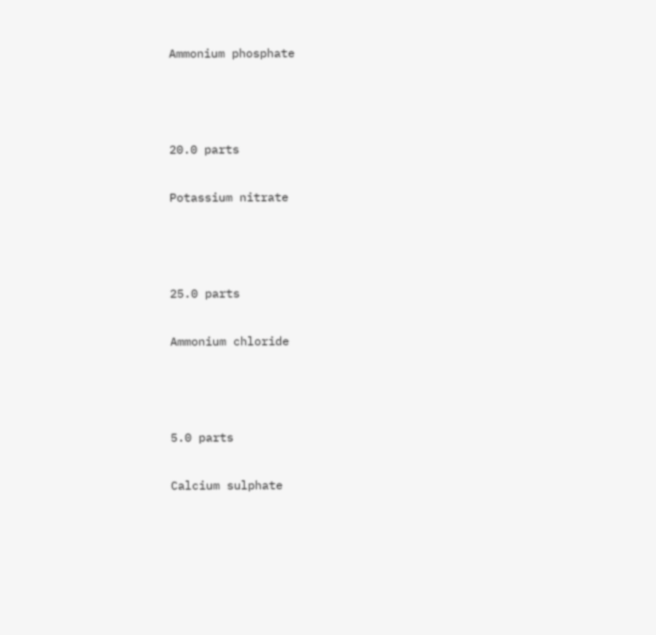Ammonium phosphate



20.0 parts

Potassium nitrate



25.0 parts

Ammonium chloride



5.0 parts

Calcium sulphate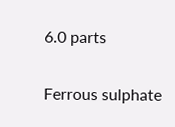6.0 parts

Ferrous sulphate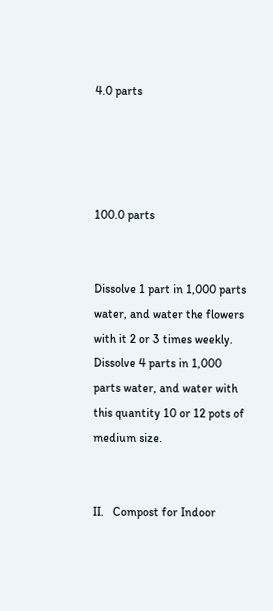4.0 parts




100.0 parts


Dissolve 1 part in 1,000 parts water, and water the flowers with it 2 or 3 times weekly. Dissolve 4 parts in 1,000 parts water, and water with this quantity 10 or 12 pots of medium size.


II.   Compost for Indoor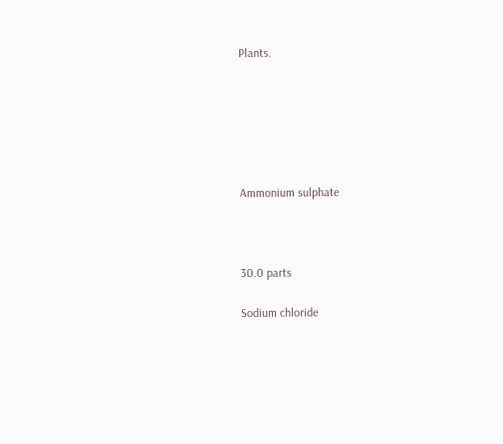Plants.






Ammonium sulphate



30.0 parts

Sodium chloride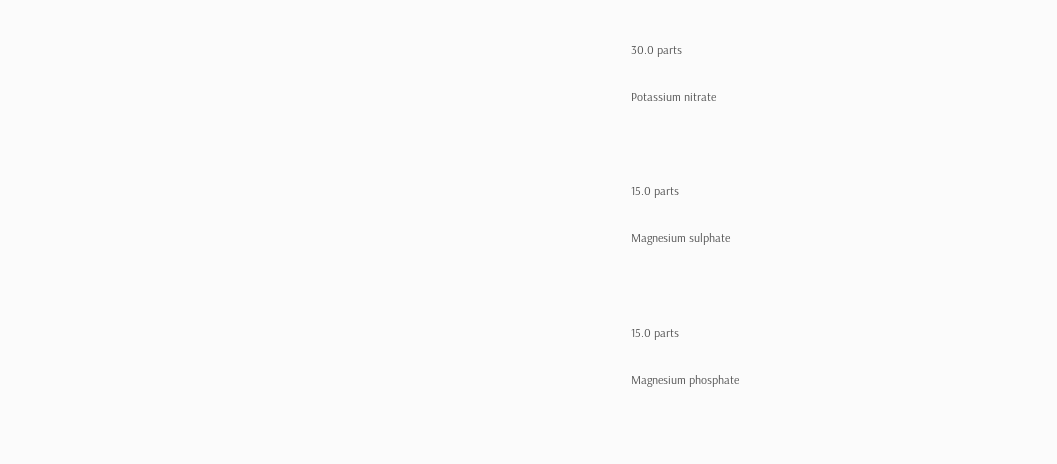30.0 parts

Potassium nitrate



15.0 parts

Magnesium sulphate



15.0 parts

Magnesium phosphate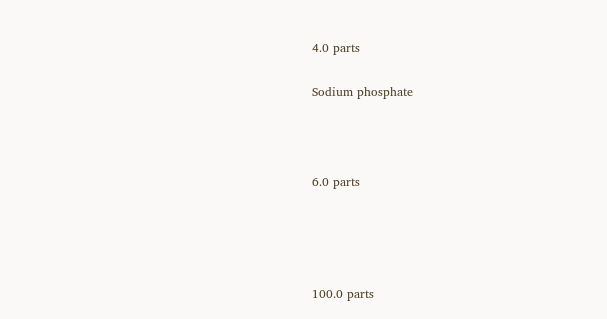4.0 parts

Sodium phosphate



6.0 parts




100.0 parts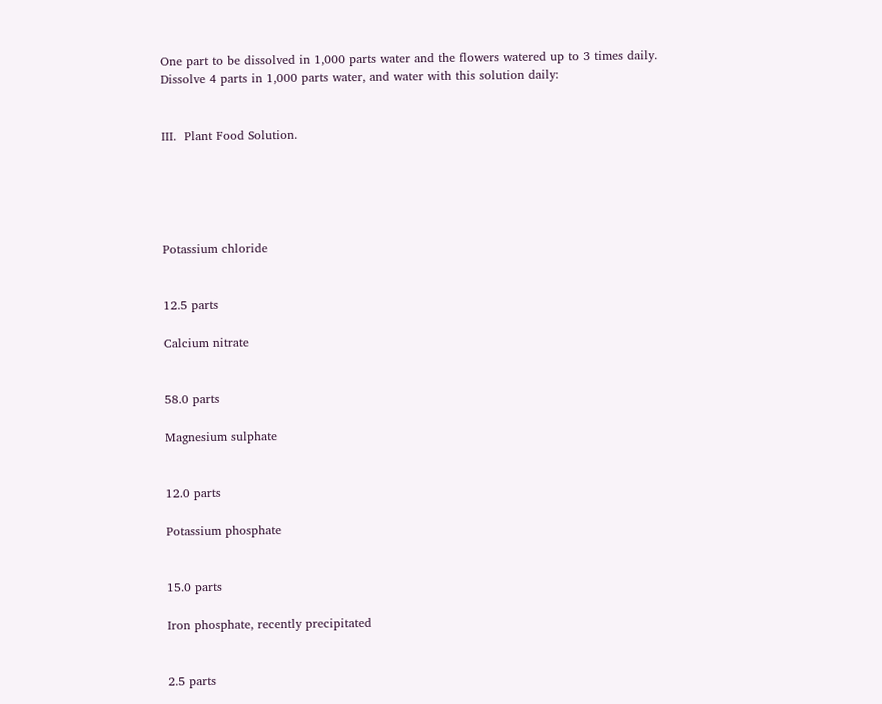One part to be dissolved in 1,000 parts water and the flowers watered up to 3 times daily. Dissolve 4 parts in 1,000 parts water, and water with this solution daily:


III.  Plant Food Solution.





Potassium chloride


12.5 parts

Calcium nitrate


58.0 parts

Magnesium sulphate


12.0 parts

Potassium phosphate


15.0 parts

Iron phosphate, recently precipitated


2.5 parts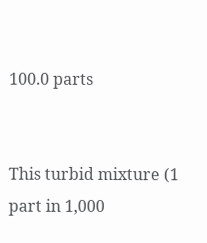100.0 parts


This turbid mixture (1 part in 1,000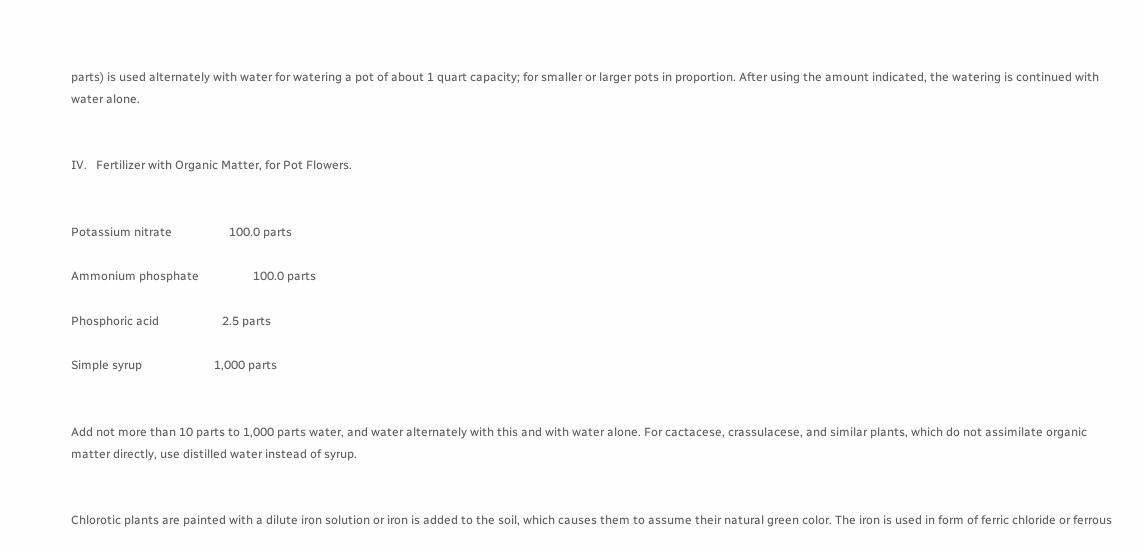parts) is used alternately with water for watering a pot of about 1 quart capacity; for smaller or larger pots in proportion. After using the amount indicated, the watering is continued with water alone.


IV.   Fertilizer with Organic Matter, for Pot Flowers.


Potassium nitrate                   100.0 parts

Ammonium phosphate                  100.0 parts

Phosphoric acid                     2.5 parts

Simple syrup                        1,000 parts


Add not more than 10 parts to 1,000 parts water, and water alternately with this and with water alone. For cactacese, crassulacese, and similar plants, which do not assimilate organic matter directly, use distilled water instead of syrup.


Chlorotic plants are painted with a dilute iron solution or iron is added to the soil, which causes them to assume their natural green color. The iron is used in form of ferric chloride or ferrous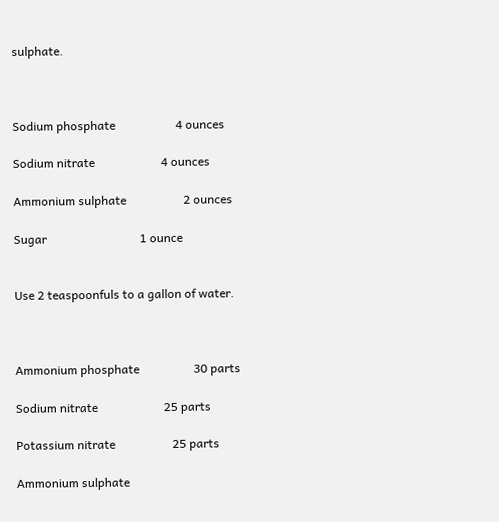sulphate.



Sodium phosphate                    4 ounces

Sodium nitrate                      4 ounces

Ammonium sulphate                   2 ounces

Sugar                               1 ounce


Use 2 teaspoonfuls to a gallon of water.



Ammonium phosphate                  30 parts

Sodium nitrate                      25 parts

Potassium nitrate                   25 parts

Ammonium sulphate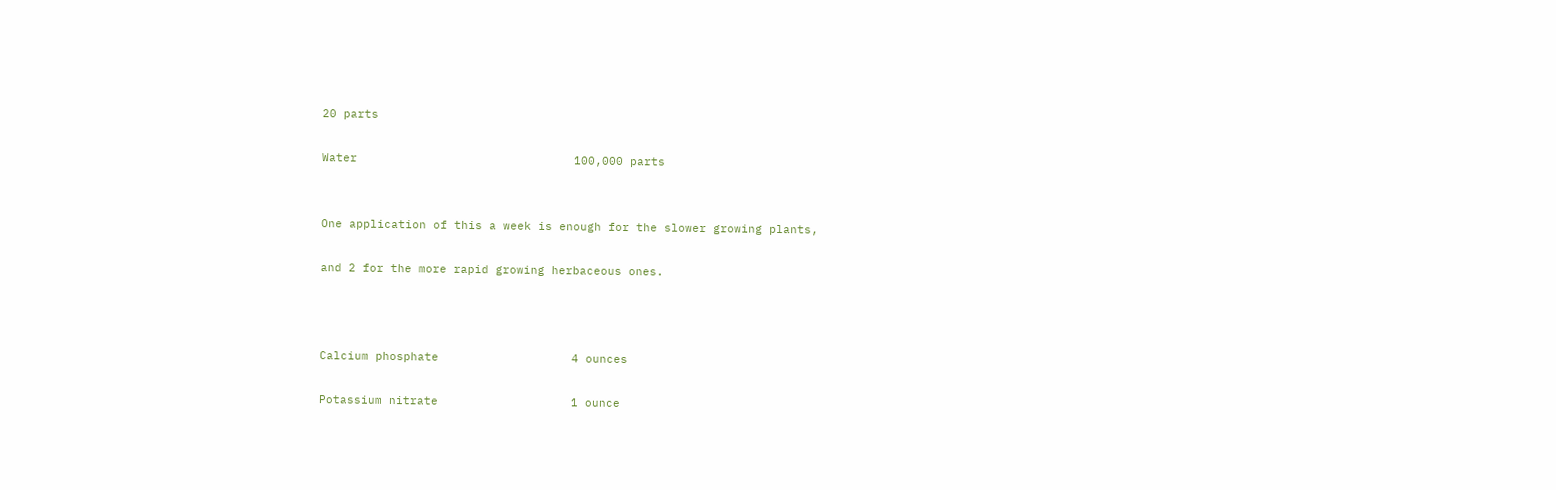20 parts

Water                               100,000 parts


One application of this a week is enough for the slower growing plants,

and 2 for the more rapid growing herbaceous ones.



Calcium phosphate                   4 ounces

Potassium nitrate                   1 ounce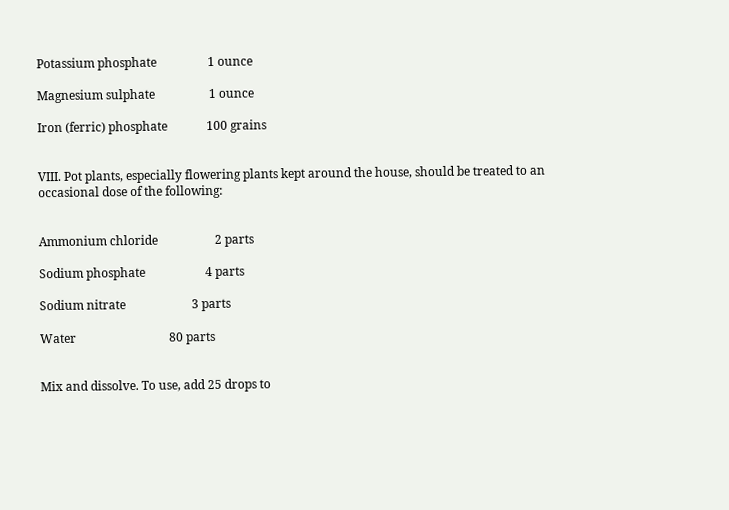Potassium phosphate                 1 ounce

Magnesium sulphate                  1 ounce

Iron (ferric) phosphate             100 grains


VIII. Pot plants, especially flowering plants kept around the house, should be treated to an occasional dose of the following:


Ammonium chloride                   2 parts

Sodium phosphate                    4 parts

Sodium nitrate                      3 parts

Water                               80 parts


Mix and dissolve. To use, add 25 drops to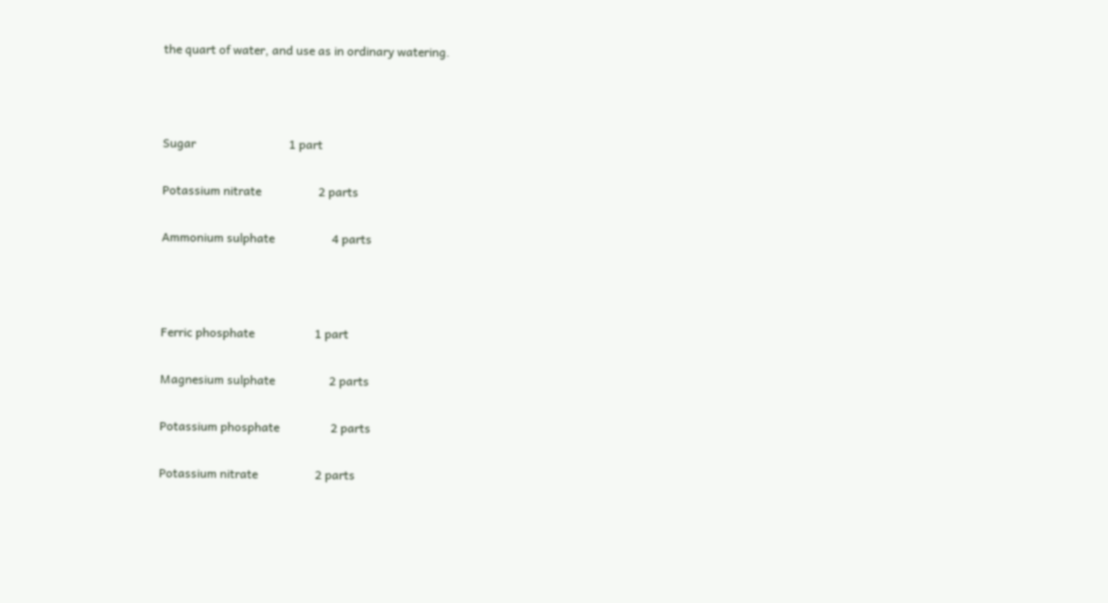the quart of water, and use as in ordinary watering.



Sugar                               1 part

Potassium nitrate                   2 parts

Ammonium sulphate                   4 parts



Ferric phosphate                    1 part

Magnesium sulphate                  2 parts

Potassium phosphate                 2 parts

Potassium nitrate                   2 parts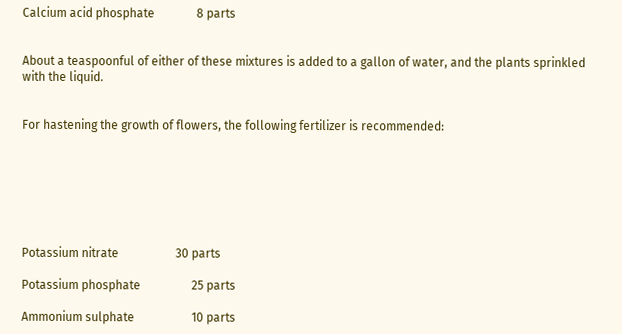Calcium acid phosphate              8 parts


About a teaspoonful of either of these mixtures is added to a gallon of water, and the plants sprinkled with the liquid.


For hastening the growth of flowers, the following fertilizer is recommended:







Potassium nitrate                   30 parts

Potassium phosphate                 25 parts

Ammonium sulphate                   10 parts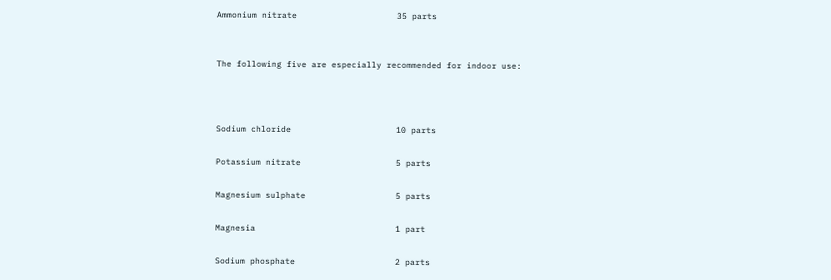Ammonium nitrate                    35 parts


The following five are especially recommended for indoor use:



Sodium chloride                     10 parts

Potassium nitrate                   5 parts

Magnesium sulphate                  5 parts

Magnesia                            1 part

Sodium phosphate                    2 parts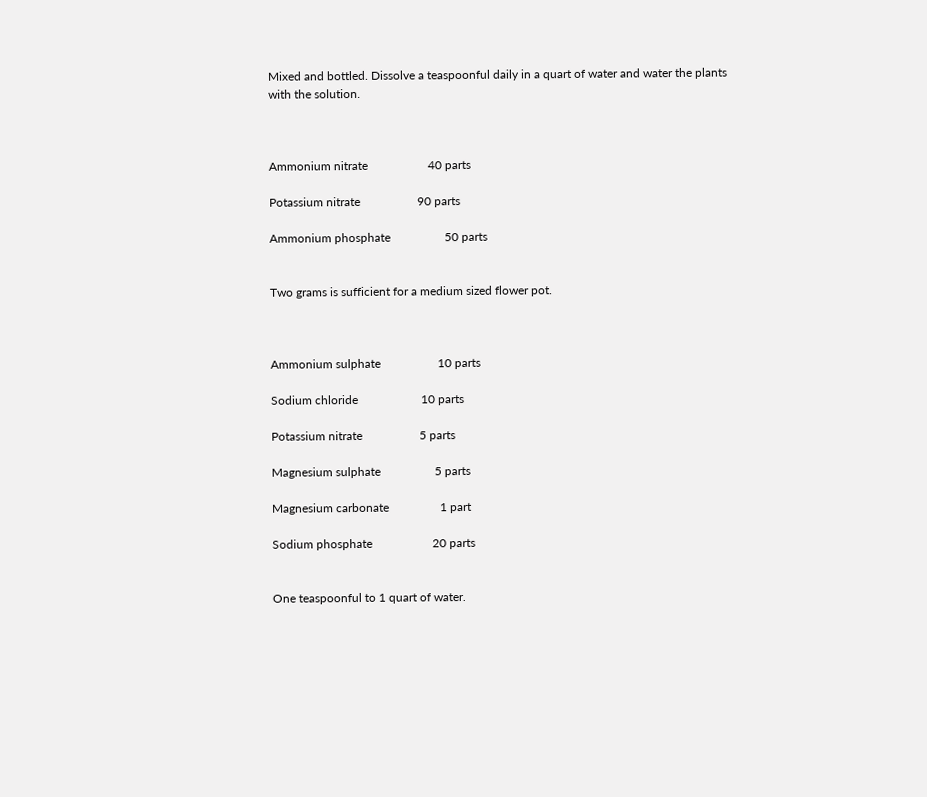Mixed and bottled. Dissolve a teaspoonful daily in a quart of water and water the plants with the solution.



Ammonium nitrate                    40 parts

Potassium nitrate                   90 parts

Ammonium phosphate                  50 parts


Two grams is sufficient for a medium sized flower pot.



Ammonium sulphate                   10 parts

Sodium chloride                     10 parts

Potassium nitrate                   5 parts

Magnesium sulphate                  5 parts

Magnesium carbonate                 1 part

Sodium phosphate                    20 parts


One teaspoonful to 1 quart of water.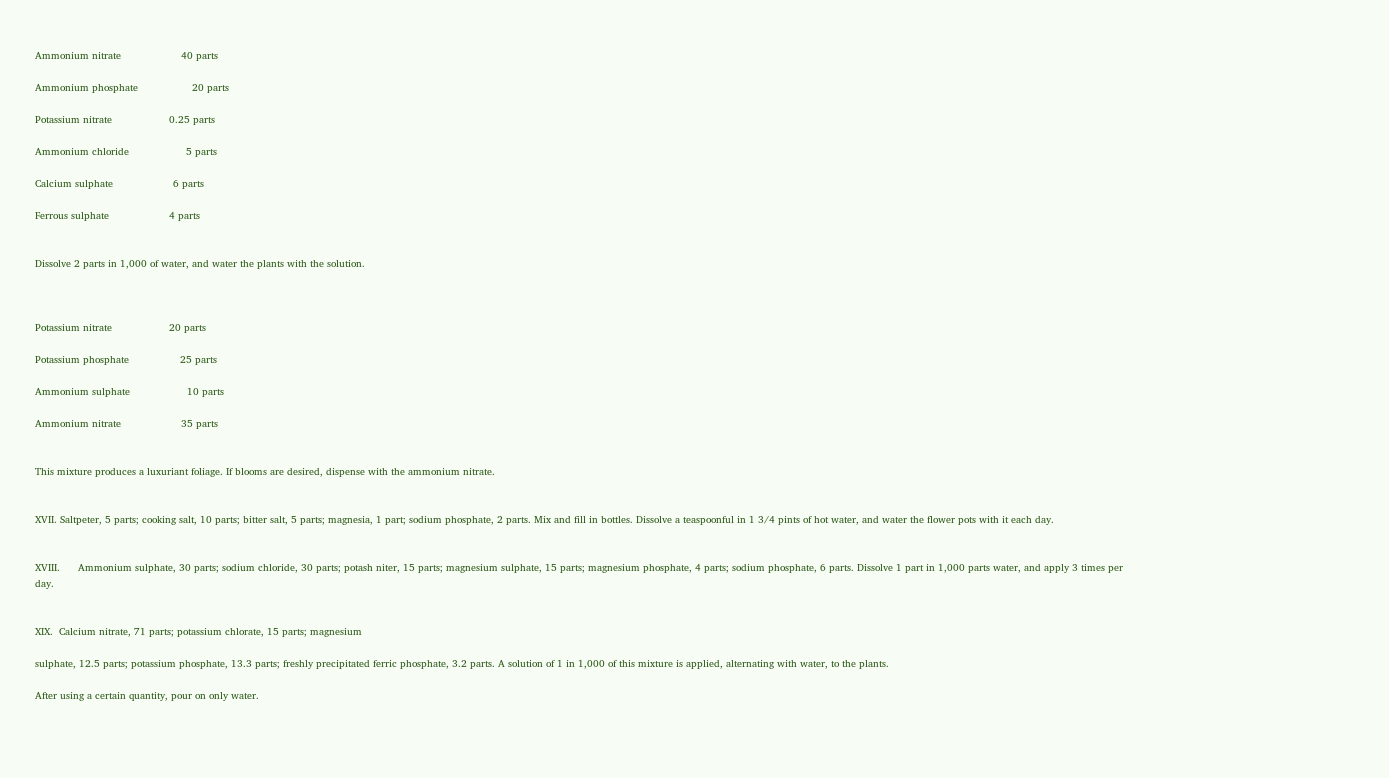Ammonium nitrate                    40 parts

Ammonium phosphate                  20 parts

Potassium nitrate                   0.25 parts

Ammonium chloride                   5 parts

Calcium sulphate                    6 parts

Ferrous sulphate                    4 parts


Dissolve 2 parts in 1,000 of water, and water the plants with the solution.



Potassium nitrate                   20 parts

Potassium phosphate                 25 parts

Ammonium sulphate                   10 parts

Ammonium nitrate                    35 parts


This mixture produces a luxuriant foliage. If blooms are desired, dispense with the ammonium nitrate.


XVII. Saltpeter, 5 parts; cooking salt, 10 parts; bitter salt, 5 parts; magnesia, 1 part; sodium phosphate, 2 parts. Mix and fill in bottles. Dissolve a teaspoonful in 1 3/4 pints of hot water, and water the flower pots with it each day.


XVIII.      Ammonium sulphate, 30 parts; sodium chloride, 30 parts; potash niter, 15 parts; magnesium sulphate, 15 parts; magnesium phosphate, 4 parts; sodium phosphate, 6 parts. Dissolve 1 part in 1,000 parts water, and apply 3 times per day.


XIX.  Calcium nitrate, 71 parts; potassium chlorate, 15 parts; magnesium

sulphate, 12.5 parts; potassium phosphate, 13.3 parts; freshly precipitated ferric phosphate, 3.2 parts. A solution of 1 in 1,000 of this mixture is applied, alternating with water, to the plants.

After using a certain quantity, pour on only water.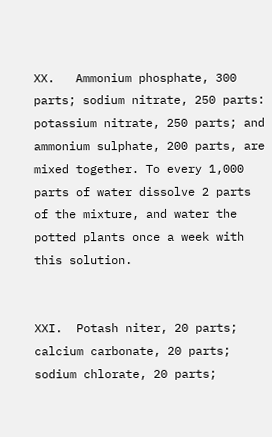XX.   Ammonium phosphate, 300 parts; sodium nitrate, 250 parts: potassium nitrate, 250 parts; and ammonium sulphate, 200 parts, are mixed together. To every 1,000 parts of water dissolve 2 parts of the mixture, and water the potted plants once a week with this solution.


XXI.  Potash niter, 20 parts; calcium carbonate, 20 parts; sodium chlorate, 20 parts;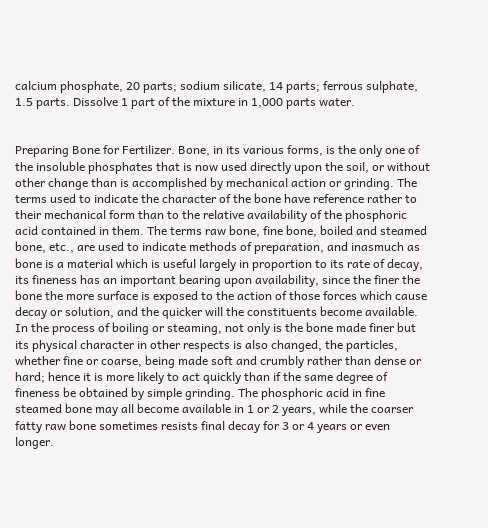calcium phosphate, 20 parts; sodium silicate, 14 parts; ferrous sulphate, 1.5 parts. Dissolve 1 part of the mixture in 1,000 parts water.


Preparing Bone for Fertilizer. Bone, in its various forms, is the only one of the insoluble phosphates that is now used directly upon the soil, or without other change than is accomplished by mechanical action or grinding. The terms used to indicate the character of the bone have reference rather to their mechanical form than to the relative availability of the phosphoric acid contained in them. The terms raw bone, fine bone, boiled and steamed bone, etc., are used to indicate methods of preparation, and inasmuch as bone is a material which is useful largely in proportion to its rate of decay, its fineness has an important bearing upon availability, since the finer the bone the more surface is exposed to the action of those forces which cause decay or solution, and the quicker will the constituents become available. In the process of boiling or steaming, not only is the bone made finer but its physical character in other respects is also changed, the particles, whether fine or coarse, being made soft and crumbly rather than dense or hard; hence it is more likely to act quickly than if the same degree of fineness be obtained by simple grinding. The phosphoric acid in fine steamed bone may all become available in 1 or 2 years, while the coarser fatty raw bone sometimes resists final decay for 3 or 4 years or even longer.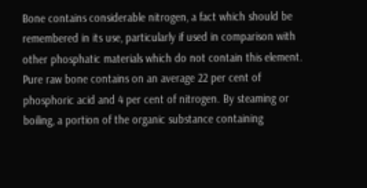Bone contains considerable nitrogen, a fact which should be remembered in its use, particularly if used in comparison with other phosphatic materials which do not contain this element. Pure raw bone contains on an average 22 per cent of phosphoric acid and 4 per cent of nitrogen. By steaming or boiling, a portion of the organic substance containing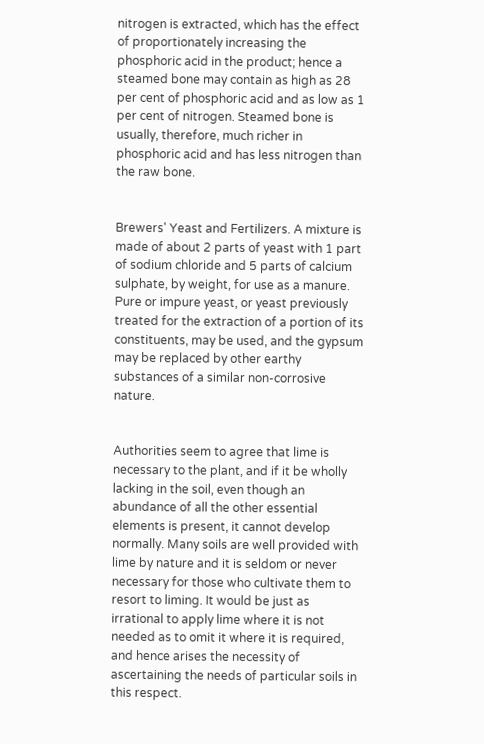nitrogen is extracted, which has the effect of proportionately increasing the phosphoric acid in the product; hence a steamed bone may contain as high as 28 per cent of phosphoric acid and as low as 1 per cent of nitrogen. Steamed bone is usually, therefore, much richer in phosphoric acid and has less nitrogen than the raw bone.


Brewers' Yeast and Fertilizers. A mixture is made of about 2 parts of yeast with 1 part of sodium chloride and 5 parts of calcium sulphate, by weight, for use as a manure. Pure or impure yeast, or yeast previously treated for the extraction of a portion of its constituents, may be used, and the gypsum may be replaced by other earthy substances of a similar non-corrosive nature.


Authorities seem to agree that lime is necessary to the plant, and if it be wholly lacking in the soil, even though an abundance of all the other essential elements is present, it cannot develop normally. Many soils are well provided with lime by nature and it is seldom or never necessary for those who cultivate them to resort to liming. It would be just as irrational to apply lime where it is not needed as to omit it where it is required, and hence arises the necessity of ascertaining the needs of particular soils in this respect.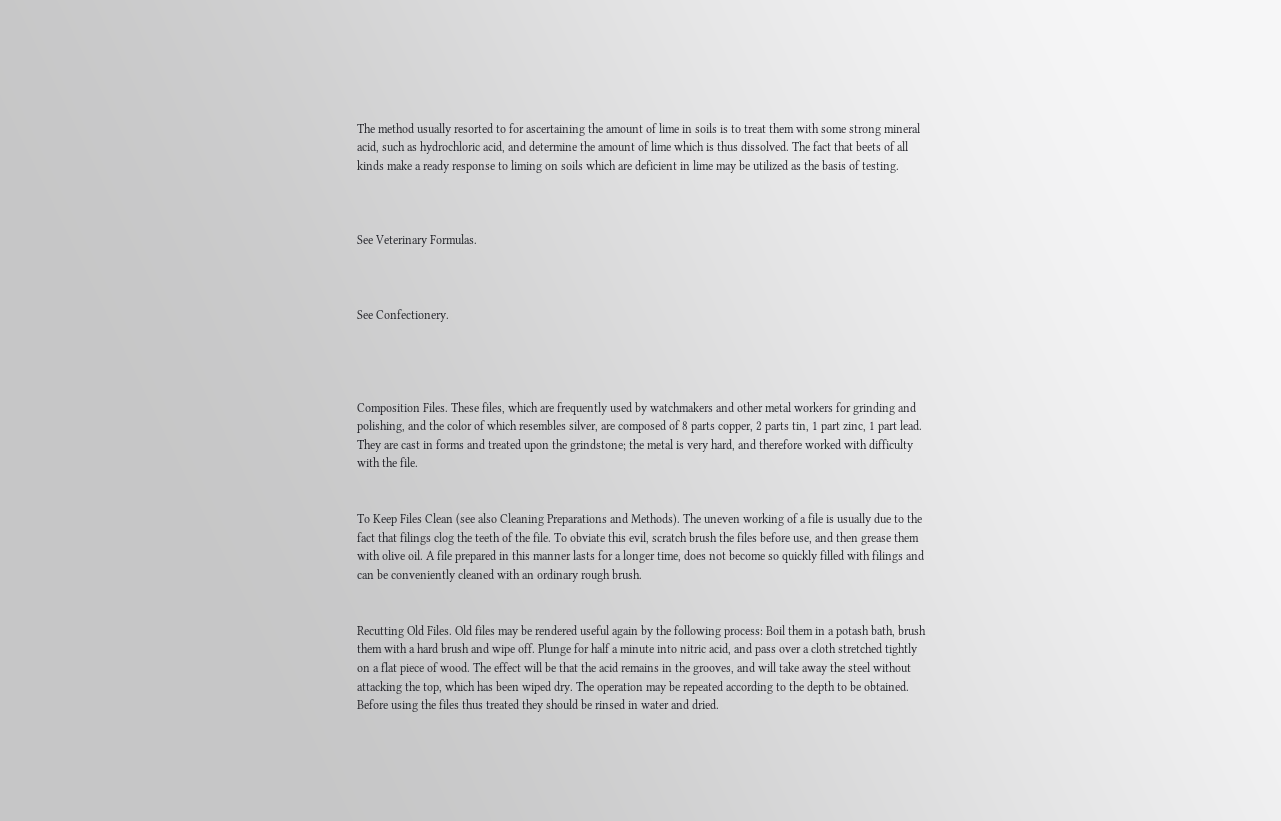The method usually resorted to for ascertaining the amount of lime in soils is to treat them with some strong mineral acid, such as hydrochloric acid, and determine the amount of lime which is thus dissolved. The fact that beets of all kinds make a ready response to liming on soils which are deficient in lime may be utilized as the basis of testing.



See Veterinary Formulas.



See Confectionery.




Composition Files. These files, which are frequently used by watchmakers and other metal workers for grinding and polishing, and the color of which resembles silver, are composed of 8 parts copper, 2 parts tin, 1 part zinc, 1 part lead. They are cast in forms and treated upon the grindstone; the metal is very hard, and therefore worked with difficulty with the file.


To Keep Files Clean (see also Cleaning Preparations and Methods). The uneven working of a file is usually due to the fact that filings clog the teeth of the file. To obviate this evil, scratch brush the files before use, and then grease them with olive oil. A file prepared in this manner lasts for a longer time, does not become so quickly filled with filings and can be conveniently cleaned with an ordinary rough brush.


Recutting Old Files. Old files may be rendered useful again by the following process: Boil them in a potash bath, brush them with a hard brush and wipe off. Plunge for half a minute into nitric acid, and pass over a cloth stretched tightly on a flat piece of wood. The effect will be that the acid remains in the grooves, and will take away the steel without attacking the top, which has been wiped dry. The operation may be repeated according to the depth to be obtained. Before using the files thus treated they should be rinsed in water and dried.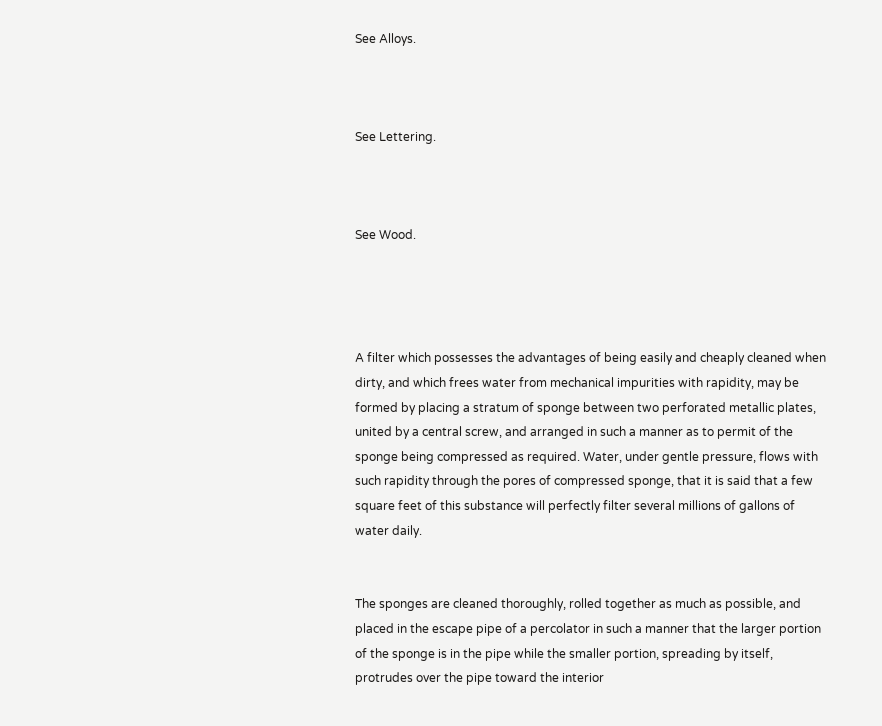See Alloys.



See Lettering.



See Wood.




A filter which possesses the advantages of being easily and cheaply cleaned when dirty, and which frees water from mechanical impurities with rapidity, may be formed by placing a stratum of sponge between two perforated metallic plates, united by a central screw, and arranged in such a manner as to permit of the sponge being compressed as required. Water, under gentle pressure, flows with such rapidity through the pores of compressed sponge, that it is said that a few square feet of this substance will perfectly filter several millions of gallons of water daily.


The sponges are cleaned thoroughly, rolled together as much as possible, and placed in the escape pipe of a percolator in such a manner that the larger portion of the sponge is in the pipe while the smaller portion, spreading by itself, protrudes over the pipe toward the interior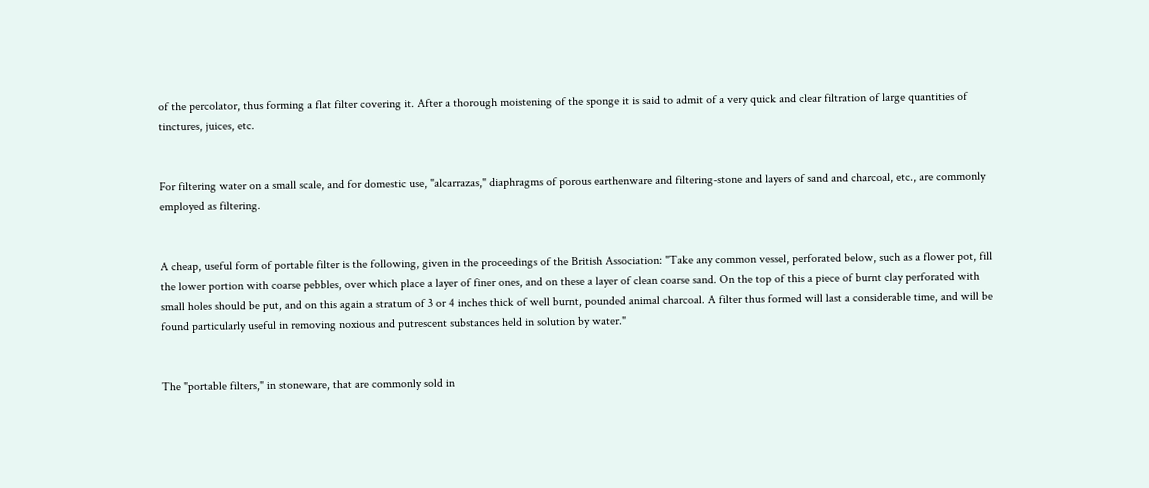of the percolator, thus forming a flat filter covering it. After a thorough moistening of the sponge it is said to admit of a very quick and clear filtration of large quantities of tinctures, juices, etc.


For filtering water on a small scale, and for domestic use, "alcarrazas," diaphragms of porous earthenware and filtering-stone and layers of sand and charcoal, etc., are commonly employed as filtering.


A cheap, useful form of portable filter is the following, given in the proceedings of the British Association: "Take any common vessel, perforated below, such as a flower pot, fill the lower portion with coarse pebbles, over which place a layer of finer ones, and on these a layer of clean coarse sand. On the top of this a piece of burnt clay perforated with small holes should be put, and on this again a stratum of 3 or 4 inches thick of well burnt, pounded animal charcoal. A filter thus formed will last a considerable time, and will be found particularly useful in removing noxious and putrescent substances held in solution by water."


The "portable filters," in stoneware, that are commonly sold in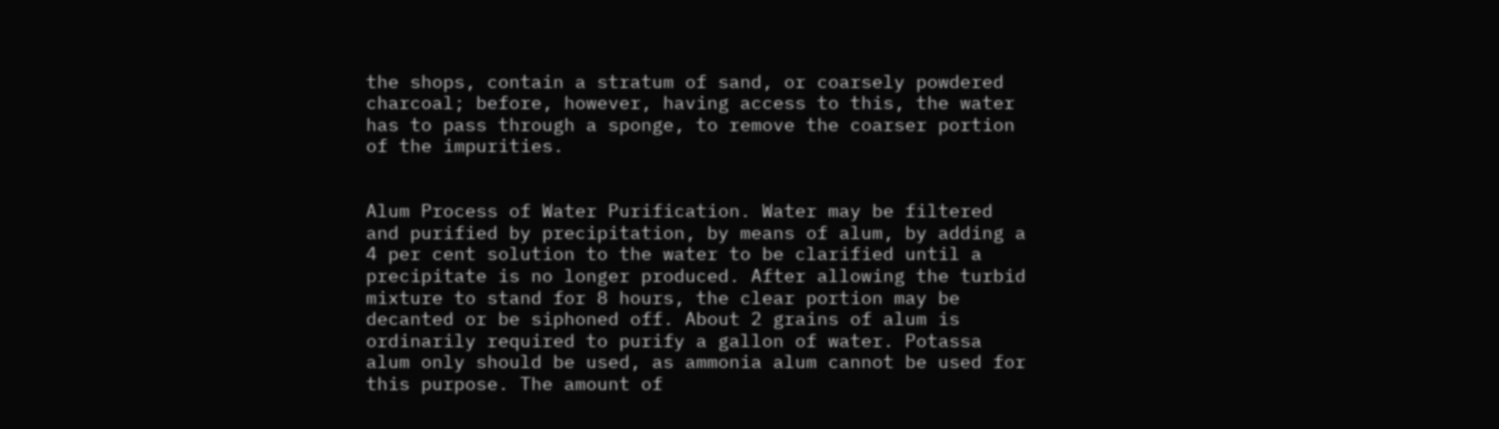the shops, contain a stratum of sand, or coarsely powdered charcoal; before, however, having access to this, the water has to pass through a sponge, to remove the coarser portion of the impurities.


Alum Process of Water Purification. Water may be filtered and purified by precipitation, by means of alum, by adding a 4 per cent solution to the water to be clarified until a precipitate is no longer produced. After allowing the turbid mixture to stand for 8 hours, the clear portion may be decanted or be siphoned off. About 2 grains of alum is ordinarily required to purify a gallon of water. Potassa alum only should be used, as ammonia alum cannot be used for this purpose. The amount of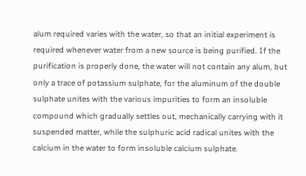alum required varies with the water, so that an initial experiment is required whenever water from a new source is being purified. If the purification is properly done, the water will not contain any alum, but only a trace of potassium sulphate, for the aluminum of the double sulphate unites with the various impurities to form an insoluble compound which gradually settles out, mechanically carrying with it suspended matter, while the sulphuric acid radical unites with the calcium in the water to form insoluble calcium sulphate.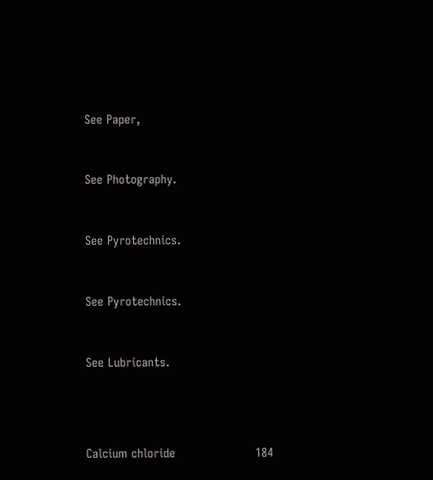See Paper,



See Photography.



See Pyrotechnics.



See Pyrotechnics.



See Lubricants.





Calcium chloride                    184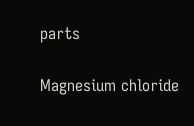parts

Magnesium chloride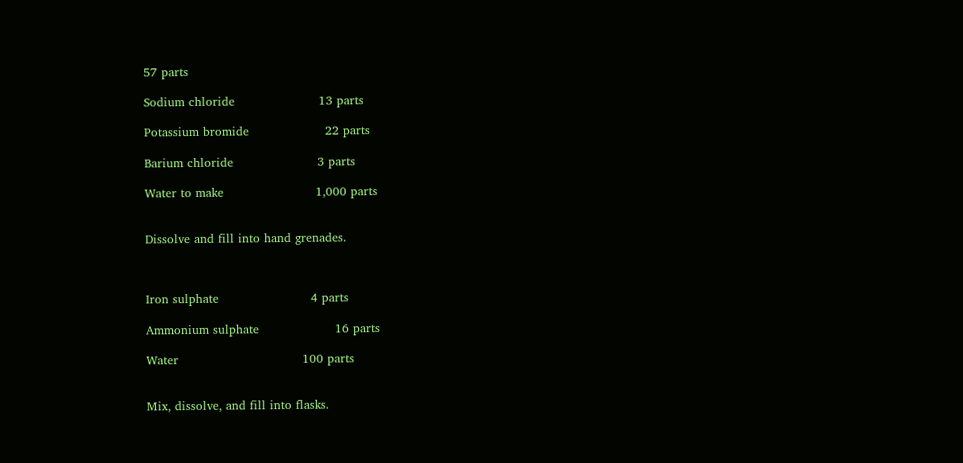57 parts

Sodium chloride                     13 parts

Potassium bromide                   22 parts

Barium chloride                     3 parts

Water to make                       1,000 parts


Dissolve and fill into hand grenades.



Iron sulphate                       4 parts

Ammonium sulphate                   16 parts

Water                               100 parts


Mix, dissolve, and fill into flasks.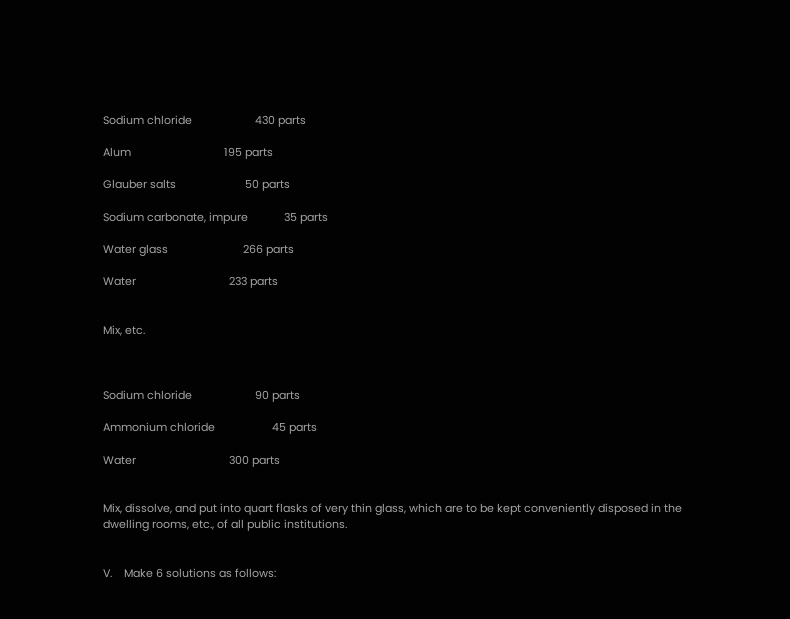Sodium chloride                     430 parts

Alum                               195 parts

Glauber salts                       50 parts

Sodium carbonate, impure            35 parts

Water glass                         266 parts

Water                               233 parts


Mix, etc.



Sodium chloride                     90 parts

Ammonium chloride                   45 parts

Water                               300 parts


Mix, dissolve, and put into quart flasks of very thin glass, which are to be kept conveniently disposed in the dwelling rooms, etc., of all public institutions.


V.    Make 6 solutions as follows: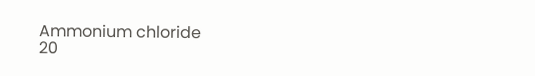Ammonium chloride                   20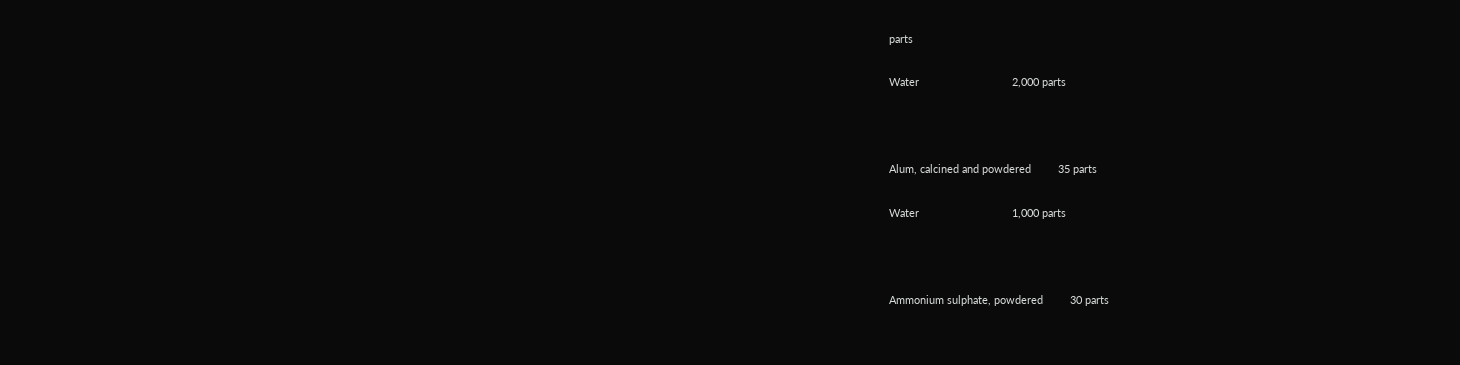parts

Water                               2,000 parts



Alum, calcined and powdered         35 parts

Water                               1,000 parts



Ammonium sulphate, powdered         30 parts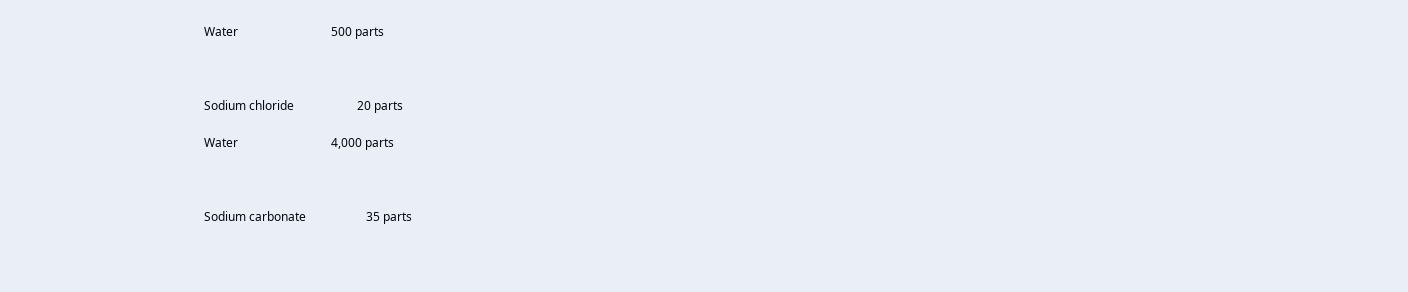Water                               500 parts



Sodium chloride                     20 parts

Water                               4,000 parts



Sodium carbonate                    35 parts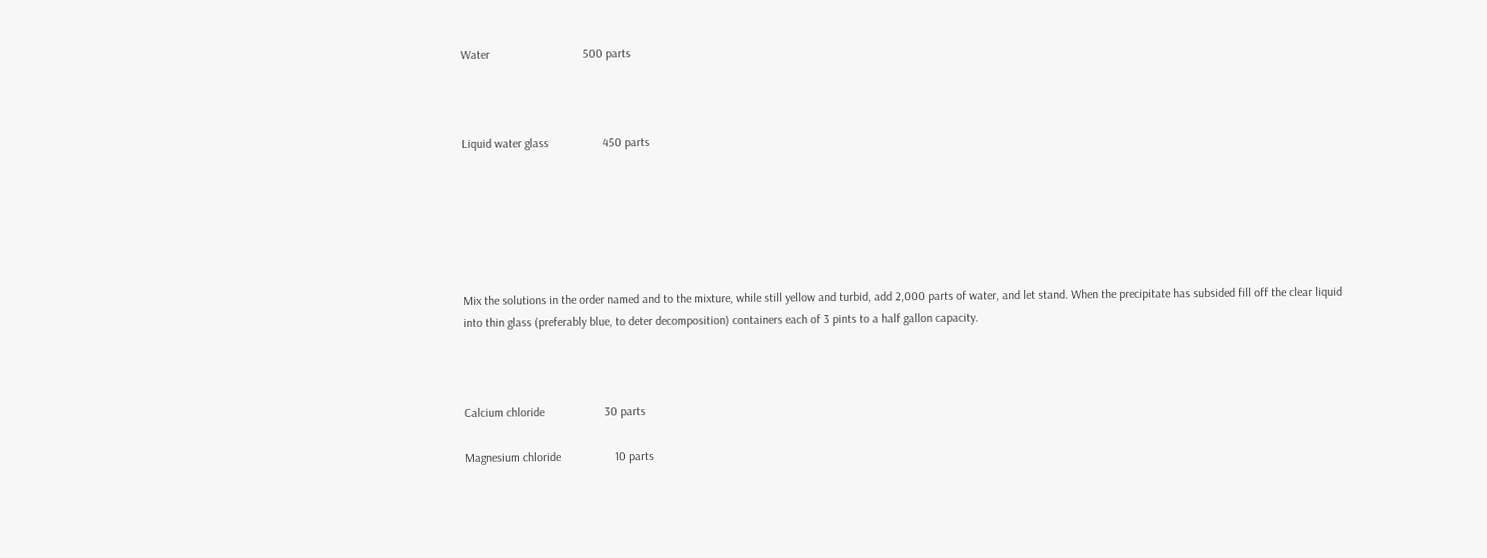Water                               500 parts



Liquid water glass                  450 parts






Mix the solutions in the order named and to the mixture, while still yellow and turbid, add 2,000 parts of water, and let stand. When the precipitate has subsided fill off the clear liquid into thin glass (preferably blue, to deter decomposition) containers each of 3 pints to a half gallon capacity.



Calcium chloride                    30 parts

Magnesium chloride                  10 parts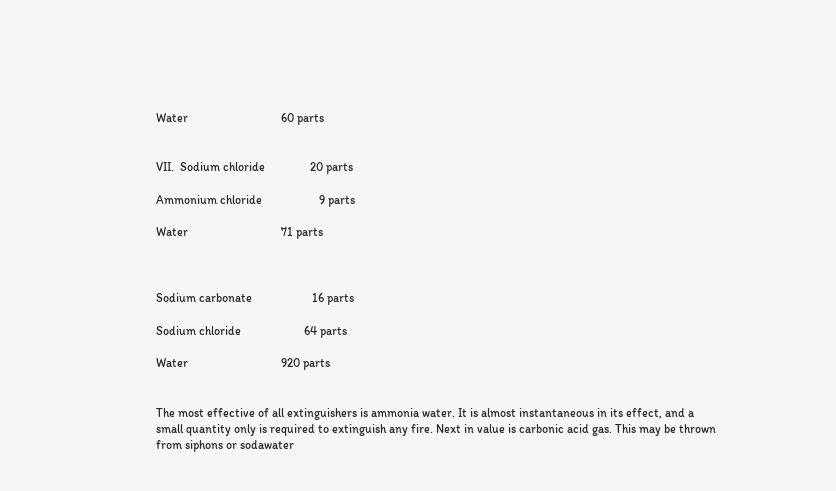Water                               60 parts


VII.  Sodium chloride               20 parts

Ammonium chloride                   9 parts

Water                               71 parts



Sodium carbonate                    16 parts

Sodium chloride                     64 parts

Water                               920 parts


The most effective of all extinguishers is ammonia water. It is almost instantaneous in its effect, and a small quantity only is required to extinguish any fire. Next in value is carbonic acid gas. This may be thrown from siphons or sodawater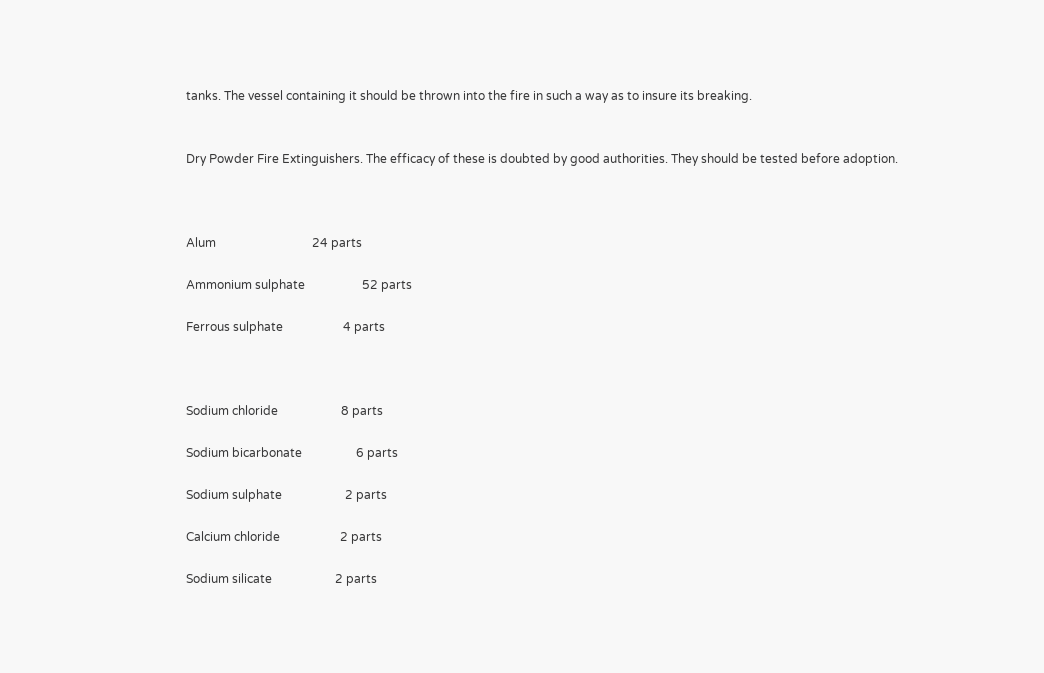tanks. The vessel containing it should be thrown into the fire in such a way as to insure its breaking.


Dry Powder Fire Extinguishers. The efficacy of these is doubted by good authorities. They should be tested before adoption.



Alum                                24 parts

Ammonium sulphate                   52 parts

Ferrous sulphate                    4 parts



Sodium chloride                     8 parts

Sodium bicarbonate                  6 parts

Sodium sulphate                     2 parts

Calcium chloride                    2 parts

Sodium silicate                     2 parts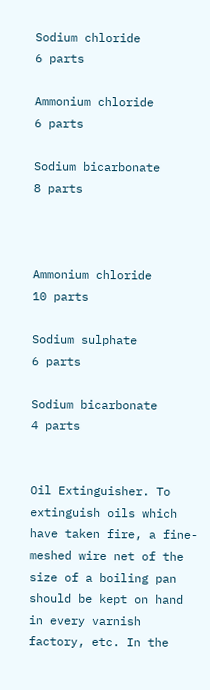Sodium chloride                     6 parts

Ammonium chloride                   6 parts

Sodium bicarbonate                  8 parts



Ammonium chloride                   10 parts

Sodium sulphate                     6 parts

Sodium bicarbonate                  4 parts


Oil Extinguisher. To extinguish oils which have taken fire, a fine-meshed wire net of the size of a boiling pan should be kept on hand in every varnish factory, etc. In the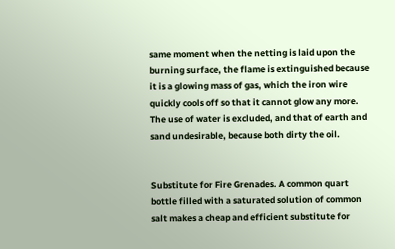same moment when the netting is laid upon the burning surface, the flame is extinguished because it is a glowing mass of gas, which the iron wire quickly cools off so that it cannot glow any more. The use of water is excluded, and that of earth and sand undesirable, because both dirty the oil.


Substitute for Fire Grenades. A common quart bottle filled with a saturated solution of common salt makes a cheap and efficient substitute for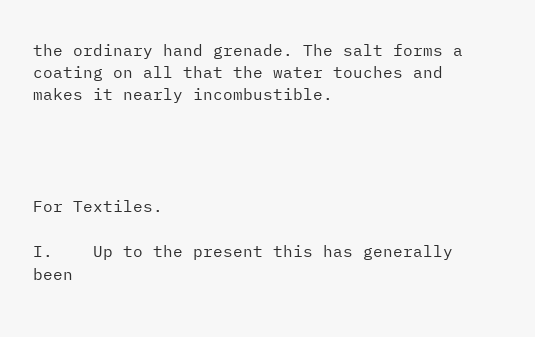the ordinary hand grenade. The salt forms a coating on all that the water touches and makes it nearly incombustible.




For Textiles.

I.    Up to the present this has generally been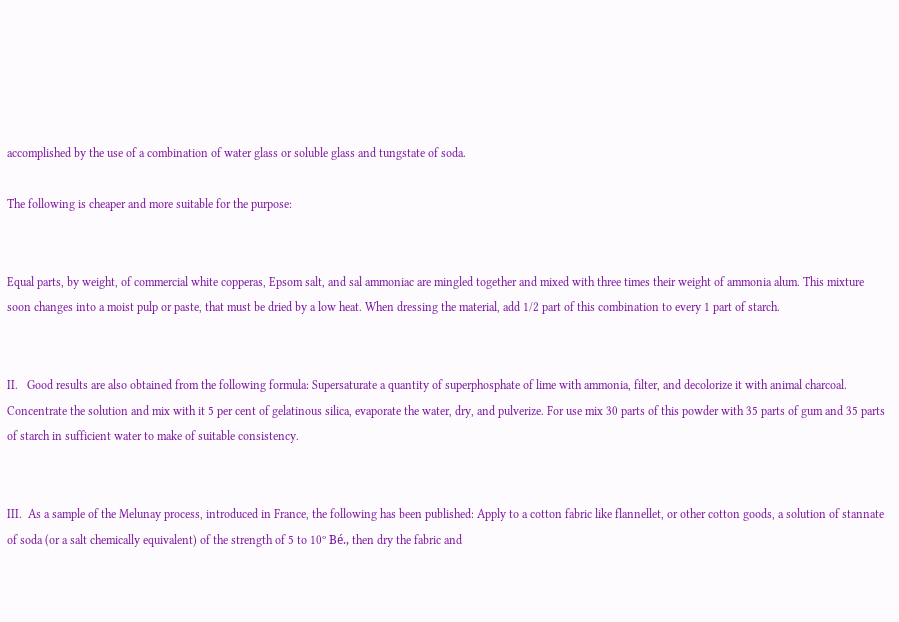accomplished by the use of a combination of water glass or soluble glass and tungstate of soda.

The following is cheaper and more suitable for the purpose:


Equal parts, by weight, of commercial white copperas, Epsom salt, and sal ammoniac are mingled together and mixed with three times their weight of ammonia alum. This mixture soon changes into a moist pulp or paste, that must be dried by a low heat. When dressing the material, add 1/2 part of this combination to every 1 part of starch.


II.   Good results are also obtained from the following formula: Supersaturate a quantity of superphosphate of lime with ammonia, filter, and decolorize it with animal charcoal. Concentrate the solution and mix with it 5 per cent of gelatinous silica, evaporate the water, dry, and pulverize. For use mix 30 parts of this powder with 35 parts of gum and 35 parts of starch in sufficient water to make of suitable consistency.


III.  As a sample of the Melunay process, introduced in France, the following has been published: Apply to a cotton fabric like flannellet, or other cotton goods, a solution of stannate of soda (or a salt chemically equivalent) of the strength of 5 to 10º Bé., then dry the fabric and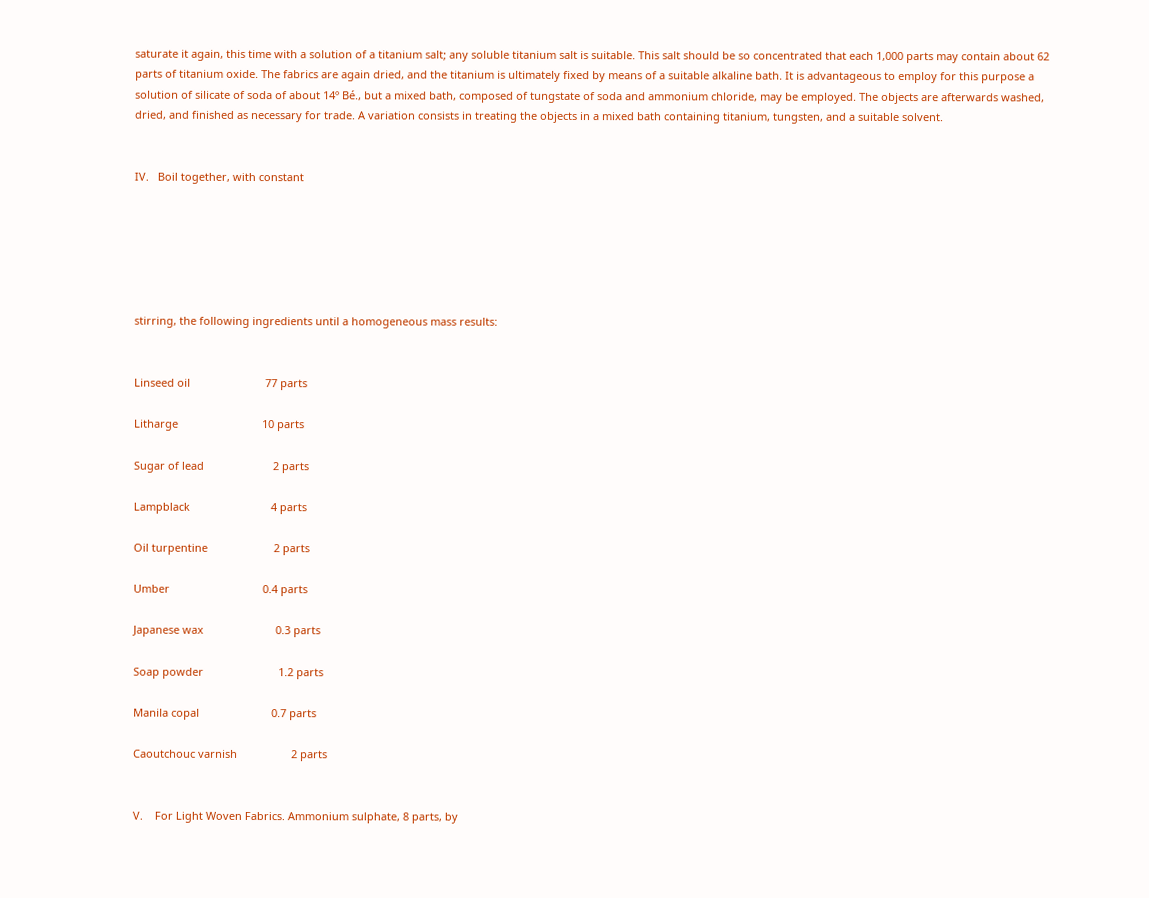saturate it again, this time with a solution of a titanium salt; any soluble titanium salt is suitable. This salt should be so concentrated that each 1,000 parts may contain about 62 parts of titanium oxide. The fabrics are again dried, and the titanium is ultimately fixed by means of a suitable alkaline bath. It is advantageous to employ for this purpose a solution of silicate of soda of about 14º Bé., but a mixed bath, composed of tungstate of soda and ammonium chloride, may be employed. The objects are afterwards washed, dried, and finished as necessary for trade. A variation consists in treating the objects in a mixed bath containing titanium, tungsten, and a suitable solvent.


IV.   Boil together, with constant






stirring, the following ingredients until a homogeneous mass results:


Linseed oil                         77 parts

Litharge                            10 parts

Sugar of lead                       2 parts

Lampblack                           4 parts

Oil turpentine                      2 parts

Umber                               0.4 parts

Japanese wax                        0.3 parts

Soap powder                         1.2 parts

Manila copal                        0.7 parts

Caoutchouc varnish                  2 parts


V.    For Light Woven Fabrics. Ammonium sulphate, 8 parts, by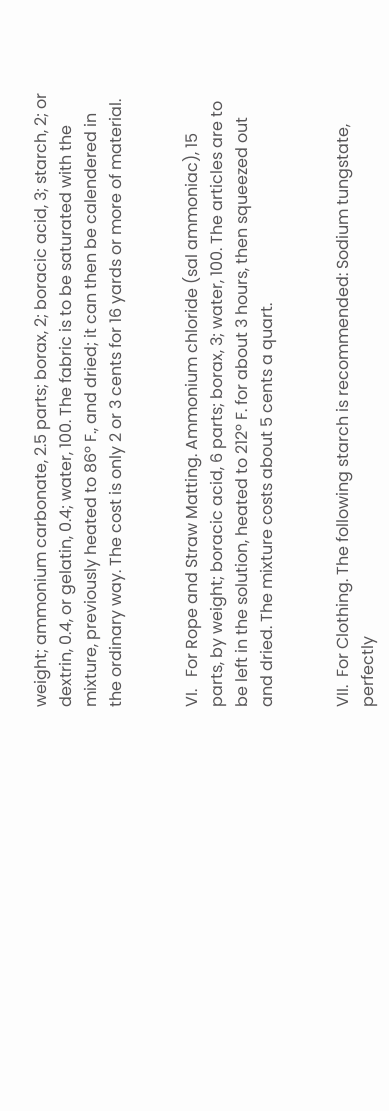weight; ammonium carbonate, 2.5 parts; borax, 2; boracic acid, 3; starch, 2; or dextrin, 0.4, or gelatin, 0.4; water, 100. The fabric is to be saturated with the mixture, previously heated to 86º F., and dried; it can then be calendered in the ordinary way. The cost is only 2 or 3 cents for 16 yards or more of material.


VI.   For Rope and Straw Matting. Ammonium chloride (sal ammoniac), 15 parts, by weight; boracic acid, 6 parts; borax, 3; water, 100. The articles are to be left in the solution, heated to 212º F. for about 3 hours, then squeezed out and dried. The mixture costs about 5 cents a quart.


VII.  For Clothing. The following starch is recommended: Sodium tungstate, perfectly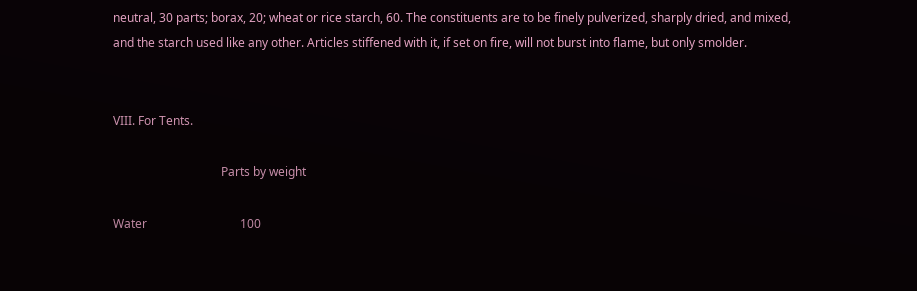neutral, 30 parts; borax, 20; wheat or rice starch, 60. The constituents are to be finely pulverized, sharply dried, and mixed, and the starch used like any other. Articles stiffened with it, if set on fire, will not burst into flame, but only smolder.


VIII. For Tents.

                                    Parts by weight

Water                               100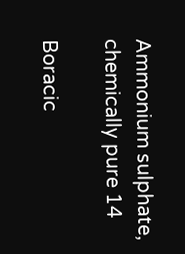Ammonium sulphate, chemically pure 14

Boracic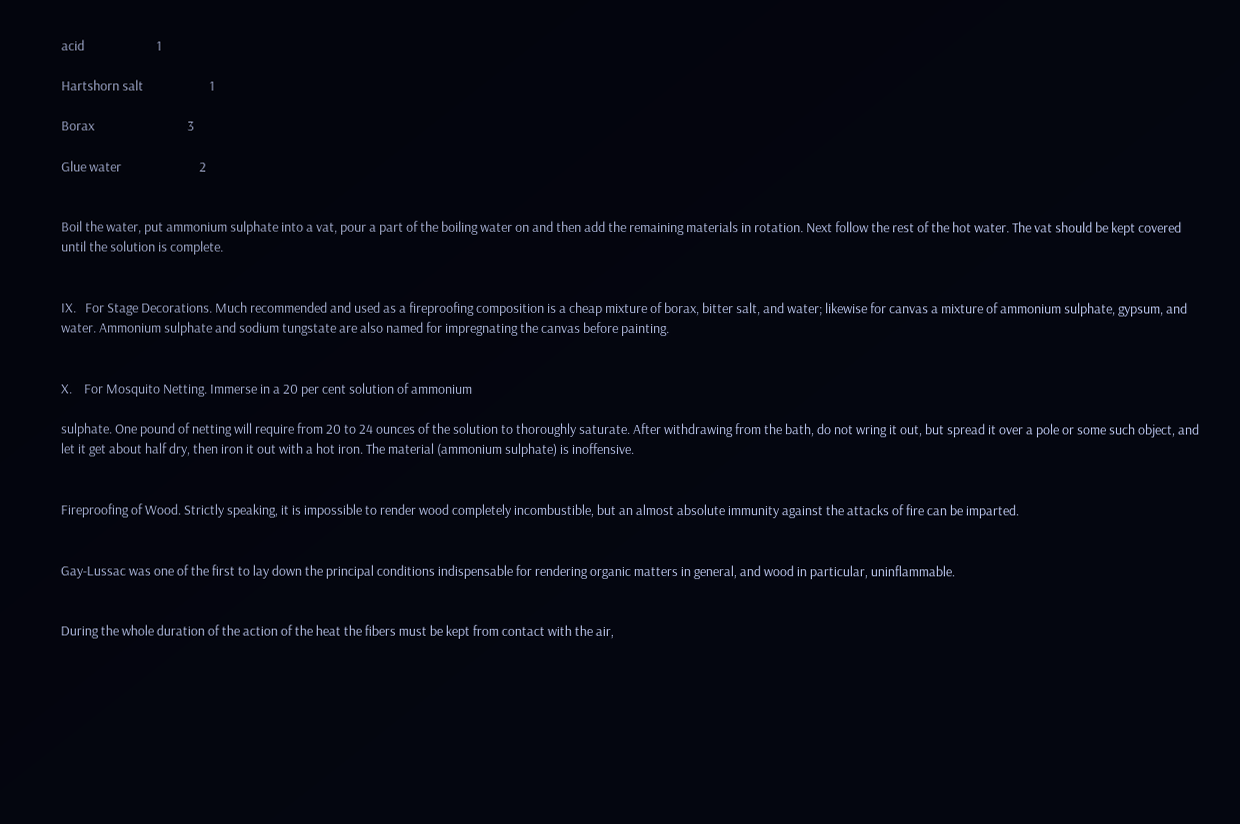acid                        1

Hartshorn salt                      1

Borax                               3

Glue water                          2


Boil the water, put ammonium sulphate into a vat, pour a part of the boiling water on and then add the remaining materials in rotation. Next follow the rest of the hot water. The vat should be kept covered until the solution is complete.


IX.   For Stage Decorations. Much recommended and used as a fireproofing composition is a cheap mixture of borax, bitter salt, and water; likewise for canvas a mixture of ammonium sulphate, gypsum, and water. Ammonium sulphate and sodium tungstate are also named for impregnating the canvas before painting.


X.    For Mosquito Netting. Immerse in a 20 per cent solution of ammonium

sulphate. One pound of netting will require from 20 to 24 ounces of the solution to thoroughly saturate. After withdrawing from the bath, do not wring it out, but spread it over a pole or some such object, and let it get about half dry, then iron it out with a hot iron. The material (ammonium sulphate) is inoffensive.


Fireproofing of Wood. Strictly speaking, it is impossible to render wood completely incombustible, but an almost absolute immunity against the attacks of fire can be imparted.


Gay-Lussac was one of the first to lay down the principal conditions indispensable for rendering organic matters in general, and wood in particular, uninflammable.


During the whole duration of the action of the heat the fibers must be kept from contact with the air,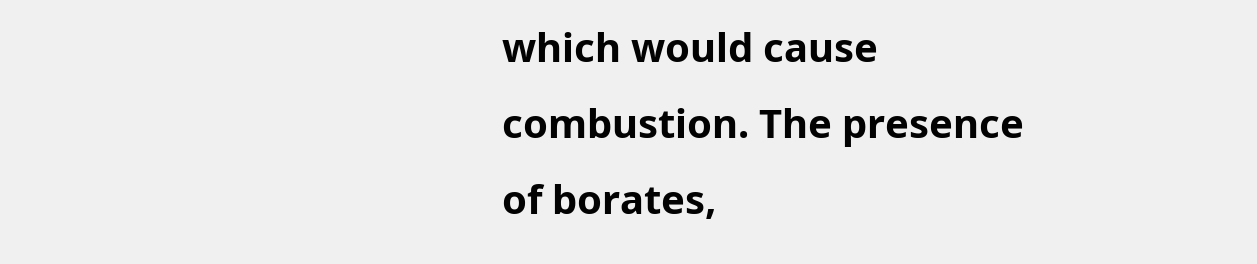which would cause combustion. The presence of borates,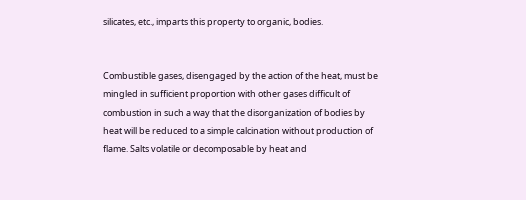silicates, etc., imparts this property to organic, bodies.


Combustible gases, disengaged by the action of the heat, must be mingled in sufficient proportion with other gases difficult of combustion in such a way that the disorganization of bodies by heat will be reduced to a simple calcination without production of flame. Salts volatile or decomposable by heat and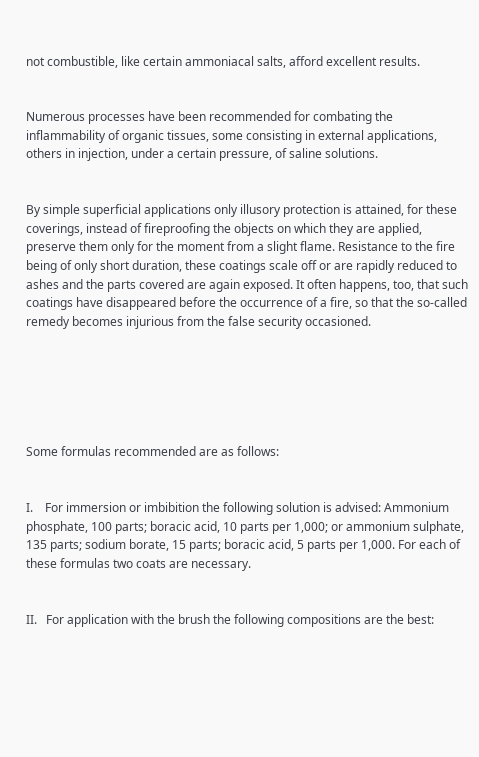not combustible, like certain ammoniacal salts, afford excellent results.


Numerous processes have been recommended for combating the inflammability of organic tissues, some consisting in external applications, others in injection, under a certain pressure, of saline solutions.


By simple superficial applications only illusory protection is attained, for these coverings, instead of fireproofing the objects on which they are applied, preserve them only for the moment from a slight flame. Resistance to the fire being of only short duration, these coatings scale off or are rapidly reduced to ashes and the parts covered are again exposed. It often happens, too, that such coatings have disappeared before the occurrence of a fire, so that the so-called remedy becomes injurious from the false security occasioned.






Some formulas recommended are as follows:


I.    For immersion or imbibition the following solution is advised: Ammonium phosphate, 100 parts; boracic acid, 10 parts per 1,000; or ammonium sulphate, 135 parts; sodium borate, 15 parts; boracic acid, 5 parts per 1,000. For each of these formulas two coats are necessary.


II.   For application with the brush the following compositions are the best: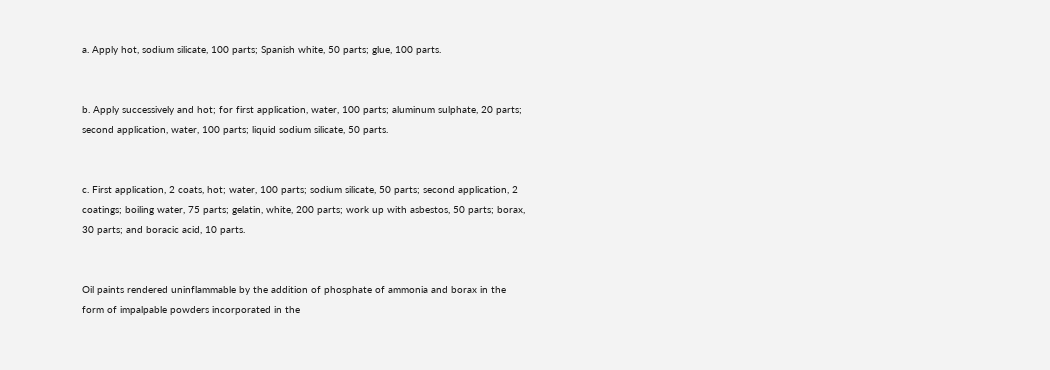a. Apply hot, sodium silicate, 100 parts; Spanish white, 50 parts; glue, 100 parts.


b. Apply successively and hot; for first application, water, 100 parts; aluminum sulphate, 20 parts; second application, water, 100 parts; liquid sodium silicate, 50 parts.


c. First application, 2 coats, hot; water, 100 parts; sodium silicate, 50 parts; second application, 2 coatings; boiling water, 75 parts; gelatin, white, 200 parts; work up with asbestos, 50 parts; borax, 30 parts; and boracic acid, 10 parts.


Oil paints rendered uninflammable by the addition of phosphate of ammonia and borax in the form of impalpable powders incorporated in the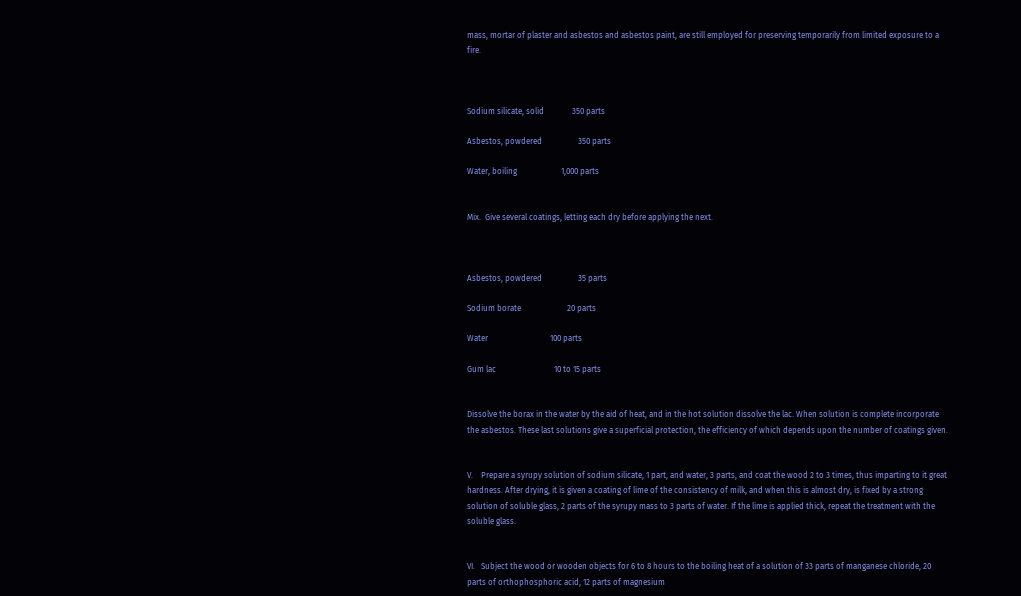mass, mortar of plaster and asbestos and asbestos paint, are still employed for preserving temporarily from limited exposure to a fire.



Sodium silicate, solid              350 parts

Asbestos, powdered                  350 parts

Water, boiling                      1,000 parts


Mix.  Give several coatings, letting each dry before applying the next.



Asbestos, powdered                  35 parts

Sodium borate                       20 parts

Water                               100 parts

Gum lac                             10 to 15 parts


Dissolve the borax in the water by the aid of heat, and in the hot solution dissolve the lac. When solution is complete incorporate the asbestos. These last solutions give a superficial protection, the efficiency of which depends upon the number of coatings given.


V.    Prepare a syrupy solution of sodium silicate, 1 part, and water, 3 parts, and coat the wood 2 to 3 times, thus imparting to it great hardness. After drying, it is given a coating of lime of the consistency of milk, and when this is almost dry, is fixed by a strong solution of soluble glass, 2 parts of the syrupy mass to 3 parts of water. If the lime is applied thick, repeat the treatment with the soluble glass.


VI.   Subject the wood or wooden objects for 6 to 8 hours to the boiling heat of a solution of 33 parts of manganese chloride, 20 parts of orthophosphoric acid, 12 parts of magnesium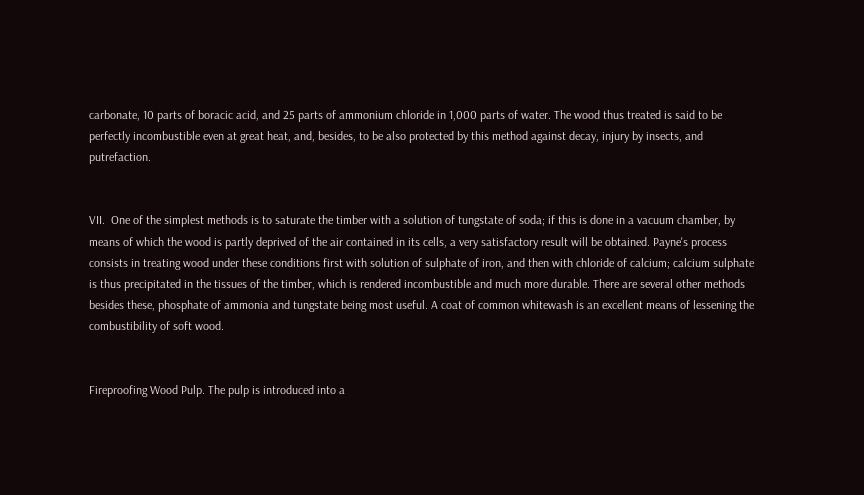carbonate, 10 parts of boracic acid, and 25 parts of ammonium chloride in 1,000 parts of water. The wood thus treated is said to be perfectly incombustible even at great heat, and, besides, to be also protected by this method against decay, injury by insects, and putrefaction.


VII.  One of the simplest methods is to saturate the timber with a solution of tungstate of soda; if this is done in a vacuum chamber, by means of which the wood is partly deprived of the air contained in its cells, a very satisfactory result will be obtained. Payne's process consists in treating wood under these conditions first with solution of sulphate of iron, and then with chloride of calcium; calcium sulphate is thus precipitated in the tissues of the timber, which is rendered incombustible and much more durable. There are several other methods besides these, phosphate of ammonia and tungstate being most useful. A coat of common whitewash is an excellent means of lessening the combustibility of soft wood.


Fireproofing Wood Pulp. The pulp is introduced into a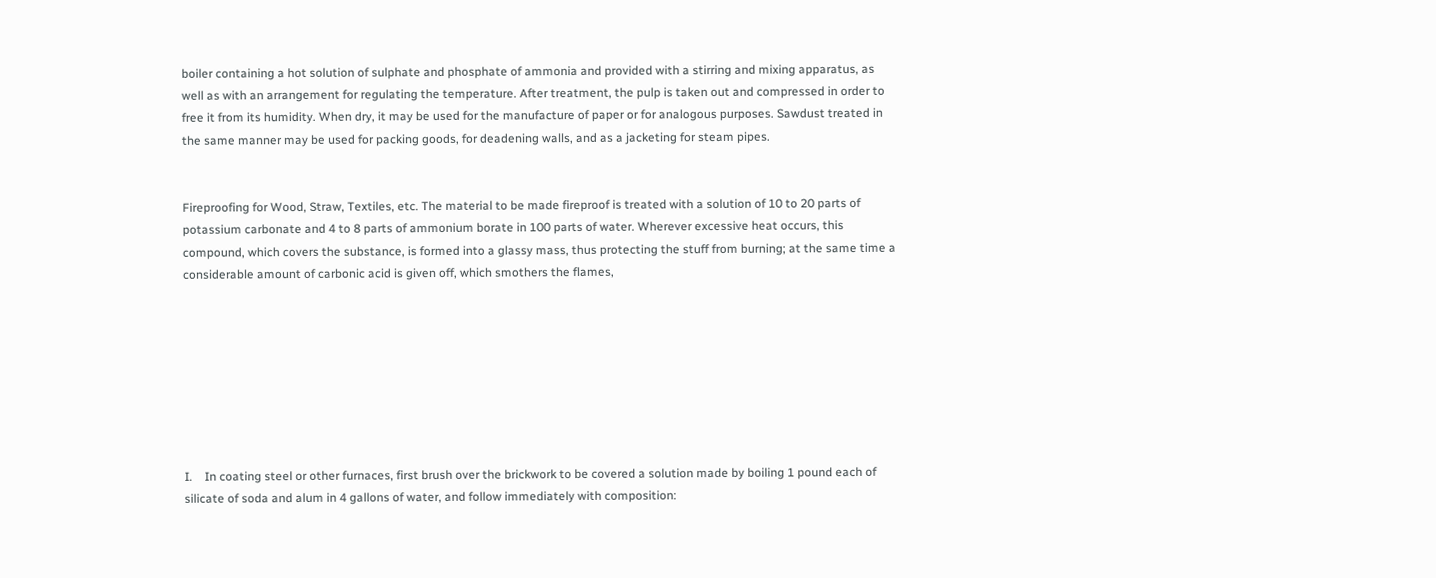boiler containing a hot solution of sulphate and phosphate of ammonia and provided with a stirring and mixing apparatus, as well as with an arrangement for regulating the temperature. After treatment, the pulp is taken out and compressed in order to free it from its humidity. When dry, it may be used for the manufacture of paper or for analogous purposes. Sawdust treated in the same manner may be used for packing goods, for deadening walls, and as a jacketing for steam pipes.


Fireproofing for Wood, Straw, Textiles, etc. The material to be made fireproof is treated with a solution of 10 to 20 parts of potassium carbonate and 4 to 8 parts of ammonium borate in 100 parts of water. Wherever excessive heat occurs, this compound, which covers the substance, is formed into a glassy mass, thus protecting the stuff from burning; at the same time a considerable amount of carbonic acid is given off, which smothers the flames,








I.    In coating steel or other furnaces, first brush over the brickwork to be covered a solution made by boiling 1 pound each of silicate of soda and alum in 4 gallons of water, and follow immediately with composition: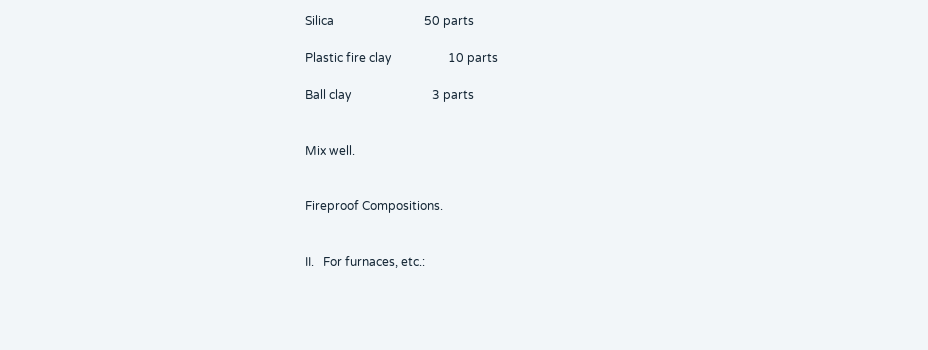Silica                              50 parts

Plastic fire clay                   10 parts

Ball clay                           3 parts


Mix well.


Fireproof Compositions.


II.   For furnaces, etc.: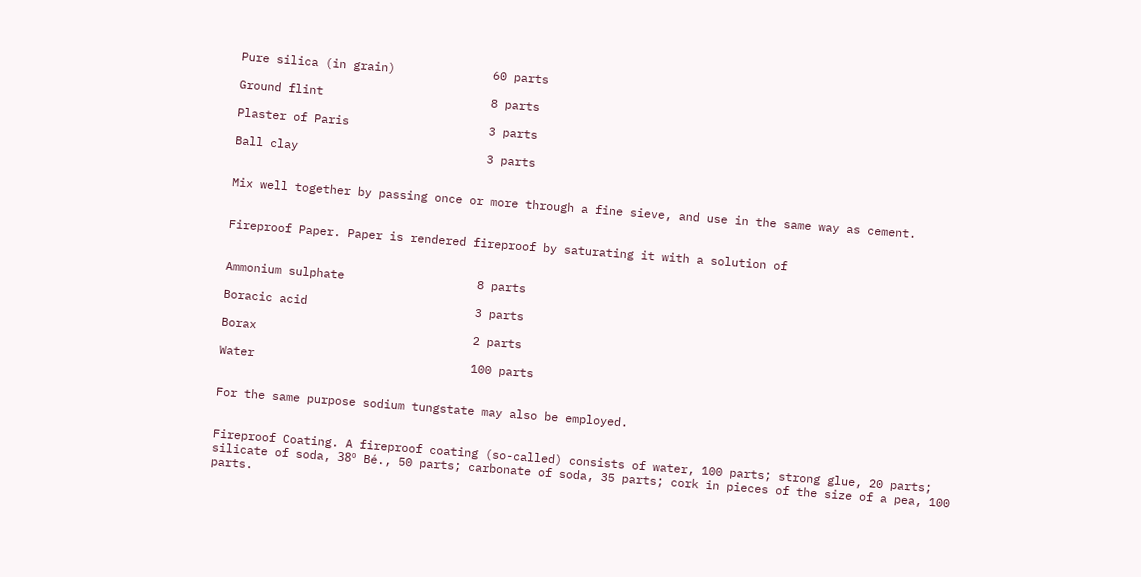Pure silica (in grain)              60 parts

Ground flint                        8 parts

Plaster of Paris                    3 parts

Ball clay                           3 parts


Mix well together by passing once or more through a fine sieve, and use in the same way as cement.


Fireproof Paper. Paper is rendered fireproof by saturating it with a solution of


Ammonium sulphate                   8 parts

Boracic acid                        3 parts

Borax                               2 parts

Water                               100 parts


For the same purpose sodium tungstate may also be employed.


Fireproof Coating. A fireproof coating (so-called) consists of water, 100 parts; strong glue, 20 parts; silicate of soda, 38º Bé., 50 parts; carbonate of soda, 35 parts; cork in pieces of the size of a pea, 100 parts.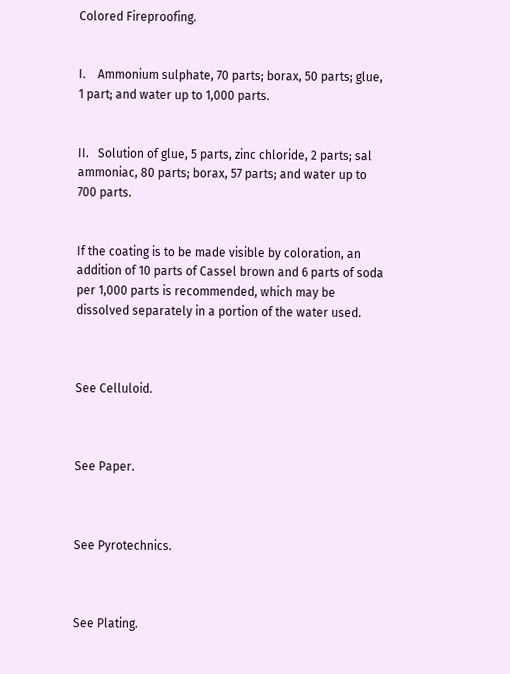Colored Fireproofing.


I.    Ammonium sulphate, 70 parts; borax, 50 parts; glue, 1 part; and water up to 1,000 parts.


II.   Solution of glue, 5 parts, zinc chloride, 2 parts; sal ammoniac, 80 parts; borax, 57 parts; and water up to 700 parts.


If the coating is to be made visible by coloration, an addition of 10 parts of Cassel brown and 6 parts of soda per 1,000 parts is recommended, which may be dissolved separately in a portion of the water used.



See Celluloid.



See Paper.



See Pyrotechnics.



See Plating.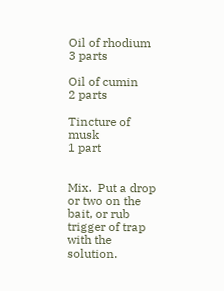Oil of rhodium                      3 parts

Oil of cumin                        2 parts

Tincture of musk                    1 part


Mix.  Put a drop or two on the bait, or rub trigger of trap with the solution.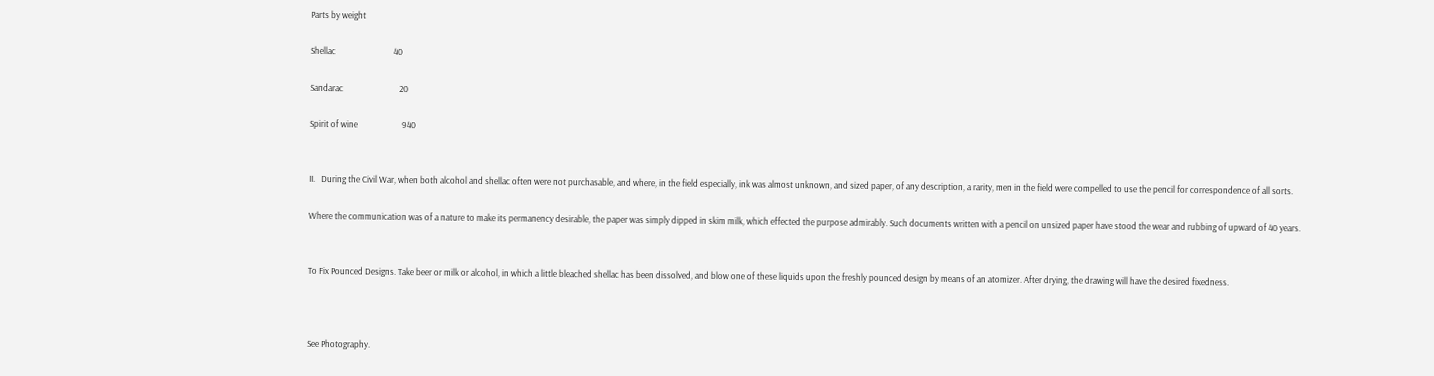Parts by weight

Shellac                             40

Sandarac                            20

Spirit of wine                      940


II.   During the Civil War, when both alcohol and shellac often were not purchasable, and where, in the field especially, ink was almost unknown, and sized paper, of any description, a rarity, men in the field were compelled to use the pencil for correspondence of all sorts.

Where the communication was of a nature to make its permanency desirable, the paper was simply dipped in skim milk, which effected the purpose admirably. Such documents written with a pencil on unsized paper have stood the wear and rubbing of upward of 40 years.


To Fix Pounced Designs. Take beer or milk or alcohol, in which a little bleached shellac has been dissolved, and blow one of these liquids upon the freshly pounced design by means of an atomizer. After drying, the drawing will have the desired fixedness.



See Photography.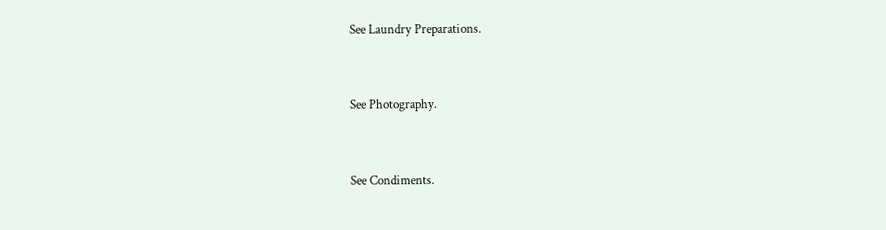See Laundry Preparations.



See Photography.



See Condiments.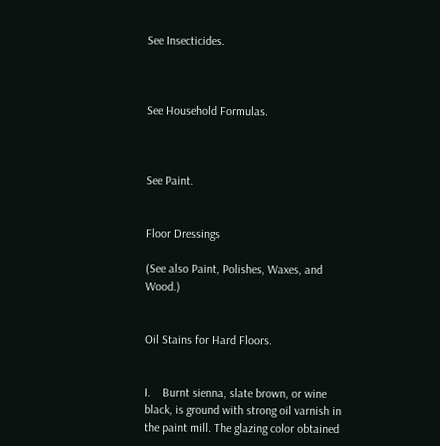See Insecticides.



See Household Formulas.



See Paint.


Floor Dressings

(See also Paint, Polishes, Waxes, and Wood.)


Oil Stains for Hard Floors.


I.    Burnt sienna, slate brown, or wine black, is ground with strong oil varnish in the paint mill. The glazing color obtained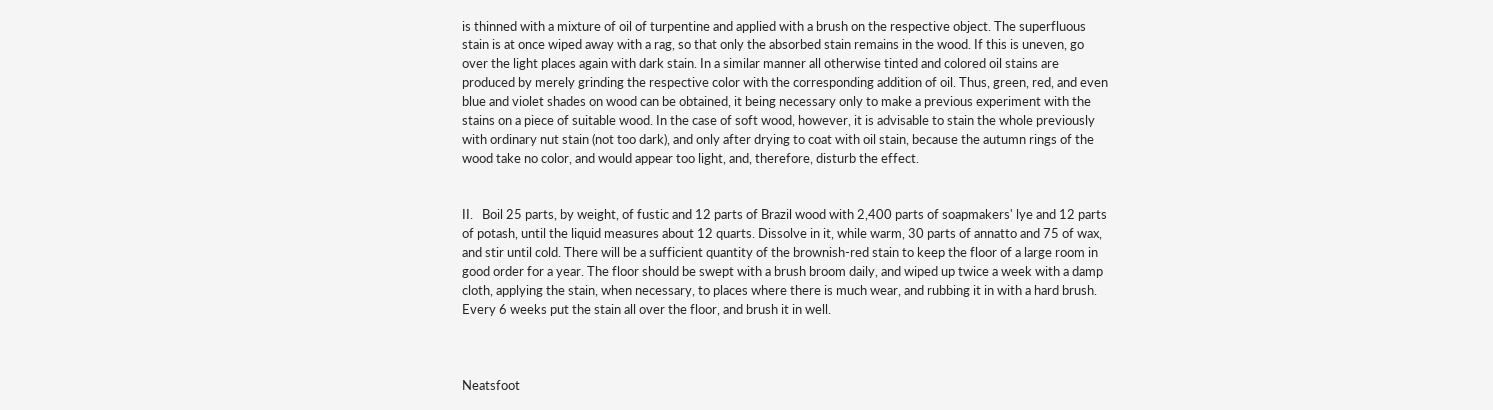is thinned with a mixture of oil of turpentine and applied with a brush on the respective object. The superfluous stain is at once wiped away with a rag, so that only the absorbed stain remains in the wood. If this is uneven, go over the light places again with dark stain. In a similar manner all otherwise tinted and colored oil stains are produced by merely grinding the respective color with the corresponding addition of oil. Thus, green, red, and even blue and violet shades on wood can be obtained, it being necessary only to make a previous experiment with the stains on a piece of suitable wood. In the case of soft wood, however, it is advisable to stain the whole previously with ordinary nut stain (not too dark), and only after drying to coat with oil stain, because the autumn rings of the wood take no color, and would appear too light, and, therefore, disturb the effect.


II.   Boil 25 parts, by weight, of fustic and 12 parts of Brazil wood with 2,400 parts of soapmakers' lye and 12 parts of potash, until the liquid measures about 12 quarts. Dissolve in it, while warm, 30 parts of annatto and 75 of wax, and stir until cold. There will be a sufficient quantity of the brownish-red stain to keep the floor of a large room in good order for a year. The floor should be swept with a brush broom daily, and wiped up twice a week with a damp cloth, applying the stain, when necessary, to places where there is much wear, and rubbing it in with a hard brush. Every 6 weeks put the stain all over the floor, and brush it in well.



Neatsfoot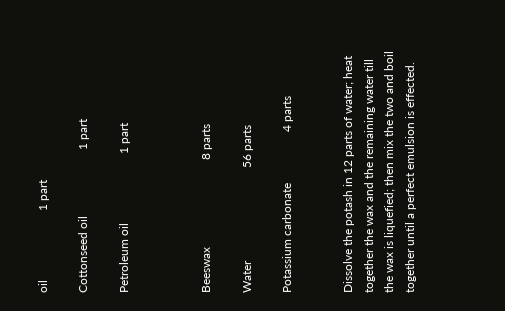oil                       1 part

Cottonseed oil                      1 part

Petroleum oil                       1 part



Beeswax                             8 parts

Water                               56 parts

Potassium carbonate                 4 parts


Dissolve the potash in 12 parts of water; heat together the wax and the remaining water till the wax is liquefied; then mix the two and boil together until a perfect emulsion is effected.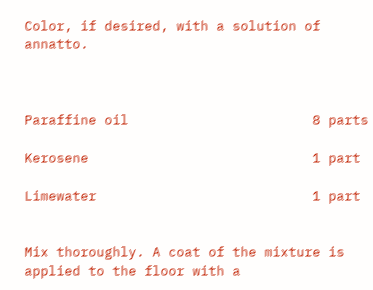Color, if desired, with a solution of annatto.



Paraffine oil                       8 parts

Kerosene                            1 part

Limewater                           1 part


Mix thoroughly. A coat of the mixture is applied to the floor with a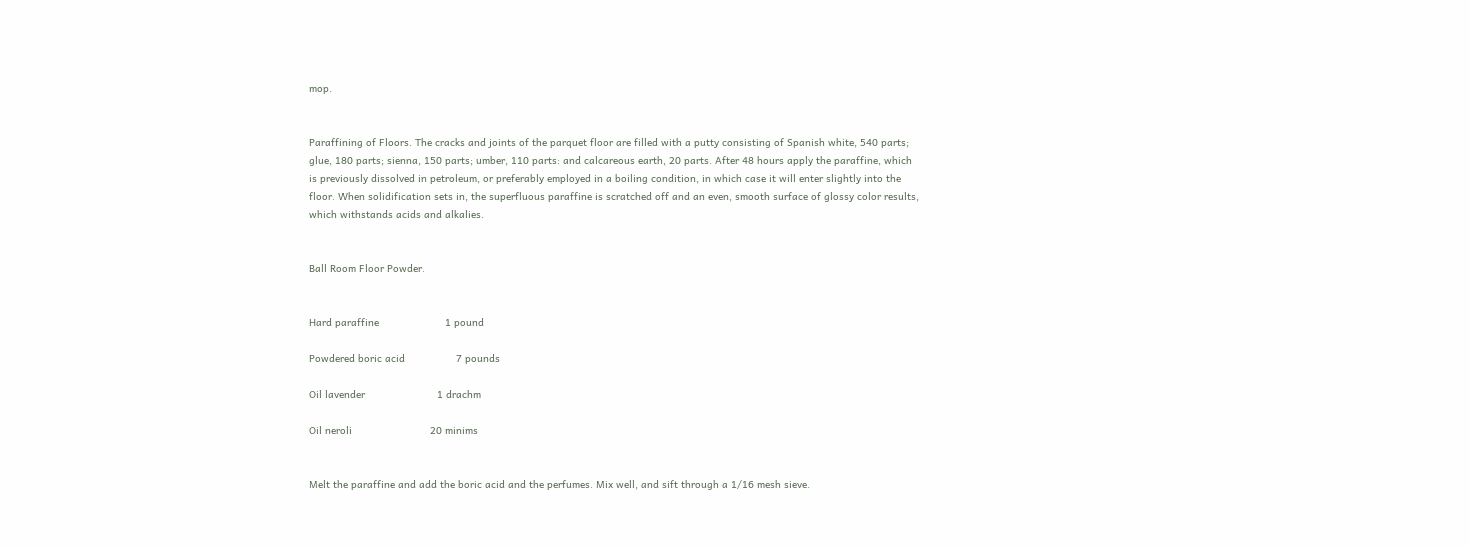mop.


Paraffining of Floors. The cracks and joints of the parquet floor are filled with a putty consisting of Spanish white, 540 parts; glue, 180 parts; sienna, 150 parts; umber, 110 parts: and calcareous earth, 20 parts. After 48 hours apply the paraffine, which is previously dissolved in petroleum, or preferably employed in a boiling condition, in which case it will enter slightly into the floor. When solidification sets in, the superfluous paraffine is scratched off and an even, smooth surface of glossy color results, which withstands acids and alkalies.


Ball Room Floor Powder.


Hard paraffine                      1 pound

Powdered boric acid                 7 pounds

Oil lavender                        1 drachm

Oil neroli                          20 minims


Melt the paraffine and add the boric acid and the perfumes. Mix well, and sift through a 1/16 mesh sieve.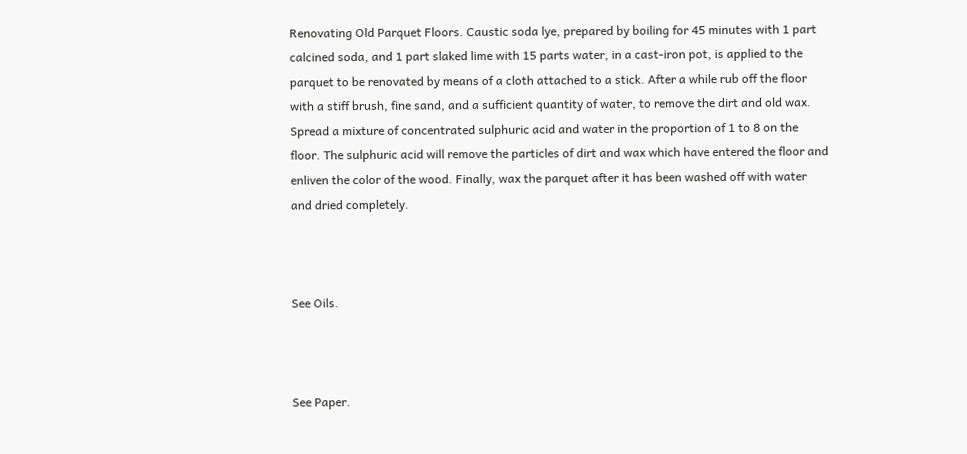Renovating Old Parquet Floors. Caustic soda lye, prepared by boiling for 45 minutes with 1 part calcined soda, and 1 part slaked lime with 15 parts water, in a cast-iron pot, is applied to the parquet to be renovated by means of a cloth attached to a stick. After a while rub off the floor with a stiff brush, fine sand, and a sufficient quantity of water, to remove the dirt and old wax.  Spread a mixture of concentrated sulphuric acid and water in the proportion of 1 to 8 on the floor. The sulphuric acid will remove the particles of dirt and wax which have entered the floor and enliven the color of the wood. Finally, wax the parquet after it has been washed off with water and dried completely.



See Oils.



See Paper.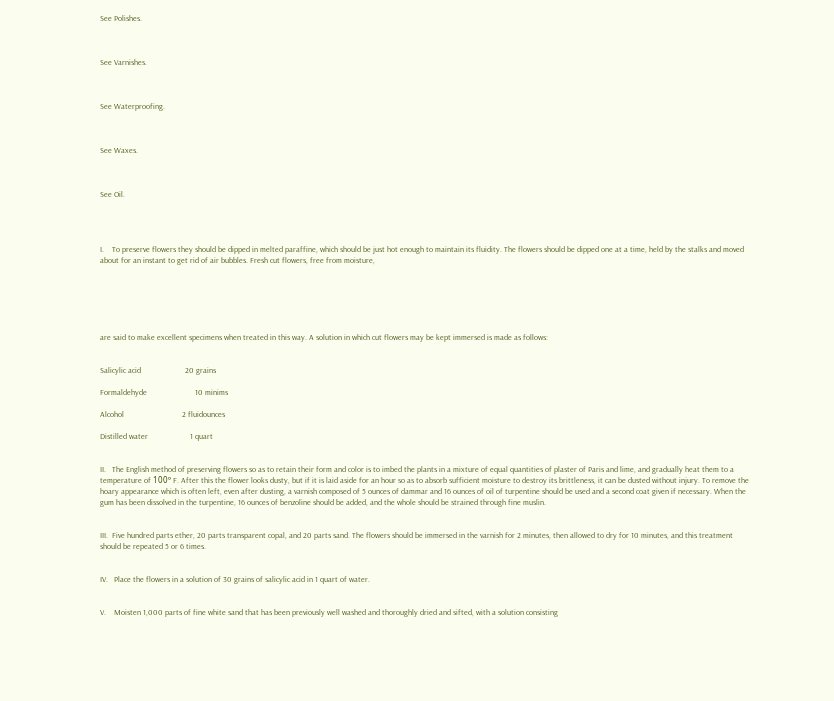See Polishes.



See Varnishes.



See Waterproofing.



See Waxes.



See Oil.




I.    To preserve flowers they should be dipped in melted paraffine, which should be just hot enough to maintain its fluidity. The flowers should be dipped one at a time, held by the stalks and moved about for an instant to get rid of air bubbles. Fresh cut flowers, free from moisture,






are said to make excellent specimens when treated in this way. A solution in which cut flowers may be kept immersed is made as follows:


Salicylic acid                      20 grains

Formaldehyde                        10 minims

Alcohol                             2 fluidounces

Distilled water                     1 quart


II.   The English method of preserving flowers so as to retain their form and color is to imbed the plants in a mixture of equal quantities of plaster of Paris and lime, and gradually heat them to a temperature of 100º F. After this the flower looks dusty, but if it is laid aside for an hour so as to absorb sufficient moisture to destroy its brittleness, it can be dusted without injury. To remove the hoary appearance which is often left, even after dusting, a varnish composed of 5 ounces of dammar and 16 ounces of oil of turpentine should be used and a second coat given if necessary. When the gum has been dissolved in the turpentine, 16 ounces of benzoline should be added, and the whole should be strained through fine muslin.


III.  Five hundred parts ether, 20 parts transparent copal, and 20 parts sand. The flowers should be immersed in the varnish for 2 minutes, then allowed to dry for 10 minutes, and this treatment should be repeated 5 or 6 times.


IV.   Place the flowers in a solution of 30 grains of salicylic acid in 1 quart of water.


V.    Moisten 1,000 parts of fine white sand that has been previously well washed and thoroughly dried and sifted, with a solution consisting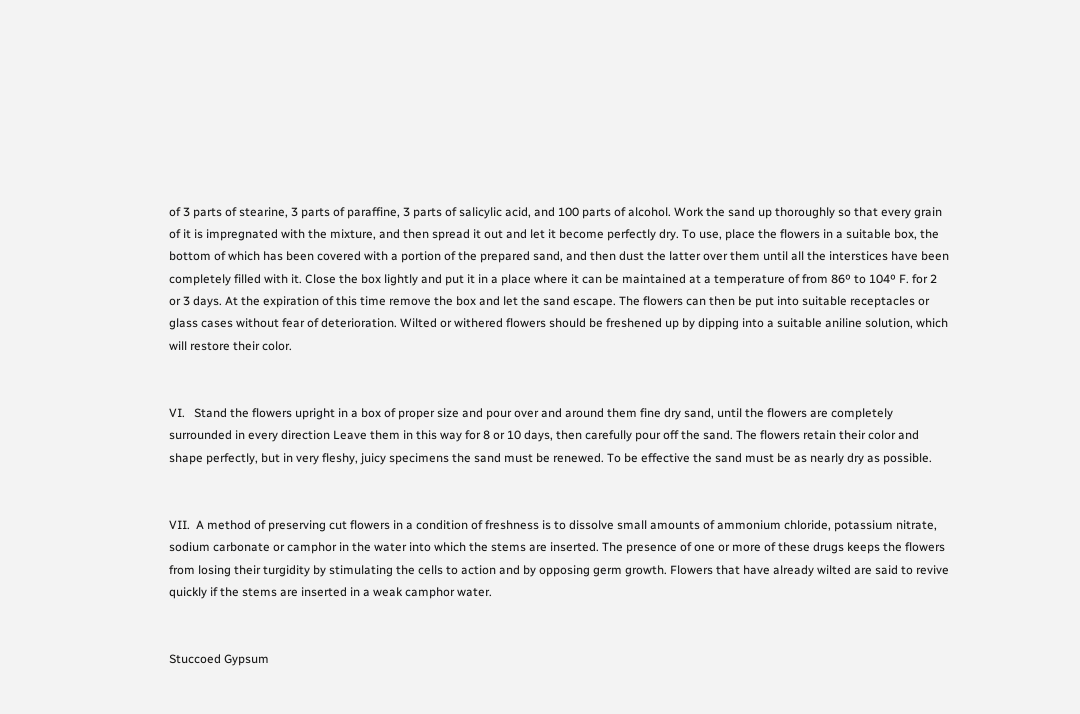of 3 parts of stearine, 3 parts of paraffine, 3 parts of salicylic acid, and 100 parts of alcohol. Work the sand up thoroughly so that every grain of it is impregnated with the mixture, and then spread it out and let it become perfectly dry. To use, place the flowers in a suitable box, the bottom of which has been covered with a portion of the prepared sand, and then dust the latter over them until all the interstices have been completely filled with it. Close the box lightly and put it in a place where it can be maintained at a temperature of from 86º to 104º F. for 2 or 3 days. At the expiration of this time remove the box and let the sand escape. The flowers can then be put into suitable receptacles or glass cases without fear of deterioration. Wilted or withered flowers should be freshened up by dipping into a suitable aniline solution, which will restore their color.


VI.   Stand the flowers upright in a box of proper size and pour over and around them fine dry sand, until the flowers are completely surrounded in every direction Leave them in this way for 8 or 10 days, then carefully pour off the sand. The flowers retain their color and shape perfectly, but in very fleshy, juicy specimens the sand must be renewed. To be effective the sand must be as nearly dry as possible.


VII.  A method of preserving cut flowers in a condition of freshness is to dissolve small amounts of ammonium chloride, potassium nitrate, sodium carbonate or camphor in the water into which the stems are inserted. The presence of one or more of these drugs keeps the flowers from losing their turgidity by stimulating the cells to action and by opposing germ growth. Flowers that have already wilted are said to revive quickly if the stems are inserted in a weak camphor water.


Stuccoed Gypsum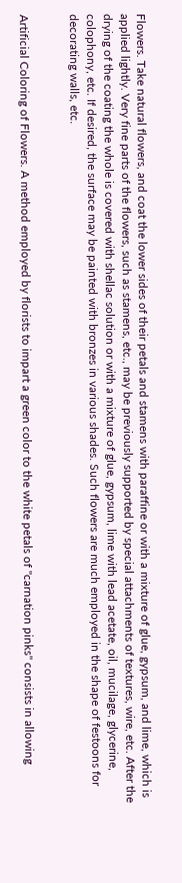Flowers. Take natural flowers, and coat the lower sides of their petals and stamens with paraffine or with a mixture of glue, gypsum, and lime, which is applied lightly. Very fine parts of the flowers, such as stamens, etc., may be previously supported by special attachments of textures, wire, etc. After the drying of the coating the whole is covered with shellac solution or with a mixture of glue, gypsum, lime with lead acetate, oil, mucilage, glycerine, colophony, etc. If desired, the surface may be painted with bronzes in various shades. Such flowers are much employed in the shape of festoons for decorating walls, etc.


Artificial Coloring of Flowers. A method employed by florists to impart a green color to the white petals of "carnation pinks" consists in allowing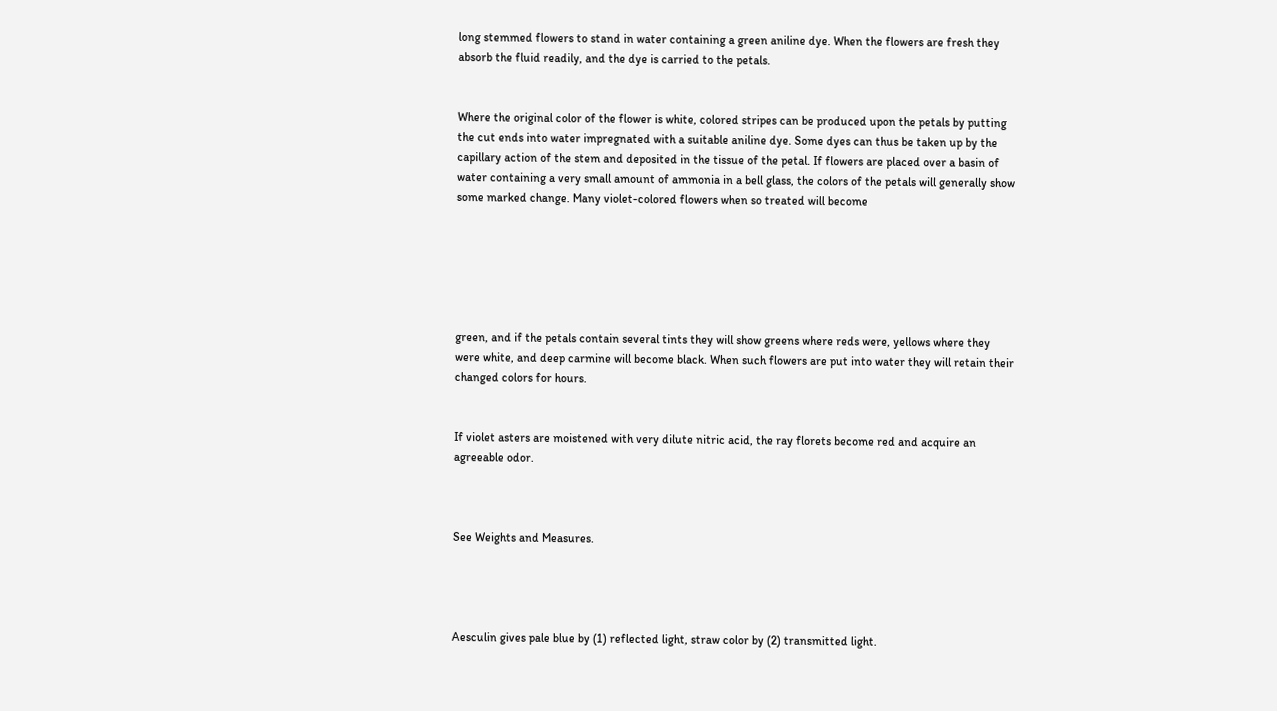long stemmed flowers to stand in water containing a green aniline dye. When the flowers are fresh they absorb the fluid readily, and the dye is carried to the petals.


Where the original color of the flower is white, colored stripes can be produced upon the petals by putting the cut ends into water impregnated with a suitable aniline dye. Some dyes can thus be taken up by the capillary action of the stem and deposited in the tissue of the petal. If flowers are placed over a basin of water containing a very small amount of ammonia in a bell glass, the colors of the petals will generally show some marked change. Many violet-colored flowers when so treated will become






green, and if the petals contain several tints they will show greens where reds were, yellows where they were white, and deep carmine will become black. When such flowers are put into water they will retain their changed colors for hours.


If violet asters are moistened with very dilute nitric acid, the ray florets become red and acquire an agreeable odor.



See Weights and Measures.




Aesculin gives pale blue by (1) reflected light, straw color by (2) transmitted light.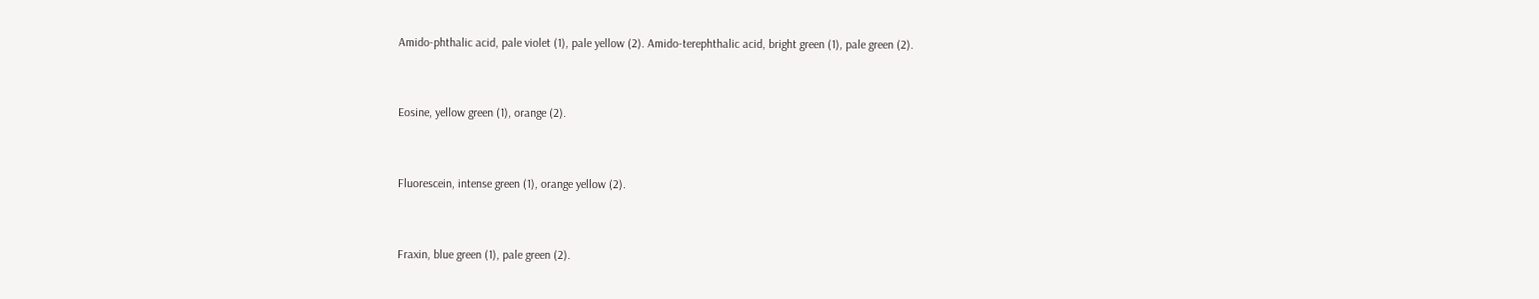Amido-phthalic acid, pale violet (1), pale yellow (2). Amido-terephthalic acid, bright green (1), pale green (2).


Eosine, yellow green (1), orange (2).


Fluorescein, intense green (1), orange yellow (2).


Fraxin, blue green (1), pale green (2).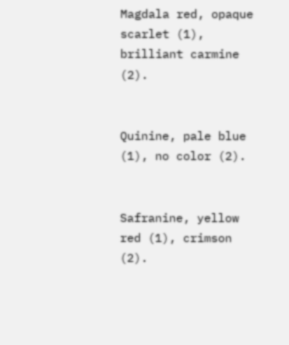Magdala red, opaque scarlet (1), brilliant carmine (2).


Quinine, pale blue (1), no color (2).


Safranine, yellow red (1), crimson (2).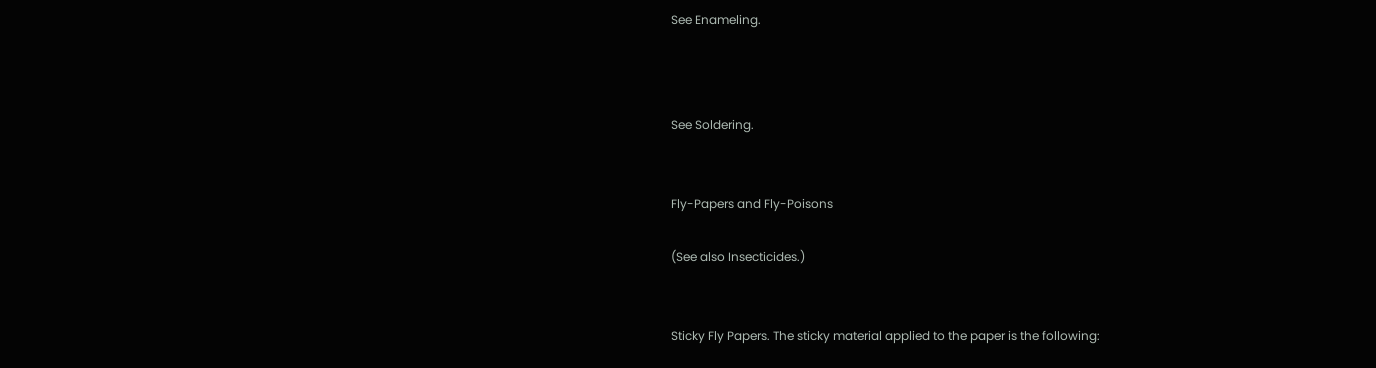See Enameling.



See Soldering.


Fly-Papers and Fly-Poisons

(See also Insecticides.)


Sticky Fly Papers. The sticky material applied to the paper is the following: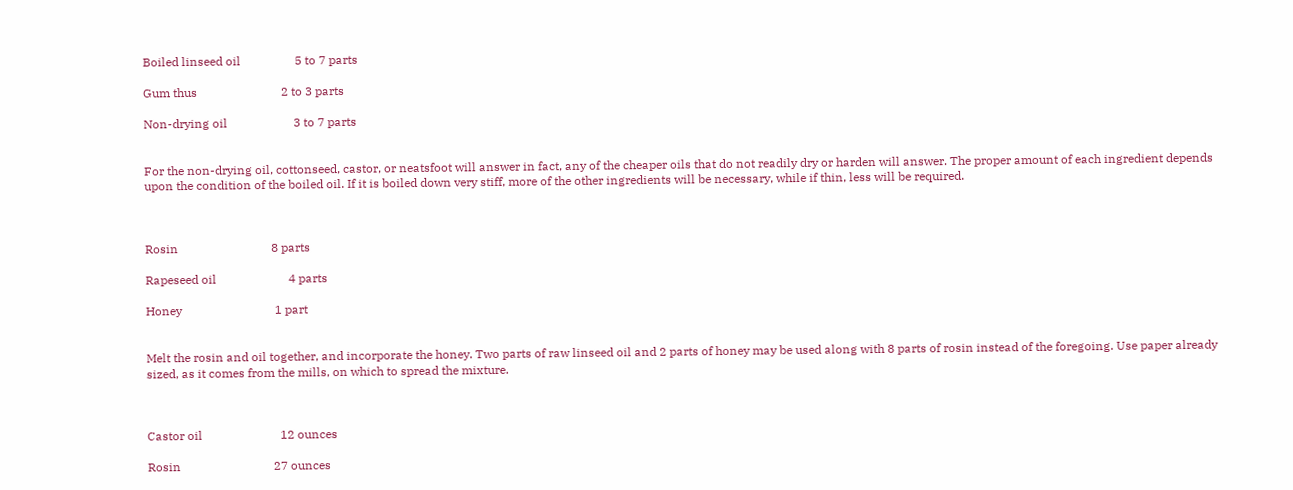Boiled linseed oil                  5 to 7 parts

Gum thus                            2 to 3 parts

Non-drying oil                      3 to 7 parts


For the non-drying oil, cottonseed, castor, or neatsfoot will answer in fact, any of the cheaper oils that do not readily dry or harden will answer. The proper amount of each ingredient depends upon the condition of the boiled oil. If it is boiled down very stiff, more of the other ingredients will be necessary, while if thin, less will be required.



Rosin                               8 parts

Rapeseed oil                        4 parts

Honey                               1 part


Melt the rosin and oil together, and incorporate the honey. Two parts of raw linseed oil and 2 parts of honey may be used along with 8 parts of rosin instead of the foregoing. Use paper already sized, as it comes from the mills, on which to spread the mixture.



Castor oil                          12 ounces

Rosin                               27 ounces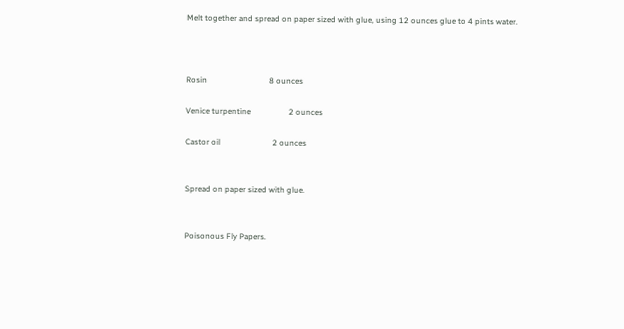Melt together and spread on paper sized with glue, using 12 ounces glue to 4 pints water.



Rosin                               8 ounces

Venice turpentine                   2 ounces

Castor oil                          2 ounces


Spread on paper sized with glue.


Poisonous Fly Papers.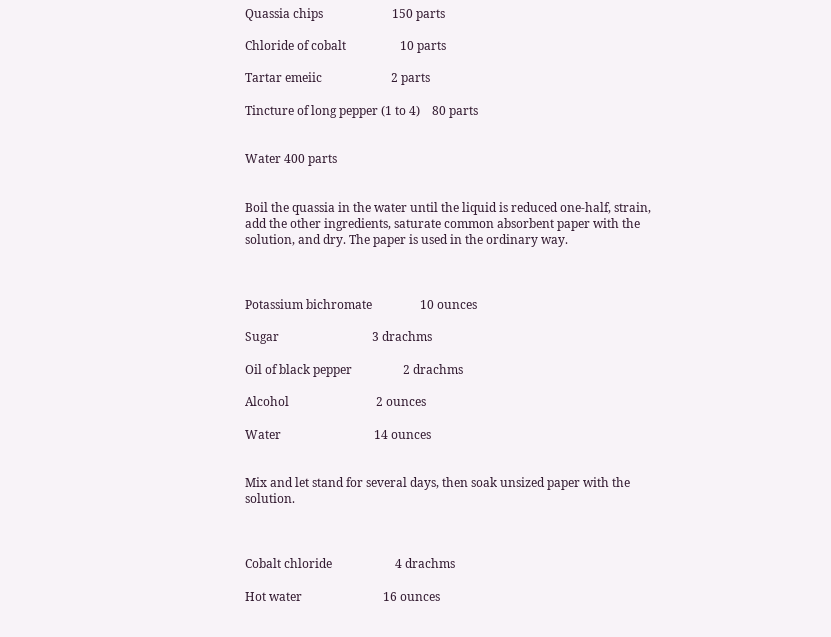Quassia chips                       150 parts

Chloride of cobalt                  10 parts

Tartar emeiic                       2 parts

Tincture of long pepper (1 to 4)    80 parts


Water 400 parts


Boil the quassia in the water until the liquid is reduced one-half, strain, add the other ingredients, saturate common absorbent paper with the solution, and dry. The paper is used in the ordinary way.



Potassium bichromate                10 ounces

Sugar                               3 drachms

Oil of black pepper                 2 drachms

Alcohol                             2 ounces

Water                               14 ounces


Mix and let stand for several days, then soak unsized paper with the solution.



Cobalt chloride                     4 drachms

Hot water                           16 ounces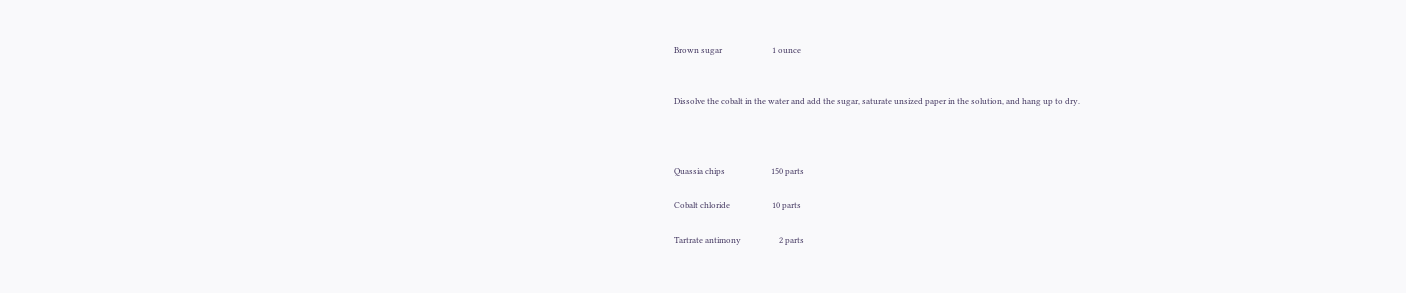Brown sugar                         1 ounce


Dissolve the cobalt in the water and add the sugar, saturate unsized paper in the solution, and hang up to dry.



Quassia chips                       150 parts

Cobalt chloride                     10 parts

Tartrate antimony                   2 parts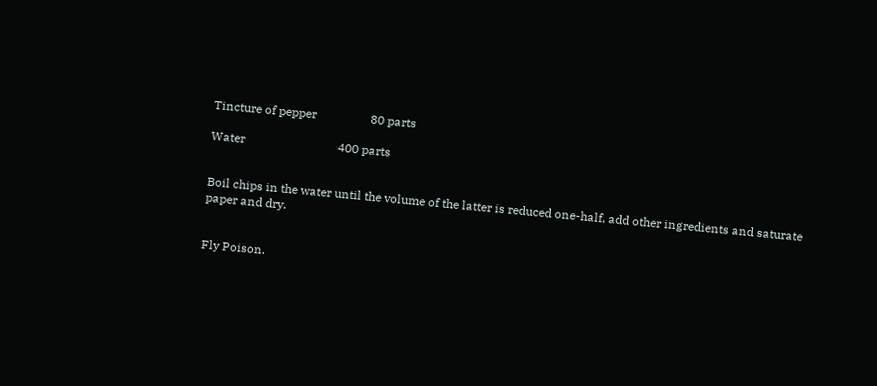Tincture of pepper                  80 parts

Water                               400 parts


Boil chips in the water until the volume of the latter is reduced one-half, add other ingredients and saturate paper and dry.


Fly Poison.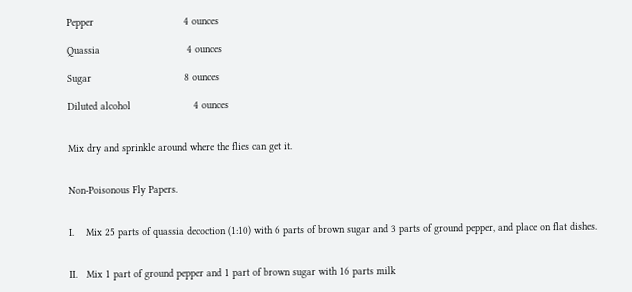Pepper                              4 ounces

Quassia                             4 ounces

Sugar                               8 ounces

Diluted alcohol                     4 ounces


Mix dry and sprinkle around where the flies can get it.


Non-Poisonous Fly Papers.


I.    Mix 25 parts of quassia decoction (1:10) with 6 parts of brown sugar and 3 parts of ground pepper, and place on flat dishes.


II.   Mix 1 part of ground pepper and 1 part of brown sugar with 16 parts milk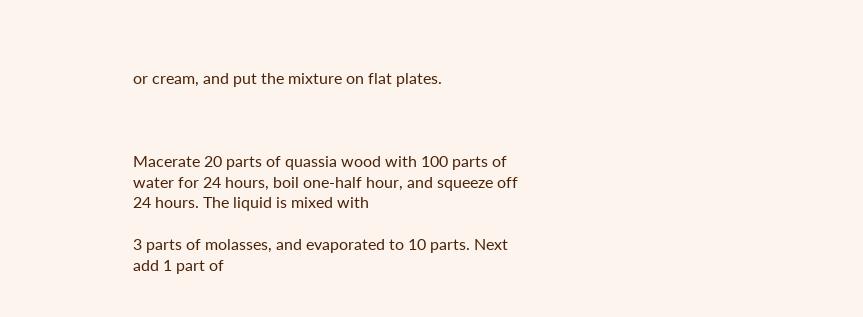or cream, and put the mixture on flat plates.



Macerate 20 parts of quassia wood with 100 parts of water for 24 hours, boil one-half hour, and squeeze off 24 hours. The liquid is mixed with

3 parts of molasses, and evaporated to 10 parts. Next add 1 part of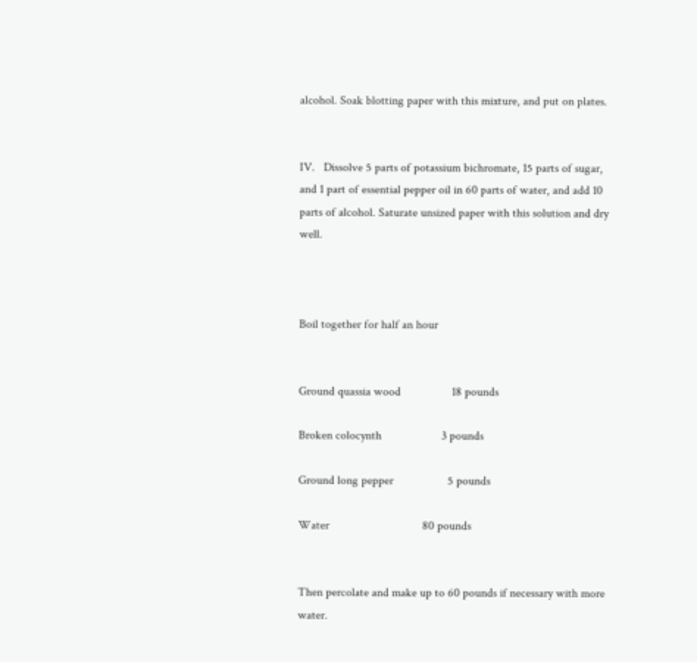alcohol. Soak blotting paper with this mixture, and put on plates.


IV.   Dissolve 5 parts of potassium bichromate, 15 parts of sugar, and 1 part of essential pepper oil in 60 parts of water, and add 10 parts of alcohol. Saturate unsized paper with this solution and dry well.



Boil together for half an hour


Ground quassia wood                 18 pounds

Broken colocynth                    3 pounds

Ground long pepper                  5 pounds

Water                               80 pounds


Then percolate and make up to 60 pounds if necessary with more water.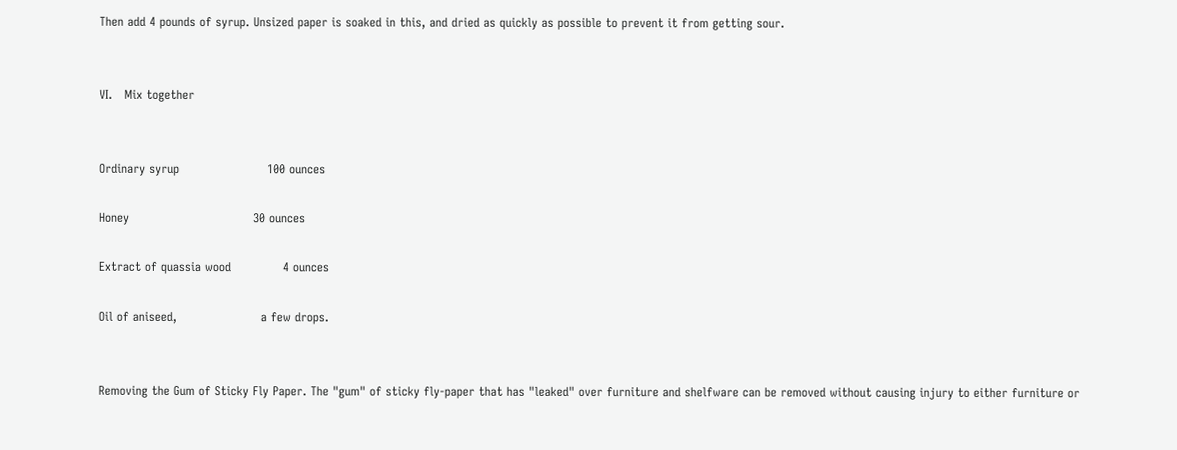Then add 4 pounds of syrup. Unsized paper is soaked in this, and dried as quickly as possible to prevent it from getting sour.


VI.   Mix together


Ordinary syrup                      100 ounces

Honey                               30 ounces

Extract of quassia wood             4 ounces

Oil of aniseed,                     a few drops.


Removing the Gum of Sticky Fly Paper. The "gum" of sticky fly-paper that has "leaked" over furniture and shelfware can be removed without causing injury to either furniture or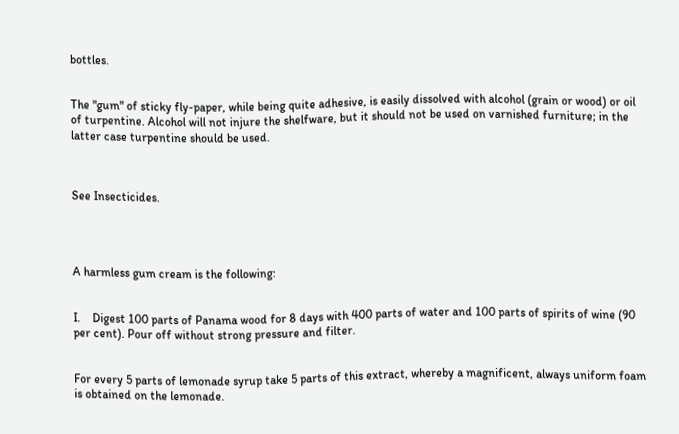bottles.


The "gum" of sticky fly-paper, while being quite adhesive, is easily dissolved with alcohol (grain or wood) or oil of turpentine. Alcohol will not injure the shelfware, but it should not be used on varnished furniture; in the latter case turpentine should be used.



See Insecticides.




A harmless gum cream is the following:


I.    Digest 100 parts of Panama wood for 8 days with 400 parts of water and 100 parts of spirits of wine (90 per cent). Pour off without strong pressure and filter.


For every 5 parts of lemonade syrup take 5 parts of this extract, whereby a magnificent, always uniform foam is obtained on the lemonade.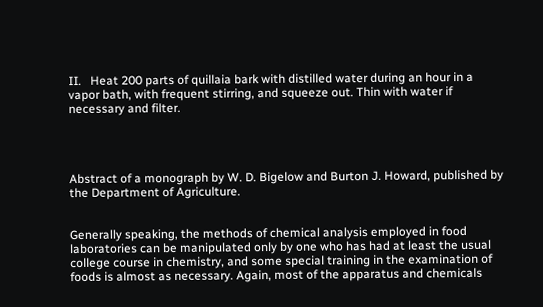II.   Heat 200 parts of quillaia bark with distilled water during an hour in a vapor bath, with frequent stirring, and squeeze out. Thin with water if necessary and filter.




Abstract of a monograph by W. D. Bigelow and Burton J. Howard, published by the Department of Agriculture.


Generally speaking, the methods of chemical analysis employed in food laboratories can be manipulated only by one who has had at least the usual college course in chemistry, and some special training in the examination of foods is almost as necessary. Again, most of the apparatus and chemicals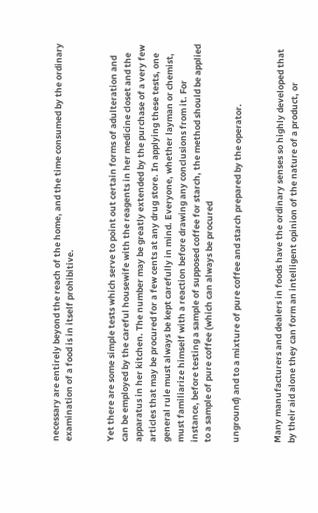necessary are entirely beyond the reach of the home, and the time consumed by the ordinary examination of a food is in itself prohibitive.


Yet there are some simple tests which serve to point out certain forms of adulteration and can be employed by the careful housewife with the reagents in her medicine closet and the apparatus in her kitchen. The number may be greatly extended by the purchase of a very few articles that may be procured for a few cents at any drug store. In applying these tests, one general rule must always be kept carefully in mind. Everyone, whether layman or chemist, must familiarize himself with a reaction before drawing any conclusions from it. For instance, before testing a sample of supposed coffee for starch, the method should be applied to a sample of pure coffee (which can always be procured

unground) and to a mixture of pure coffee and starch prepared by the operator.


Many manufacturers and dealers in foods have the ordinary senses so highly developed that by their aid alone they can form an intelligent opinion of the nature of a product, or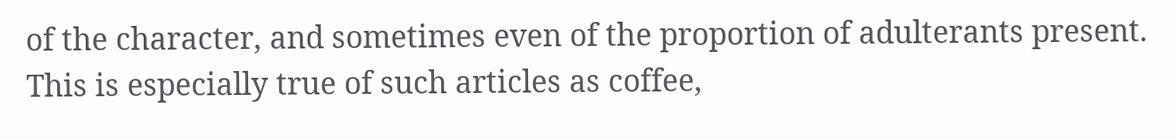of the character, and sometimes even of the proportion of adulterants present. This is especially true of such articles as coffee,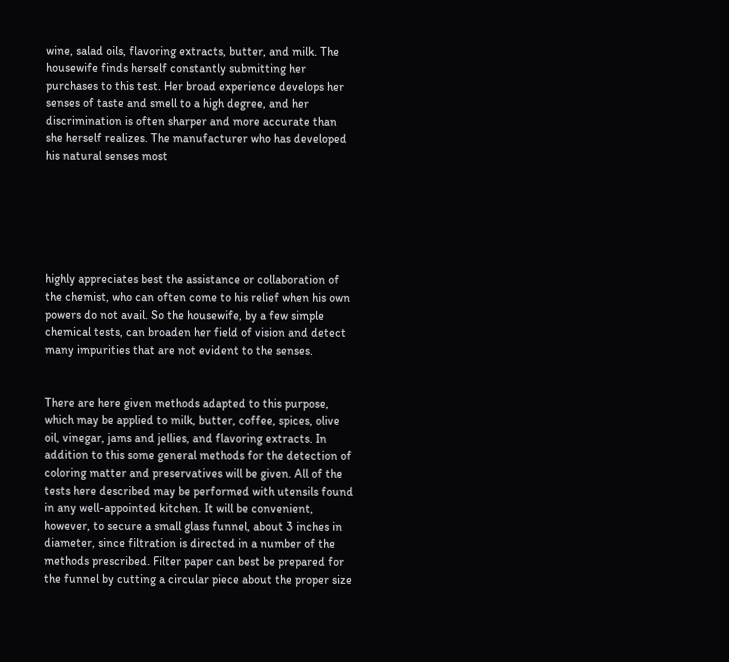wine, salad oils, flavoring extracts, butter, and milk. The housewife finds herself constantly submitting her purchases to this test. Her broad experience develops her senses of taste and smell to a high degree, and her discrimination is often sharper and more accurate than she herself realizes. The manufacturer who has developed his natural senses most






highly appreciates best the assistance or collaboration of the chemist, who can often come to his relief when his own powers do not avail. So the housewife, by a few simple chemical tests, can broaden her field of vision and detect many impurities that are not evident to the senses.


There are here given methods adapted to this purpose, which may be applied to milk, butter, coffee, spices, olive oil, vinegar, jams and jellies, and flavoring extracts. In addition to this some general methods for the detection of coloring matter and preservatives will be given. All of the tests here described may be performed with utensils found in any well-appointed kitchen. It will be convenient, however, to secure a small glass funnel, about 3 inches in diameter, since filtration is directed in a number of the methods prescribed. Filter paper can best be prepared for the funnel by cutting a circular piece about the proper size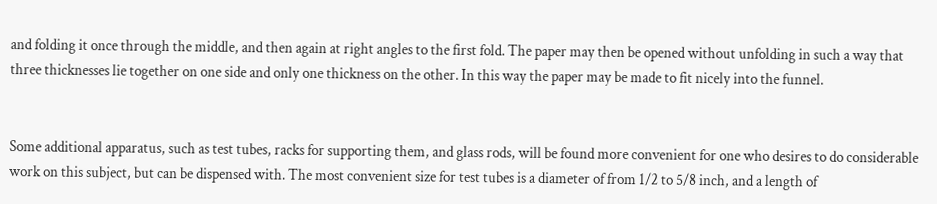and folding it once through the middle, and then again at right angles to the first fold. The paper may then be opened without unfolding in such a way that three thicknesses lie together on one side and only one thickness on the other. In this way the paper may be made to fit nicely into the funnel.


Some additional apparatus, such as test tubes, racks for supporting them, and glass rods, will be found more convenient for one who desires to do considerable work on this subject, but can be dispensed with. The most convenient size for test tubes is a diameter of from 1/2 to 5/8 inch, and a length of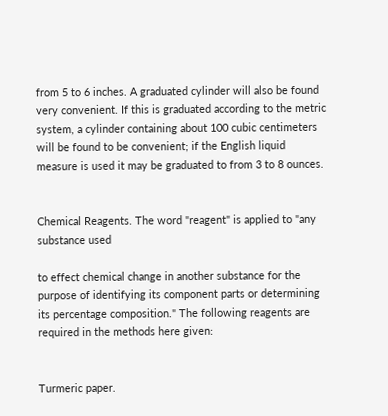from 5 to 6 inches. A graduated cylinder will also be found very convenient. If this is graduated according to the metric system, a cylinder containing about 100 cubic centimeters will be found to be convenient; if the English liquid measure is used it may be graduated to from 3 to 8 ounces.


Chemical Reagents. The word "reagent" is applied to "any substance used

to effect chemical change in another substance for the purpose of identifying its component parts or determining its percentage composition." The following reagents are required in the methods here given:


Turmeric paper.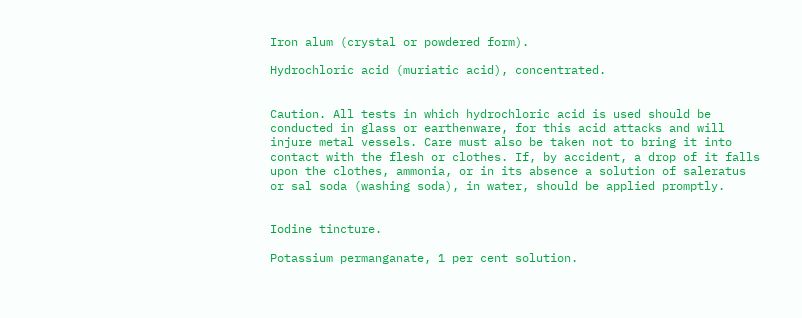Iron alum (crystal or powdered form).

Hydrochloric acid (muriatic acid), concentrated.


Caution. All tests in which hydrochloric acid is used should be conducted in glass or earthenware, for this acid attacks and will injure metal vessels. Care must also be taken not to bring it into contact with the flesh or clothes. If, by accident, a drop of it falls upon the clothes, ammonia, or in its absence a solution of saleratus or sal soda (washing soda), in water, should be applied promptly.


Iodine tincture.

Potassium permanganate, 1 per cent solution.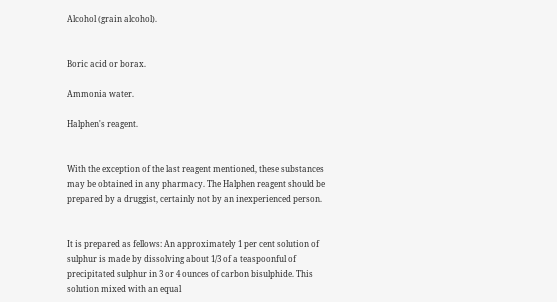Alcohol (grain alcohol).


Boric acid or borax.

Ammonia water.

Halphen's reagent.


With the exception of the last reagent mentioned, these substances may be obtained in any pharmacy. The Halphen reagent should be prepared by a druggist, certainly not by an inexperienced person.


It is prepared as fellows: An approximately 1 per cent solution of sulphur is made by dissolving about 1/3 of a teaspoonful of precipitated sulphur in 3 or 4 ounces of carbon bisulphide. This solution mixed with an equal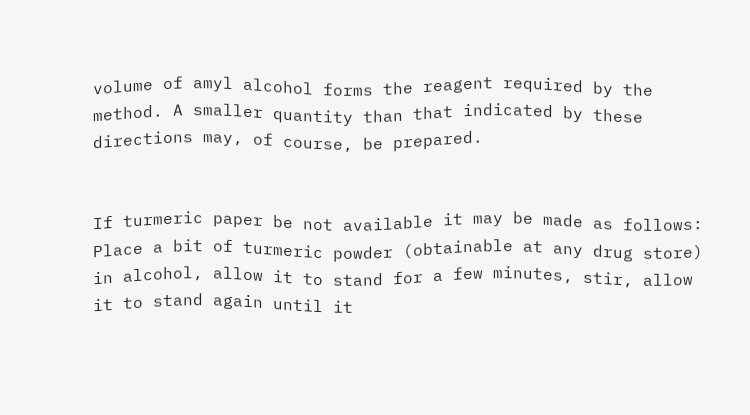volume of amyl alcohol forms the reagent required by the method. A smaller quantity than that indicated by these directions may, of course, be prepared.


If turmeric paper be not available it may be made as follows: Place a bit of turmeric powder (obtainable at any drug store) in alcohol, allow it to stand for a few minutes, stir, allow it to stand again until it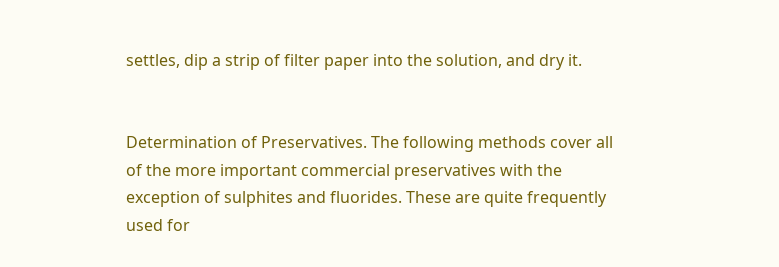settles, dip a strip of filter paper into the solution, and dry it.


Determination of Preservatives. The following methods cover all of the more important commercial preservatives with the exception of sulphites and fluorides. These are quite frequently used for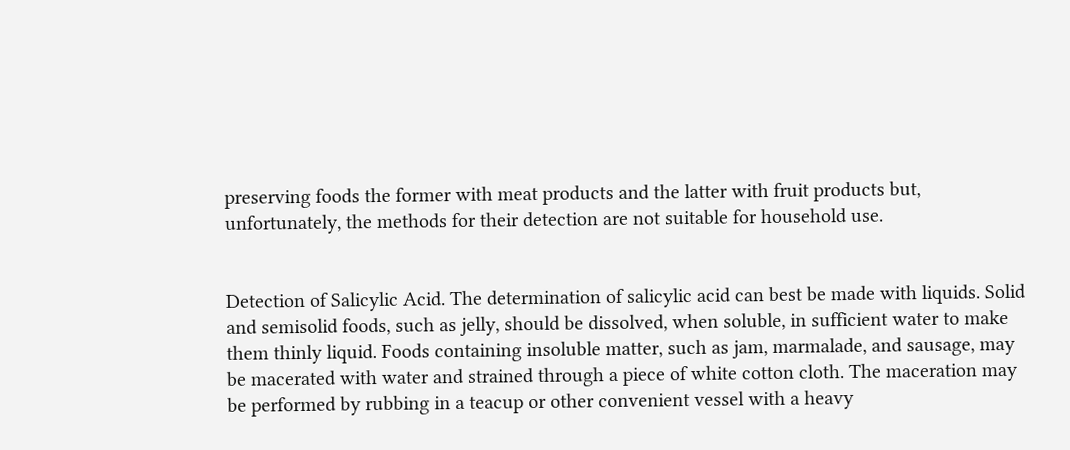preserving foods the former with meat products and the latter with fruit products but, unfortunately, the methods for their detection are not suitable for household use.


Detection of Salicylic Acid. The determination of salicylic acid can best be made with liquids. Solid and semisolid foods, such as jelly, should be dissolved, when soluble, in sufficient water to make them thinly liquid. Foods containing insoluble matter, such as jam, marmalade, and sausage, may be macerated with water and strained through a piece of white cotton cloth. The maceration may be performed by rubbing in a teacup or other convenient vessel with a heavy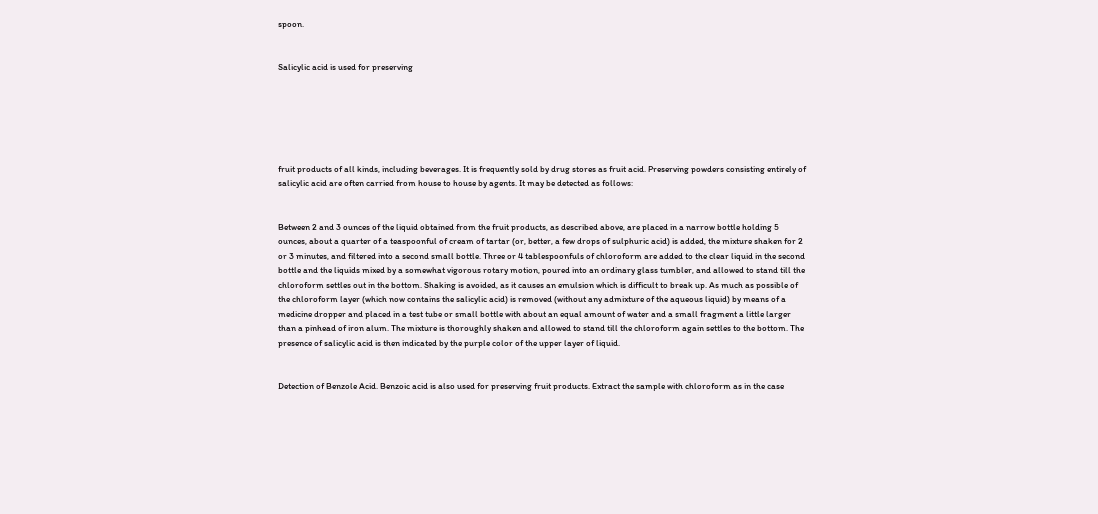spoon.


Salicylic acid is used for preserving






fruit products of all kinds, including beverages. It is frequently sold by drug stores as fruit acid. Preserving powders consisting entirely of salicylic acid are often carried from house to house by agents. It may be detected as follows:


Between 2 and 3 ounces of the liquid obtained from the fruit products, as described above, are placed in a narrow bottle holding 5 ounces, about a quarter of a teaspoonful of cream of tartar (or, better, a few drops of sulphuric acid) is added, the mixture shaken for 2 or 3 minutes, and filtered into a second small bottle. Three or 4 tablespoonfuls of chloroform are added to the clear liquid in the second bottle and the liquids mixed by a somewhat vigorous rotary motion, poured into an ordinary glass tumbler, and allowed to stand till the chloroform settles out in the bottom. Shaking is avoided, as it causes an emulsion which is difficult to break up. As much as possible of the chloroform layer (which now contains the salicylic acid) is removed (without any admixture of the aqueous liquid) by means of a medicine dropper and placed in a test tube or small bottle with about an equal amount of water and a small fragment a little larger than a pinhead of iron alum. The mixture is thoroughly shaken and allowed to stand till the chloroform again settles to the bottom. The presence of salicylic acid is then indicated by the purple color of the upper layer of liquid.


Detection of Benzole Acid. Benzoic acid is also used for preserving fruit products. Extract the sample with chloroform as in the case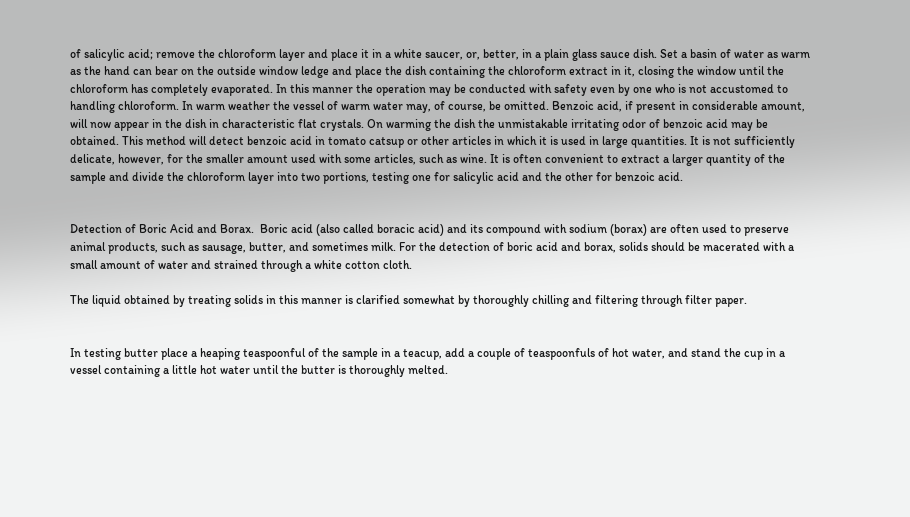of salicylic acid; remove the chloroform layer and place it in a white saucer, or, better, in a plain glass sauce dish. Set a basin of water as warm as the hand can bear on the outside window ledge and place the dish containing the chloroform extract in it, closing the window until the chloroform has completely evaporated. In this manner the operation may be conducted with safety even by one who is not accustomed to handling chloroform. In warm weather the vessel of warm water may, of course, be omitted. Benzoic acid, if present in considerable amount, will now appear in the dish in characteristic flat crystals. On warming the dish the unmistakable irritating odor of benzoic acid may be obtained. This method will detect benzoic acid in tomato catsup or other articles in which it is used in large quantities. It is not sufficiently delicate, however, for the smaller amount used with some articles, such as wine. It is often convenient to extract a larger quantity of the sample and divide the chloroform layer into two portions, testing one for salicylic acid and the other for benzoic acid.


Detection of Boric Acid and Borax.  Boric acid (also called boracic acid) and its compound with sodium (borax) are often used to preserve animal products, such as sausage, butter, and sometimes milk. For the detection of boric acid and borax, solids should be macerated with a small amount of water and strained through a white cotton cloth.

The liquid obtained by treating solids in this manner is clarified somewhat by thoroughly chilling and filtering through filter paper.


In testing butter place a heaping teaspoonful of the sample in a teacup, add a couple of teaspoonfuls of hot water, and stand the cup in a vessel containing a little hot water until the butter is thoroughly melted.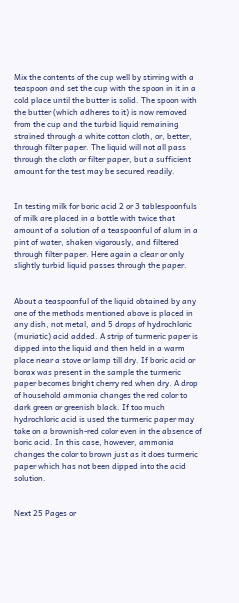Mix the contents of the cup well by stirring with a teaspoon and set the cup with the spoon in it in a cold place until the butter is solid. The spoon with the butter (which adheres to it) is now removed from the cup and the turbid liquid remaining strained through a white cotton cloth, or, better, through filter paper. The liquid will not all pass through the cloth or filter paper, but a sufficient amount for the test may be secured readily.


In testing milk for boric acid 2 or 3 tablespoonfuls of milk are placed in a bottle with twice that amount of a solution of a teaspoonful of alum in a pint of water, shaken vigorously, and filtered through filter paper. Here again a clear or only slightly turbid liquid passes through the paper.


About a teaspoonful of the liquid obtained by any one of the methods mentioned above is placed in any dish, not metal, and 5 drops of hydrochloric (muriatic) acid added. A strip of turmeric paper is dipped into the liquid and then held in a warm place near a stove or lamp till dry. If boric acid or borax was present in the sample the turmeric paper becomes bright cherry red when dry. A drop of household ammonia changes the red color to dark green or greenish black. If too much hydrochloric acid is used the turmeric paper may take on a brownish-red color even in the absence of boric acid. In this case, however, ammonia changes the color to brown just as it does turmeric paper which has not been dipped into the acid solution.


Next 25 Pages or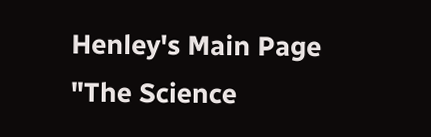Henley's Main Page
"The Science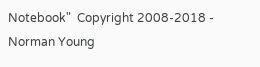Notebook"  Copyright 2008-2018 - Norman Young